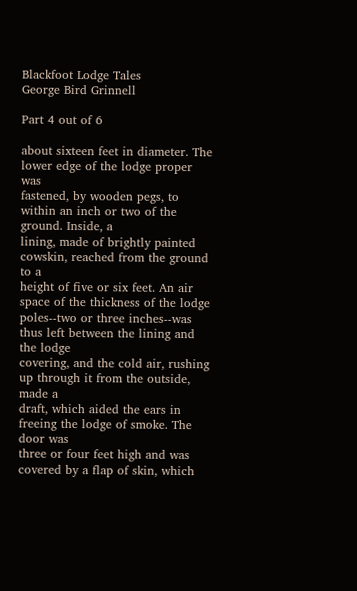Blackfoot Lodge Tales
George Bird Grinnell

Part 4 out of 6

about sixteen feet in diameter. The lower edge of the lodge proper was
fastened, by wooden pegs, to within an inch or two of the ground. Inside, a
lining, made of brightly painted cowskin, reached from the ground to a
height of five or six feet. An air space of the thickness of the lodge
poles--two or three inches--was thus left between the lining and the lodge
covering, and the cold air, rushing up through it from the outside, made a
draft, which aided the ears in freeing the lodge of smoke. The door was
three or four feet high and was covered by a flap of skin, which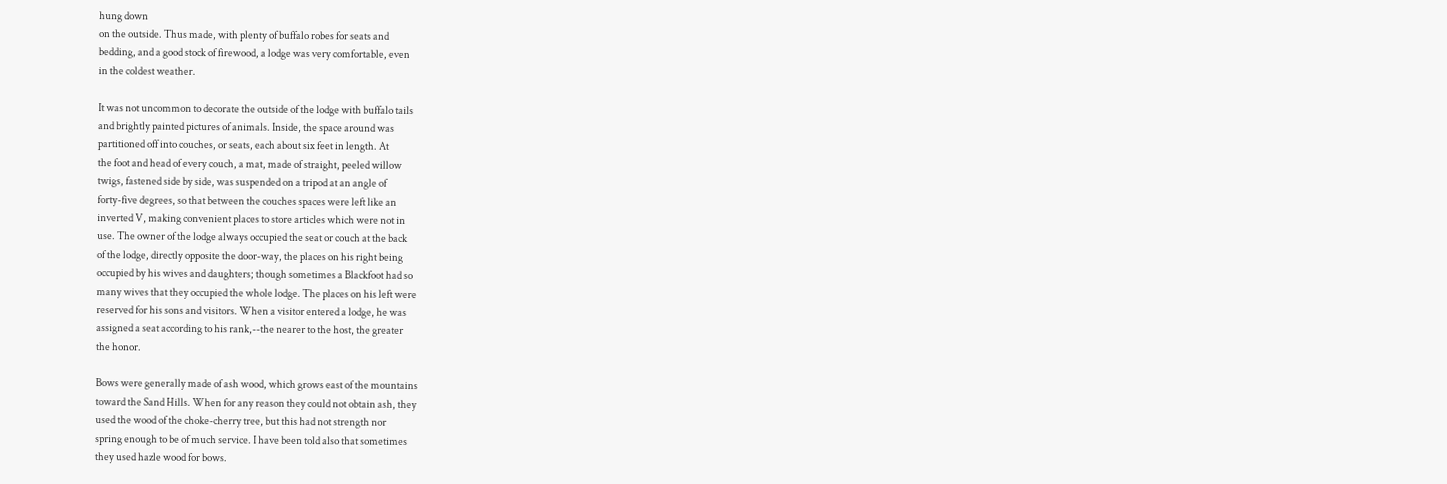hung down
on the outside. Thus made, with plenty of buffalo robes for seats and
bedding, and a good stock of firewood, a lodge was very comfortable, even
in the coldest weather.

It was not uncommon to decorate the outside of the lodge with buffalo tails
and brightly painted pictures of animals. Inside, the space around was
partitioned off into couches, or seats, each about six feet in length. At
the foot and head of every couch, a mat, made of straight, peeled willow
twigs, fastened side by side, was suspended on a tripod at an angle of
forty-five degrees, so that between the couches spaces were left like an
inverted V, making convenient places to store articles which were not in
use. The owner of the lodge always occupied the seat or couch at the back
of the lodge, directly opposite the door-way, the places on his right being
occupied by his wives and daughters; though sometimes a Blackfoot had so
many wives that they occupied the whole lodge. The places on his left were
reserved for his sons and visitors. When a visitor entered a lodge, he was
assigned a seat according to his rank,--the nearer to the host, the greater
the honor.

Bows were generally made of ash wood, which grows east of the mountains
toward the Sand Hills. When for any reason they could not obtain ash, they
used the wood of the choke-cherry tree, but this had not strength nor
spring enough to be of much service. I have been told also that sometimes
they used hazle wood for bows.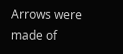Arrows were made of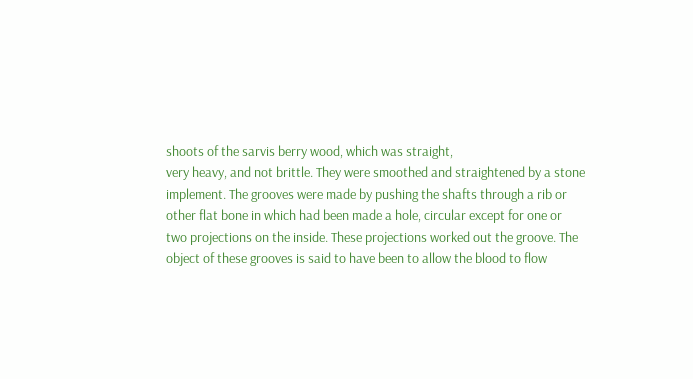shoots of the sarvis berry wood, which was straight,
very heavy, and not brittle. They were smoothed and straightened by a stone
implement. The grooves were made by pushing the shafts through a rib or
other flat bone in which had been made a hole, circular except for one or
two projections on the inside. These projections worked out the groove. The
object of these grooves is said to have been to allow the blood to flow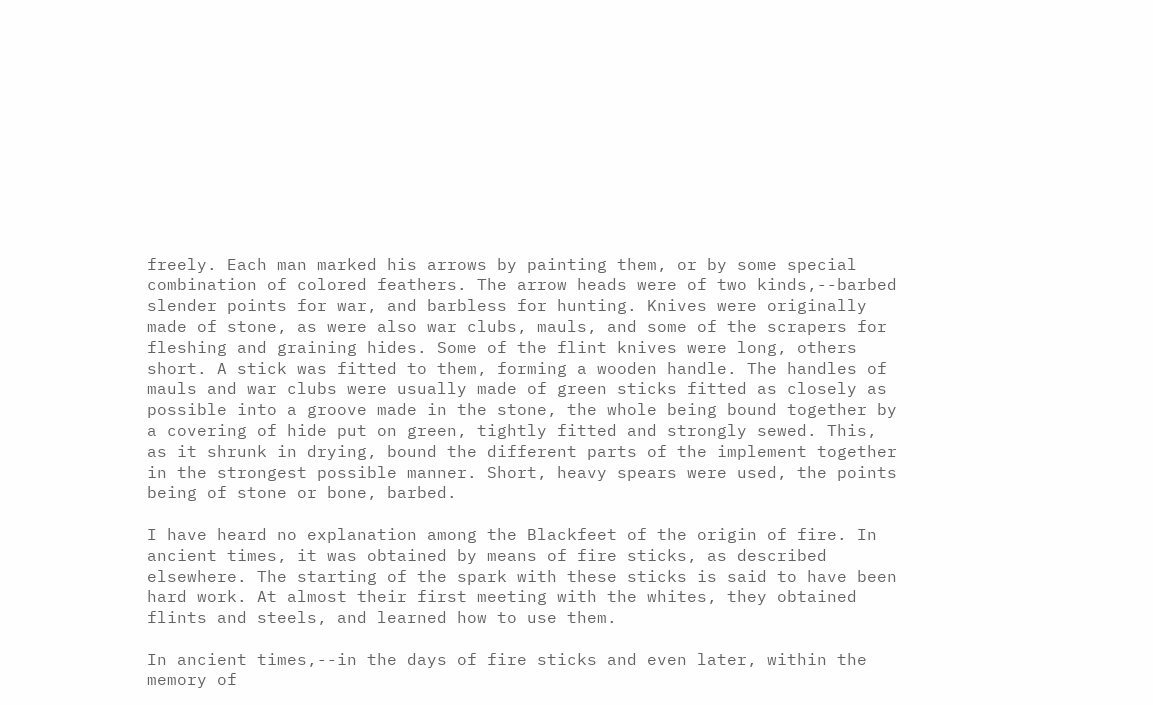freely. Each man marked his arrows by painting them, or by some special
combination of colored feathers. The arrow heads were of two kinds,--barbed
slender points for war, and barbless for hunting. Knives were originally
made of stone, as were also war clubs, mauls, and some of the scrapers for
fleshing and graining hides. Some of the flint knives were long, others
short. A stick was fitted to them, forming a wooden handle. The handles of
mauls and war clubs were usually made of green sticks fitted as closely as
possible into a groove made in the stone, the whole being bound together by
a covering of hide put on green, tightly fitted and strongly sewed. This,
as it shrunk in drying, bound the different parts of the implement together
in the strongest possible manner. Short, heavy spears were used, the points
being of stone or bone, barbed.

I have heard no explanation among the Blackfeet of the origin of fire. In
ancient times, it was obtained by means of fire sticks, as described
elsewhere. The starting of the spark with these sticks is said to have been
hard work. At almost their first meeting with the whites, they obtained
flints and steels, and learned how to use them.

In ancient times,--in the days of fire sticks and even later, within the
memory of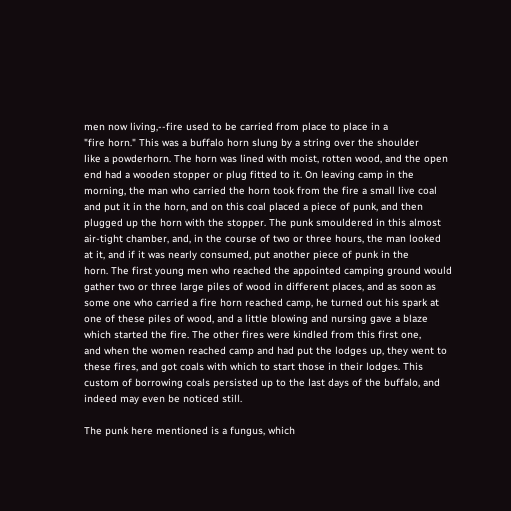men now living,--fire used to be carried from place to place in a
"fire horn." This was a buffalo horn slung by a string over the shoulder
like a powderhorn. The horn was lined with moist, rotten wood, and the open
end had a wooden stopper or plug fitted to it. On leaving camp in the
morning, the man who carried the horn took from the fire a small live coal
and put it in the horn, and on this coal placed a piece of punk, and then
plugged up the horn with the stopper. The punk smouldered in this almost
air-tight chamber, and, in the course of two or three hours, the man looked
at it, and if it was nearly consumed, put another piece of punk in the
horn. The first young men who reached the appointed camping ground would
gather two or three large piles of wood in different places, and as soon as
some one who carried a fire horn reached camp, he turned out his spark at
one of these piles of wood, and a little blowing and nursing gave a blaze
which started the fire. The other fires were kindled from this first one,
and when the women reached camp and had put the lodges up, they went to
these fires, and got coals with which to start those in their lodges. This
custom of borrowing coals persisted up to the last days of the buffalo, and
indeed may even be noticed still.

The punk here mentioned is a fungus, which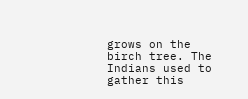grows on the birch tree. The
Indians used to gather this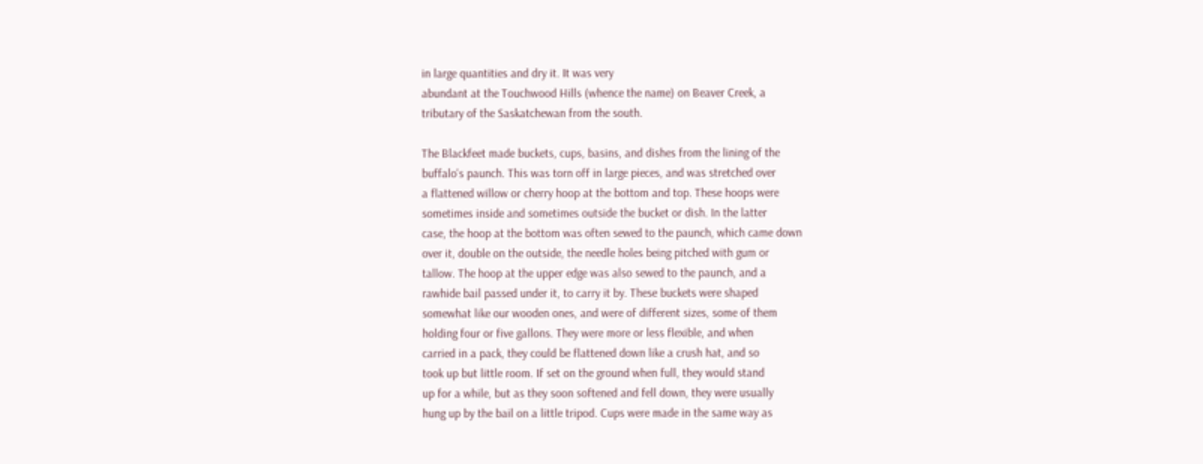in large quantities and dry it. It was very
abundant at the Touchwood Hills (whence the name) on Beaver Creek, a
tributary of the Saskatchewan from the south.

The Blackfeet made buckets, cups, basins, and dishes from the lining of the
buffalo's paunch. This was torn off in large pieces, and was stretched over
a flattened willow or cherry hoop at the bottom and top. These hoops were
sometimes inside and sometimes outside the bucket or dish. In the latter
case, the hoop at the bottom was often sewed to the paunch, which came down
over it, double on the outside, the needle holes being pitched with gum or
tallow. The hoop at the upper edge was also sewed to the paunch, and a
rawhide bail passed under it, to carry it by. These buckets were shaped
somewhat like our wooden ones, and were of different sizes, some of them
holding four or five gallons. They were more or less flexible, and when
carried in a pack, they could be flattened down like a crush hat, and so
took up but little room. If set on the ground when full, they would stand
up for a while, but as they soon softened and fell down, they were usually
hung up by the bail on a little tripod. Cups were made in the same way as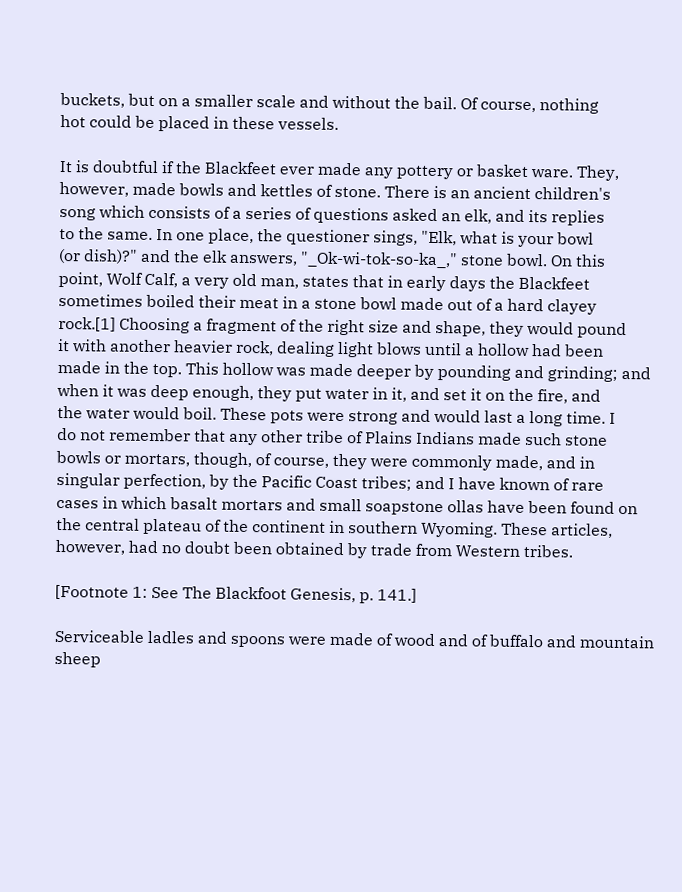buckets, but on a smaller scale and without the bail. Of course, nothing
hot could be placed in these vessels.

It is doubtful if the Blackfeet ever made any pottery or basket ware. They,
however, made bowls and kettles of stone. There is an ancient children's
song which consists of a series of questions asked an elk, and its replies
to the same. In one place, the questioner sings, "Elk, what is your bowl
(or dish)?" and the elk answers, "_Ok-wi-tok-so-ka_," stone bowl. On this
point, Wolf Calf, a very old man, states that in early days the Blackfeet
sometimes boiled their meat in a stone bowl made out of a hard clayey
rock.[1] Choosing a fragment of the right size and shape, they would pound
it with another heavier rock, dealing light blows until a hollow had been
made in the top. This hollow was made deeper by pounding and grinding; and
when it was deep enough, they put water in it, and set it on the fire, and
the water would boil. These pots were strong and would last a long time. I
do not remember that any other tribe of Plains Indians made such stone
bowls or mortars, though, of course, they were commonly made, and in
singular perfection, by the Pacific Coast tribes; and I have known of rare
cases in which basalt mortars and small soapstone ollas have been found on
the central plateau of the continent in southern Wyoming. These articles,
however, had no doubt been obtained by trade from Western tribes.

[Footnote 1: See The Blackfoot Genesis, p. 141.]

Serviceable ladles and spoons were made of wood and of buffalo and mountain
sheep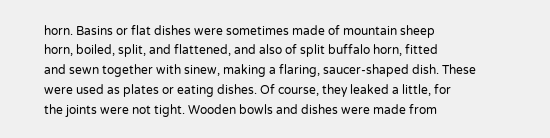horn. Basins or flat dishes were sometimes made of mountain sheep
horn, boiled, split, and flattened, and also of split buffalo horn, fitted
and sewn together with sinew, making a flaring, saucer-shaped dish. These
were used as plates or eating dishes. Of course, they leaked a little, for
the joints were not tight. Wooden bowls and dishes were made from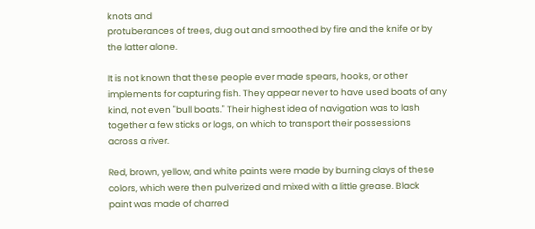knots and
protuberances of trees, dug out and smoothed by fire and the knife or by
the latter alone.

It is not known that these people ever made spears, hooks, or other
implements for capturing fish. They appear never to have used boats of any
kind, not even "bull boats." Their highest idea of navigation was to lash
together a few sticks or logs, on which to transport their possessions
across a river.

Red, brown, yellow, and white paints were made by burning clays of these
colors, which were then pulverized and mixed with a little grease. Black
paint was made of charred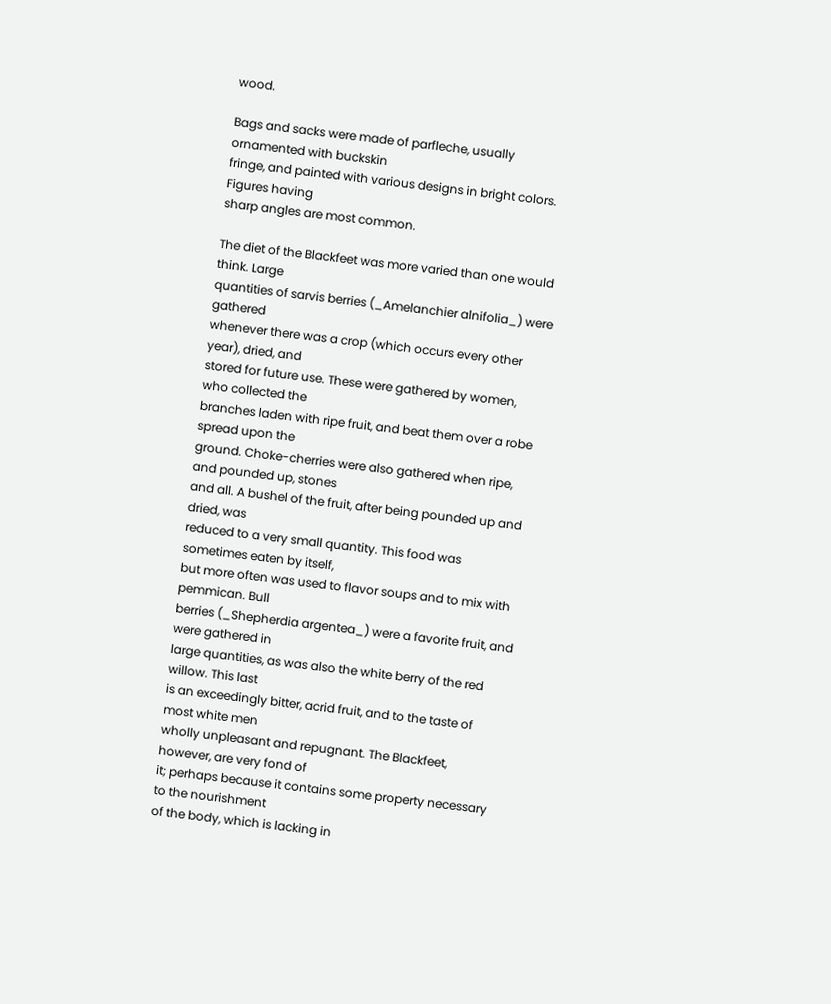wood.

Bags and sacks were made of parfleche, usually ornamented with buckskin
fringe, and painted with various designs in bright colors. Figures having
sharp angles are most common.

The diet of the Blackfeet was more varied than one would think. Large
quantities of sarvis berries (_Amelanchier alnifolia_) were gathered
whenever there was a crop (which occurs every other year), dried, and
stored for future use. These were gathered by women, who collected the
branches laden with ripe fruit, and beat them over a robe spread upon the
ground. Choke-cherries were also gathered when ripe, and pounded up, stones
and all. A bushel of the fruit, after being pounded up and dried, was
reduced to a very small quantity. This food was sometimes eaten by itself,
but more often was used to flavor soups and to mix with pemmican. Bull
berries (_Shepherdia argentea_) were a favorite fruit, and were gathered in
large quantities, as was also the white berry of the red willow. This last
is an exceedingly bitter, acrid fruit, and to the taste of most white men
wholly unpleasant and repugnant. The Blackfeet, however, are very fond of
it; perhaps because it contains some property necessary to the nourishment
of the body, which is lacking in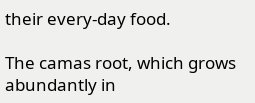their every-day food.

The camas root, which grows abundantly in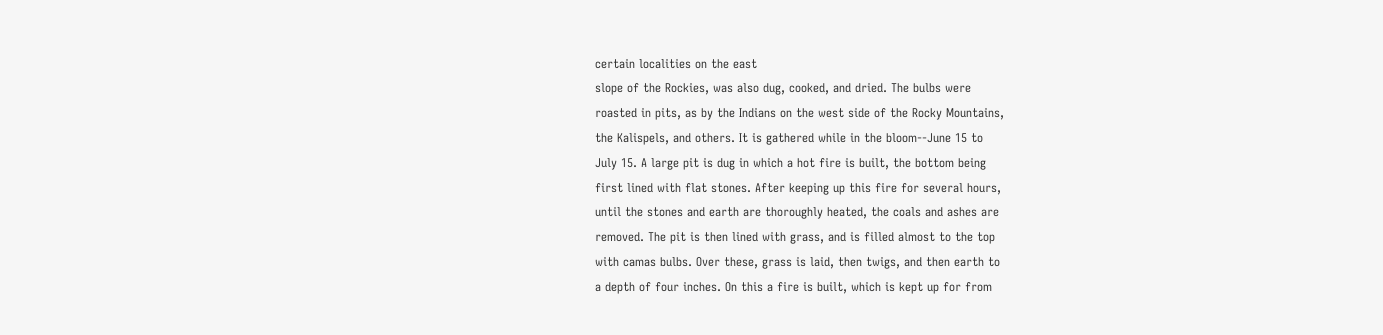certain localities on the east
slope of the Rockies, was also dug, cooked, and dried. The bulbs were
roasted in pits, as by the Indians on the west side of the Rocky Mountains,
the Kalispels, and others. It is gathered while in the bloom--June 15 to
July 15. A large pit is dug in which a hot fire is built, the bottom being
first lined with flat stones. After keeping up this fire for several hours,
until the stones and earth are thoroughly heated, the coals and ashes are
removed. The pit is then lined with grass, and is filled almost to the top
with camas bulbs. Over these, grass is laid, then twigs, and then earth to
a depth of four inches. On this a fire is built, which is kept up for from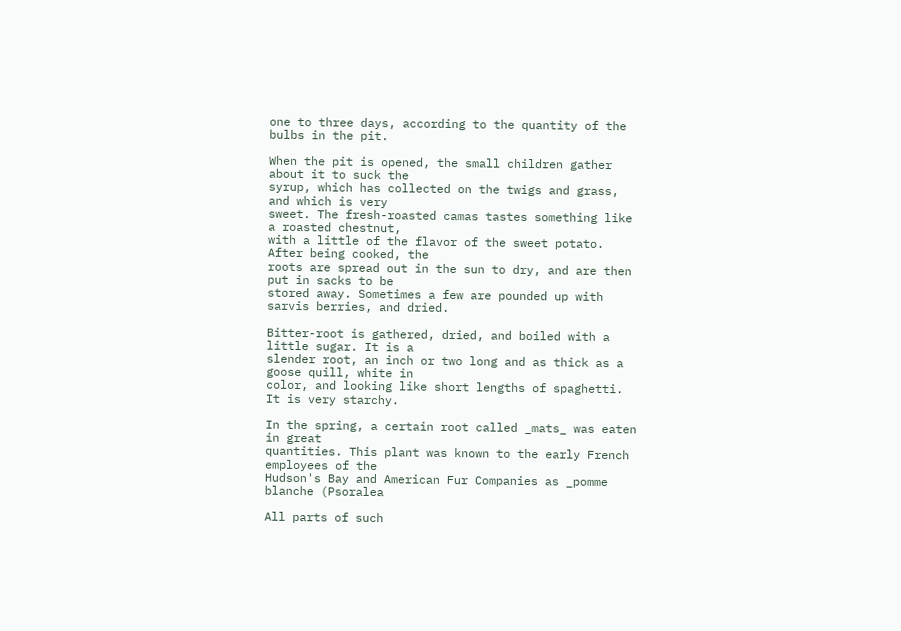one to three days, according to the quantity of the bulbs in the pit.

When the pit is opened, the small children gather about it to suck the
syrup, which has collected on the twigs and grass, and which is very
sweet. The fresh-roasted camas tastes something like a roasted chestnut,
with a little of the flavor of the sweet potato. After being cooked, the
roots are spread out in the sun to dry, and are then put in sacks to be
stored away. Sometimes a few are pounded up with sarvis berries, and dried.

Bitter-root is gathered, dried, and boiled with a little sugar. It is a
slender root, an inch or two long and as thick as a goose quill, white in
color, and looking like short lengths of spaghetti. It is very starchy.

In the spring, a certain root called _mats_ was eaten in great
quantities. This plant was known to the early French employees of the
Hudson's Bay and American Fur Companies as _pomme blanche (Psoralea

All parts of such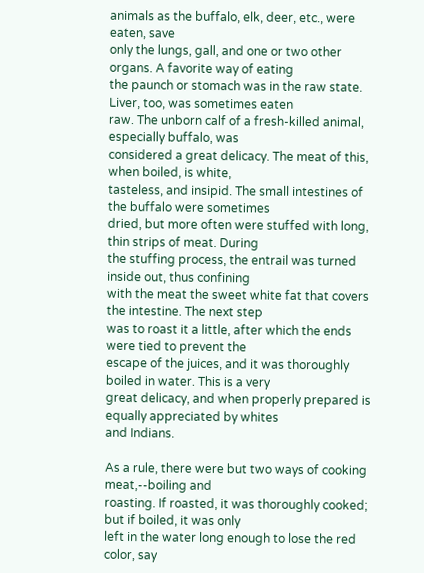animals as the buffalo, elk, deer, etc., were eaten, save
only the lungs, gall, and one or two other organs. A favorite way of eating
the paunch or stomach was in the raw state. Liver, too, was sometimes eaten
raw. The unborn calf of a fresh-killed animal, especially buffalo, was
considered a great delicacy. The meat of this, when boiled, is white,
tasteless, and insipid. The small intestines of the buffalo were sometimes
dried, but more often were stuffed with long, thin strips of meat. During
the stuffing process, the entrail was turned inside out, thus confining
with the meat the sweet white fat that covers the intestine. The next step
was to roast it a little, after which the ends were tied to prevent the
escape of the juices, and it was thoroughly boiled in water. This is a very
great delicacy, and when properly prepared is equally appreciated by whites
and Indians.

As a rule, there were but two ways of cooking meat,--boiling and
roasting. If roasted, it was thoroughly cooked; but if boiled, it was only
left in the water long enough to lose the red color, say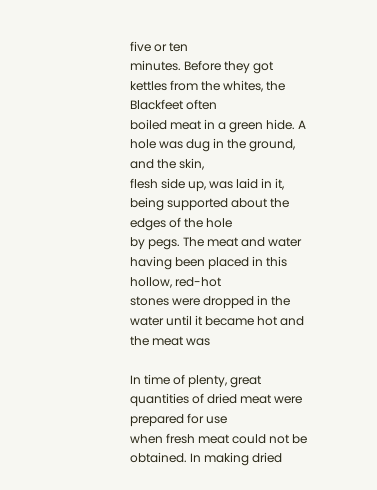five or ten
minutes. Before they got kettles from the whites, the Blackfeet often
boiled meat in a green hide. A hole was dug in the ground, and the skin,
flesh side up, was laid in it, being supported about the edges of the hole
by pegs. The meat and water having been placed in this hollow, red-hot
stones were dropped in the water until it became hot and the meat was

In time of plenty, great quantities of dried meat were prepared for use
when fresh meat could not be obtained. In making dried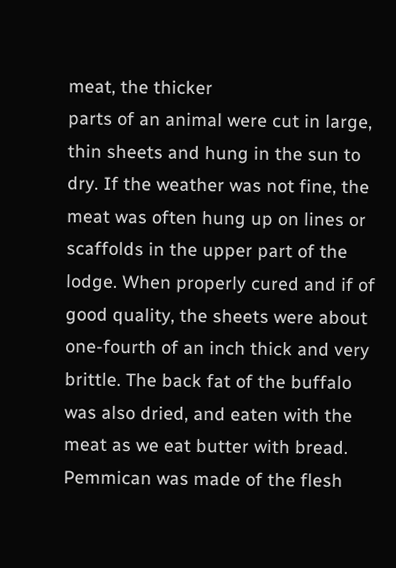meat, the thicker
parts of an animal were cut in large, thin sheets and hung in the sun to
dry. If the weather was not fine, the meat was often hung up on lines or
scaffolds in the upper part of the lodge. When properly cured and if of
good quality, the sheets were about one-fourth of an inch thick and very
brittle. The back fat of the buffalo was also dried, and eaten with the
meat as we eat butter with bread. Pemmican was made of the flesh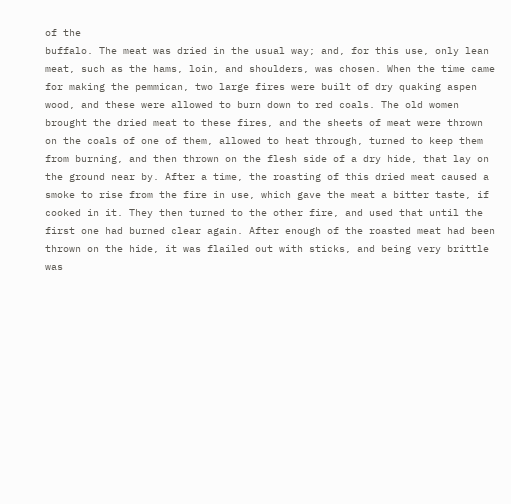of the
buffalo. The meat was dried in the usual way; and, for this use, only lean
meat, such as the hams, loin, and shoulders, was chosen. When the time came
for making the pemmican, two large fires were built of dry quaking aspen
wood, and these were allowed to burn down to red coals. The old women
brought the dried meat to these fires, and the sheets of meat were thrown
on the coals of one of them, allowed to heat through, turned to keep them
from burning, and then thrown on the flesh side of a dry hide, that lay on
the ground near by. After a time, the roasting of this dried meat caused a
smoke to rise from the fire in use, which gave the meat a bitter taste, if
cooked in it. They then turned to the other fire, and used that until the
first one had burned clear again. After enough of the roasted meat had been
thrown on the hide, it was flailed out with sticks, and being very brittle
was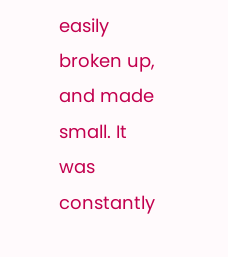easily broken up, and made small. It was constantly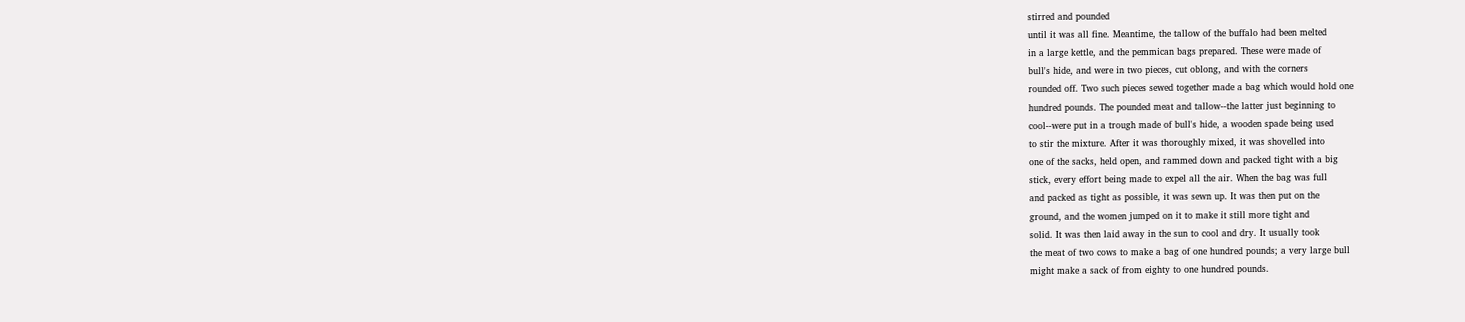stirred and pounded
until it was all fine. Meantime, the tallow of the buffalo had been melted
in a large kettle, and the pemmican bags prepared. These were made of
bull's hide, and were in two pieces, cut oblong, and with the corners
rounded off. Two such pieces sewed together made a bag which would hold one
hundred pounds. The pounded meat and tallow--the latter just beginning to
cool--were put in a trough made of bull's hide, a wooden spade being used
to stir the mixture. After it was thoroughly mixed, it was shovelled into
one of the sacks, held open, and rammed down and packed tight with a big
stick, every effort being made to expel all the air. When the bag was full
and packed as tight as possible, it was sewn up. It was then put on the
ground, and the women jumped on it to make it still more tight and
solid. It was then laid away in the sun to cool and dry. It usually took
the meat of two cows to make a bag of one hundred pounds; a very large bull
might make a sack of from eighty to one hundred pounds.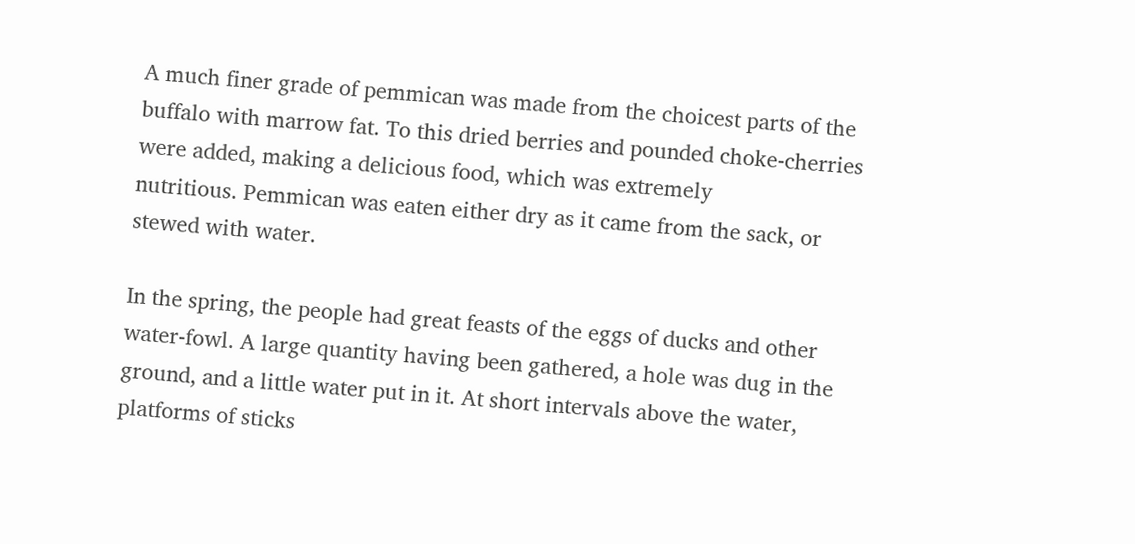A much finer grade of pemmican was made from the choicest parts of the
buffalo with marrow fat. To this dried berries and pounded choke-cherries
were added, making a delicious food, which was extremely
nutritious. Pemmican was eaten either dry as it came from the sack, or
stewed with water.

In the spring, the people had great feasts of the eggs of ducks and other
water-fowl. A large quantity having been gathered, a hole was dug in the
ground, and a little water put in it. At short intervals above the water,
platforms of sticks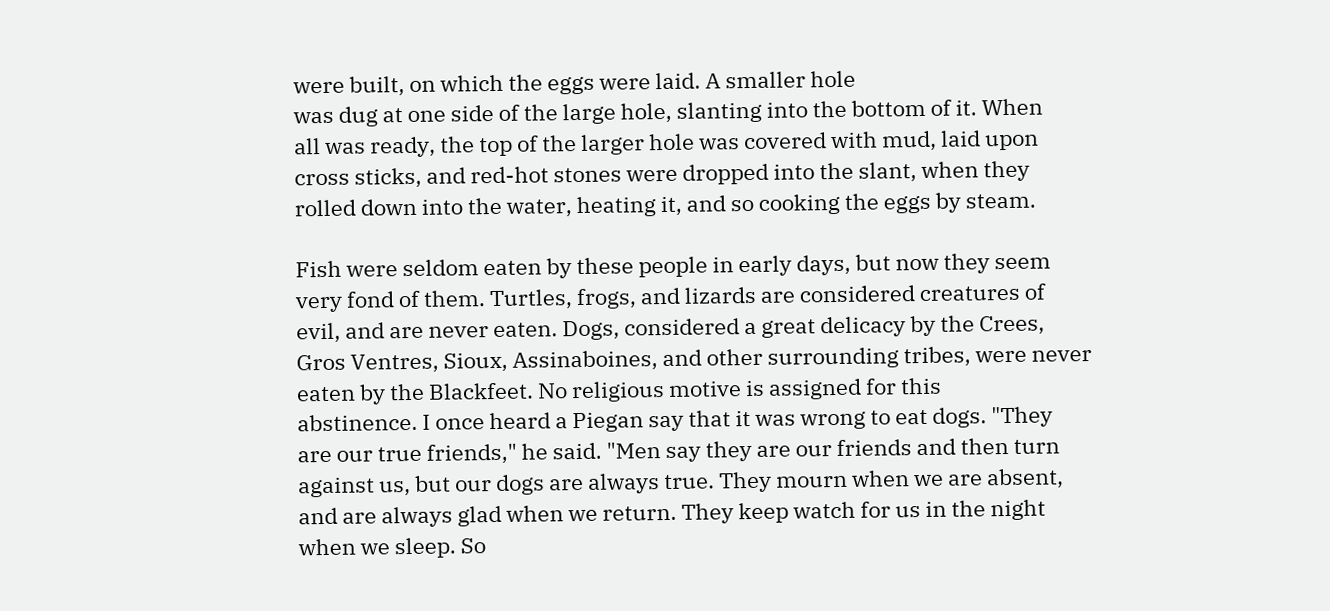were built, on which the eggs were laid. A smaller hole
was dug at one side of the large hole, slanting into the bottom of it. When
all was ready, the top of the larger hole was covered with mud, laid upon
cross sticks, and red-hot stones were dropped into the slant, when they
rolled down into the water, heating it, and so cooking the eggs by steam.

Fish were seldom eaten by these people in early days, but now they seem
very fond of them. Turtles, frogs, and lizards are considered creatures of
evil, and are never eaten. Dogs, considered a great delicacy by the Crees,
Gros Ventres, Sioux, Assinaboines, and other surrounding tribes, were never
eaten by the Blackfeet. No religious motive is assigned for this
abstinence. I once heard a Piegan say that it was wrong to eat dogs. "They
are our true friends," he said. "Men say they are our friends and then turn
against us, but our dogs are always true. They mourn when we are absent,
and are always glad when we return. They keep watch for us in the night
when we sleep. So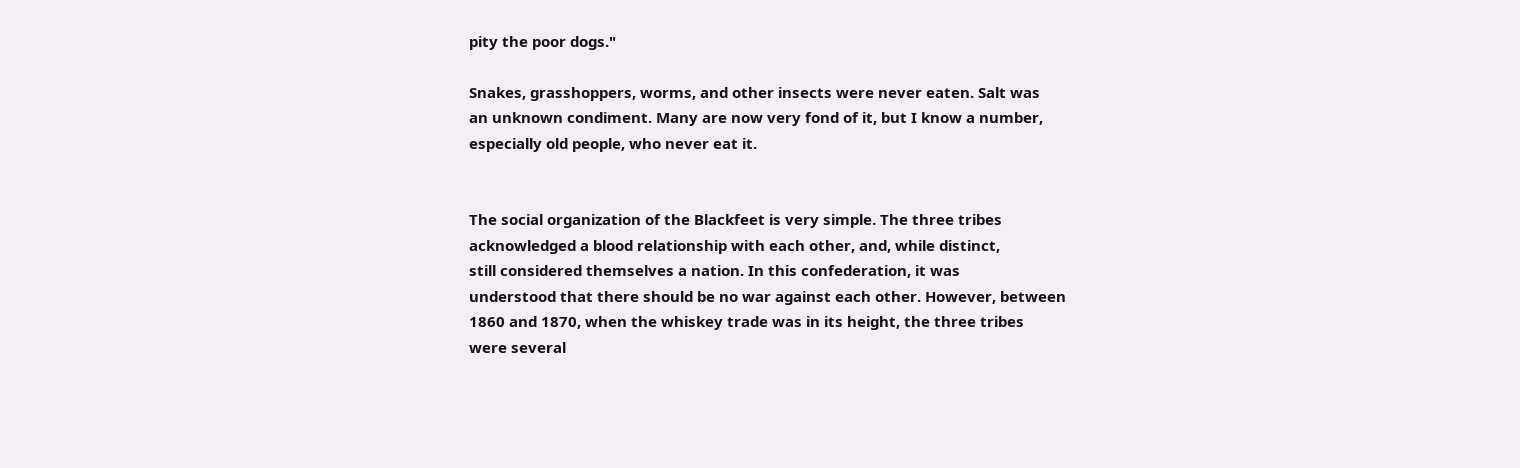pity the poor dogs."

Snakes, grasshoppers, worms, and other insects were never eaten. Salt was
an unknown condiment. Many are now very fond of it, but I know a number,
especially old people, who never eat it.


The social organization of the Blackfeet is very simple. The three tribes
acknowledged a blood relationship with each other, and, while distinct,
still considered themselves a nation. In this confederation, it was
understood that there should be no war against each other. However, between
1860 and 1870, when the whiskey trade was in its height, the three tribes
were several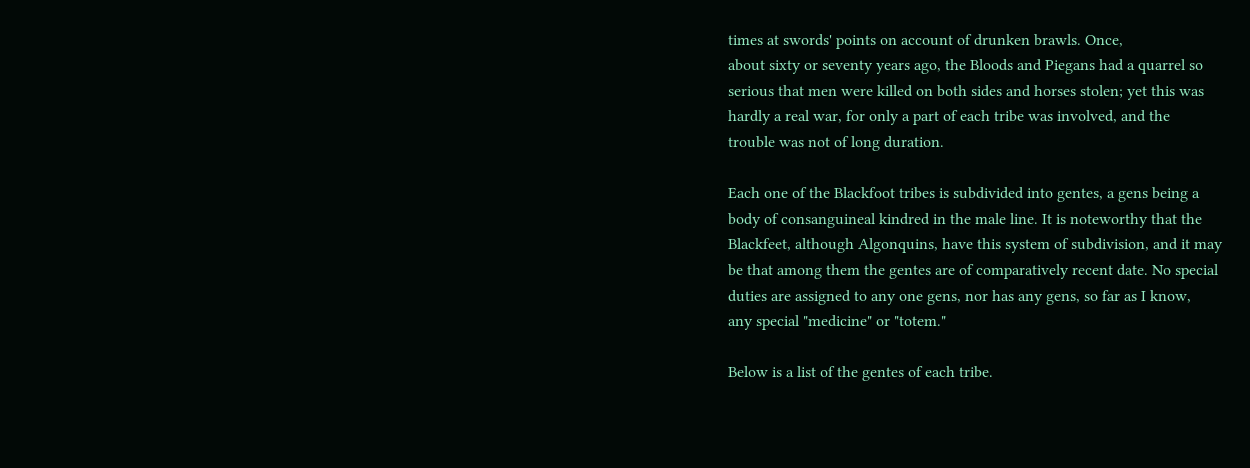times at swords' points on account of drunken brawls. Once,
about sixty or seventy years ago, the Bloods and Piegans had a quarrel so
serious that men were killed on both sides and horses stolen; yet this was
hardly a real war, for only a part of each tribe was involved, and the
trouble was not of long duration.

Each one of the Blackfoot tribes is subdivided into gentes, a gens being a
body of consanguineal kindred in the male line. It is noteworthy that the
Blackfeet, although Algonquins, have this system of subdivision, and it may
be that among them the gentes are of comparatively recent date. No special
duties are assigned to any one gens, nor has any gens, so far as I know,
any special "medicine" or "totem."

Below is a list of the gentes of each tribe.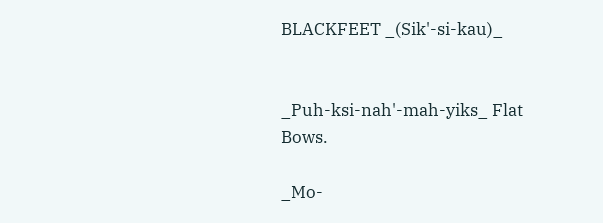BLACKFEET _(Sik'-si-kau)_


_Puh-ksi-nah'-mah-yiks_ Flat Bows.

_Mo-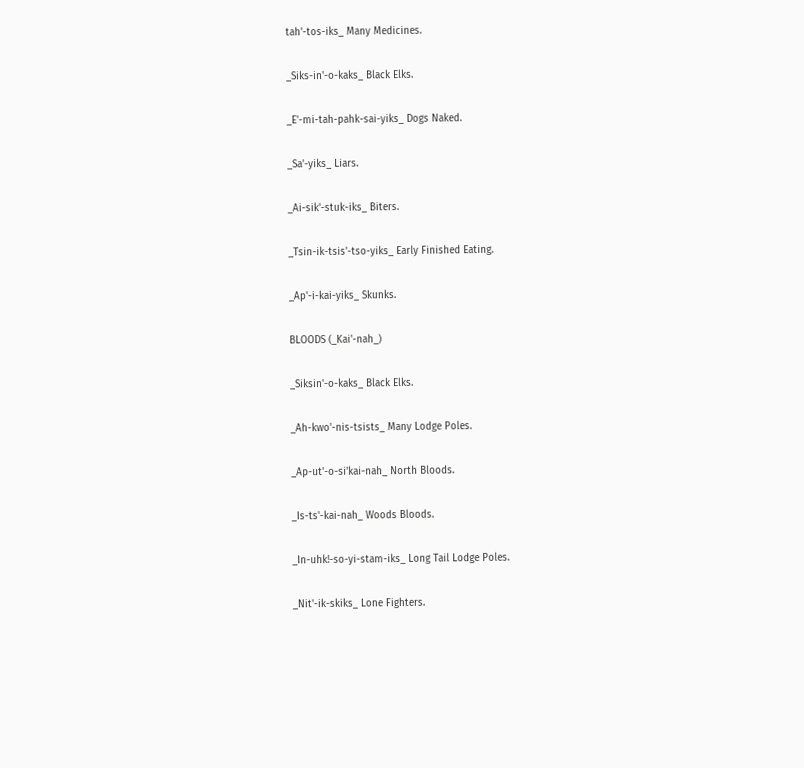tah'-tos-iks_ Many Medicines.

_Siks-in'-o-kaks_ Black Elks.

_E'-mi-tah-pahk-sai-yiks_ Dogs Naked.

_Sa'-yiks_ Liars.

_Ai-sik'-stuk-iks_ Biters.

_Tsin-ik-tsis'-tso-yiks_ Early Finished Eating.

_Ap'-i-kai-yiks_ Skunks.

BLOODS (_Kai'-nah_)

_Siksin'-o-kaks_ Black Elks.

_Ah-kwo'-nis-tsists_ Many Lodge Poles.

_Ap-ut'-o-si'kai-nah_ North Bloods.

_Is-ts'-kai-nah_ Woods Bloods.

_In-uhk!-so-yi-stam-iks_ Long Tail Lodge Poles.

_Nit'-ik-skiks_ Lone Fighters.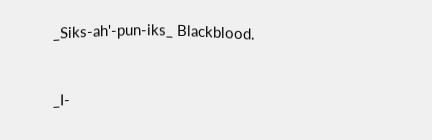_Siks-ah'-pun-iks_ Blackblood.


_I-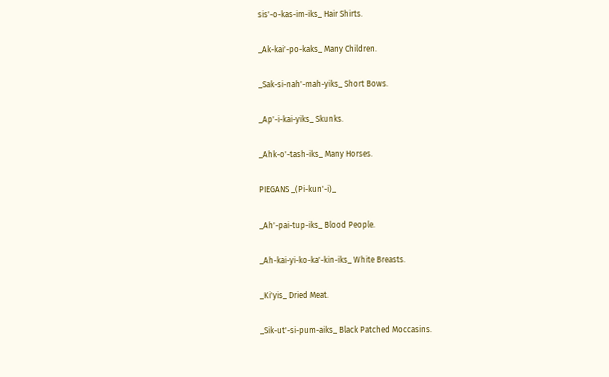sis'-o-kas-im-iks_ Hair Shirts.

_Ak-kai'-po-kaks_ Many Children.

_Sak-si-nah'-mah-yiks_ Short Bows.

_Ap'-i-kai-yiks_ Skunks.

_Ahk-o'-tash-iks_ Many Horses.

PIEGANS _(Pi-kun'-i)_

_Ah'-pai-tup-iks_ Blood People.

_Ah-kai-yi-ko-ka'-kin-iks_ White Breasts.

_Ki'yis_ Dried Meat.

_Sik-ut'-si-pum-aiks_ Black Patched Moccasins.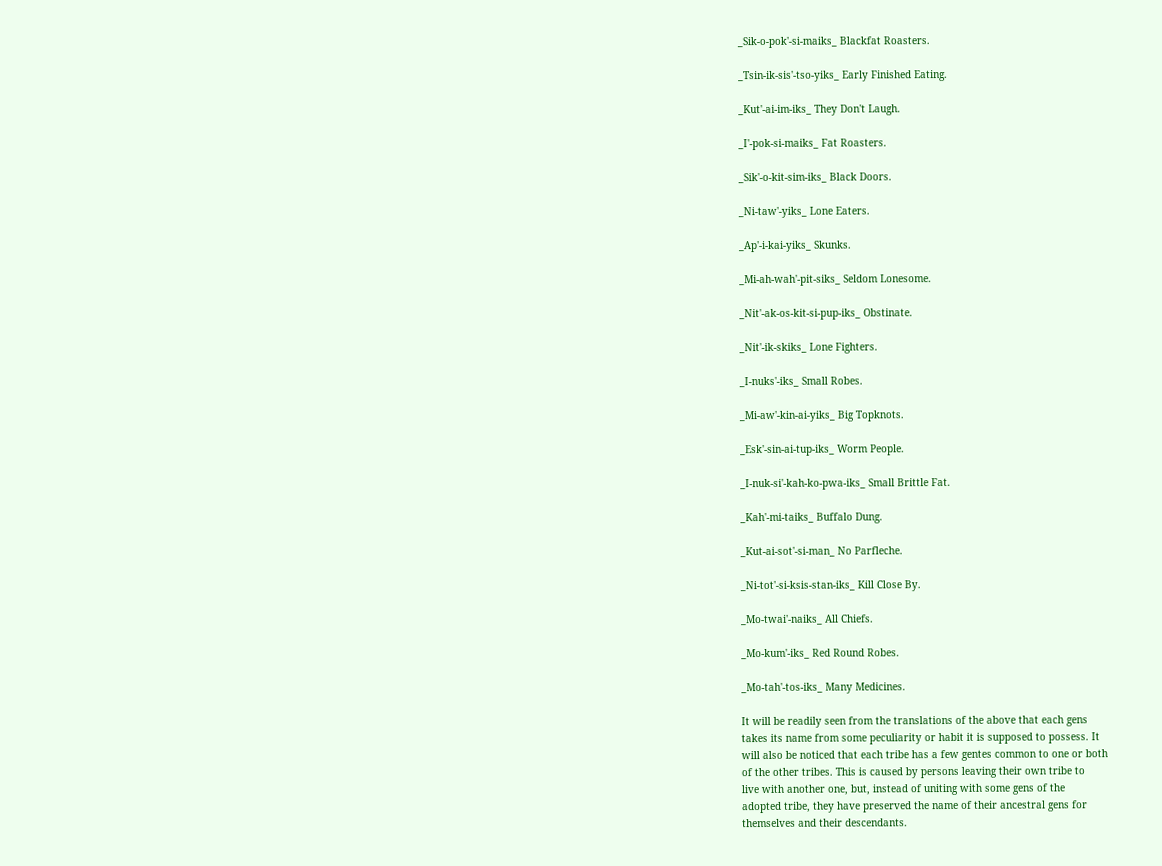_Sik-o-pok'-si-maiks_ Blackfat Roasters.

_Tsin-ik-sis'-tso-yiks_ Early Finished Eating.

_Kut'-ai-im-iks_ They Don't Laugh.

_I'-pok-si-maiks_ Fat Roasters.

_Sik'-o-kit-sim-iks_ Black Doors.

_Ni-taw'-yiks_ Lone Eaters.

_Ap'-i-kai-yiks_ Skunks.

_Mi-ah-wah'-pit-siks_ Seldom Lonesome.

_Nit'-ak-os-kit-si-pup-iks_ Obstinate.

_Nit'-ik-skiks_ Lone Fighters.

_I-nuks'-iks_ Small Robes.

_Mi-aw'-kin-ai-yiks_ Big Topknots.

_Esk'-sin-ai-tup-iks_ Worm People.

_I-nuk-si'-kah-ko-pwa-iks_ Small Brittle Fat.

_Kah'-mi-taiks_ Buffalo Dung.

_Kut-ai-sot'-si-man_ No Parfleche.

_Ni-tot'-si-ksis-stan-iks_ Kill Close By.

_Mo-twai'-naiks_ All Chiefs.

_Mo-kum'-iks_ Red Round Robes.

_Mo-tah'-tos-iks_ Many Medicines.

It will be readily seen from the translations of the above that each gens
takes its name from some peculiarity or habit it is supposed to possess. It
will also be noticed that each tribe has a few gentes common to one or both
of the other tribes. This is caused by persons leaving their own tribe to
live with another one, but, instead of uniting with some gens of the
adopted tribe, they have preserved the name of their ancestral gens for
themselves and their descendants.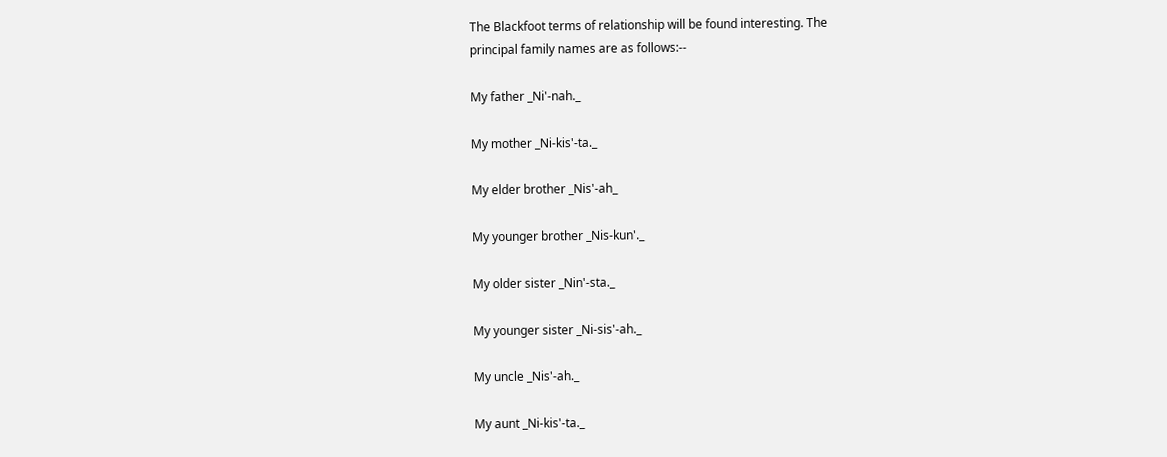The Blackfoot terms of relationship will be found interesting. The
principal family names are as follows:--

My father _Ni'-nah._

My mother _Ni-kis'-ta._

My elder brother _Nis'-ah_

My younger brother _Nis-kun'._

My older sister _Nin'-sta._

My younger sister _Ni-sis'-ah._

My uncle _Nis'-ah._

My aunt _Ni-kis'-ta._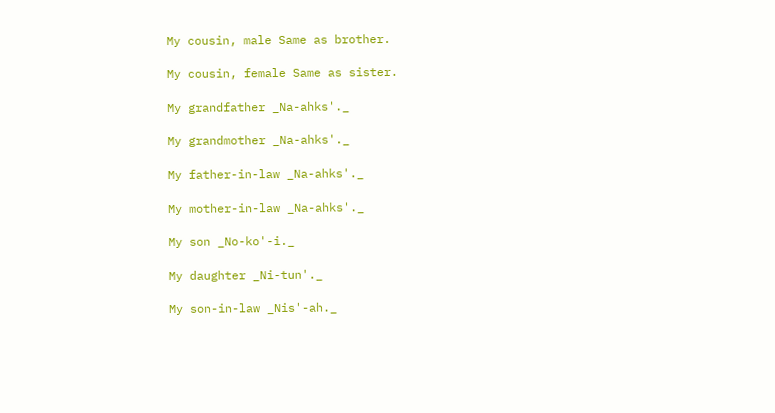My cousin, male Same as brother.

My cousin, female Same as sister.

My grandfather _Na-ahks'._

My grandmother _Na-ahks'._

My father-in-law _Na-ahks'._

My mother-in-law _Na-ahks'._

My son _No-ko'-i._

My daughter _Ni-tun'._

My son-in-law _Nis'-ah._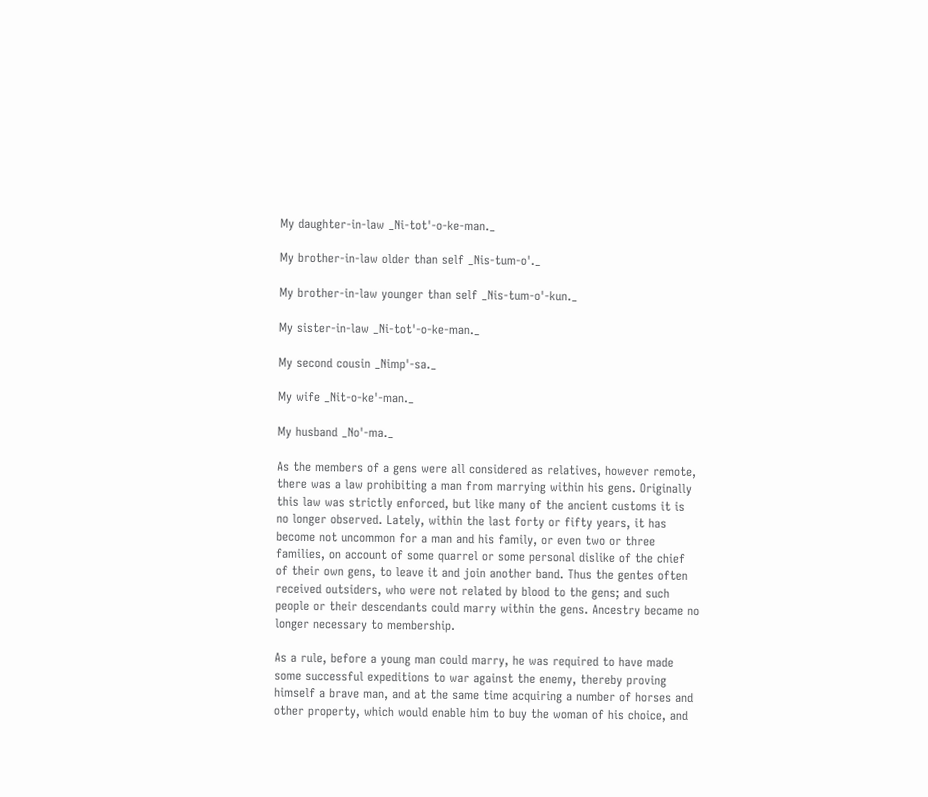My daughter-in-law _Ni-tot'-o-ke-man._

My brother-in-law older than self _Nis-tum-o'._

My brother-in-law younger than self _Nis-tum-o'-kun._

My sister-in-law _Ni-tot'-o-ke-man._

My second cousin _Nimp'-sa._

My wife _Nit-o-ke'-man._

My husband _No'-ma._

As the members of a gens were all considered as relatives, however remote,
there was a law prohibiting a man from marrying within his gens. Originally
this law was strictly enforced, but like many of the ancient customs it is
no longer observed. Lately, within the last forty or fifty years, it has
become not uncommon for a man and his family, or even two or three
families, on account of some quarrel or some personal dislike of the chief
of their own gens, to leave it and join another band. Thus the gentes often
received outsiders, who were not related by blood to the gens; and such
people or their descendants could marry within the gens. Ancestry became no
longer necessary to membership.

As a rule, before a young man could marry, he was required to have made
some successful expeditions to war against the enemy, thereby proving
himself a brave man, and at the same time acquiring a number of horses and
other property, which would enable him to buy the woman of his choice, and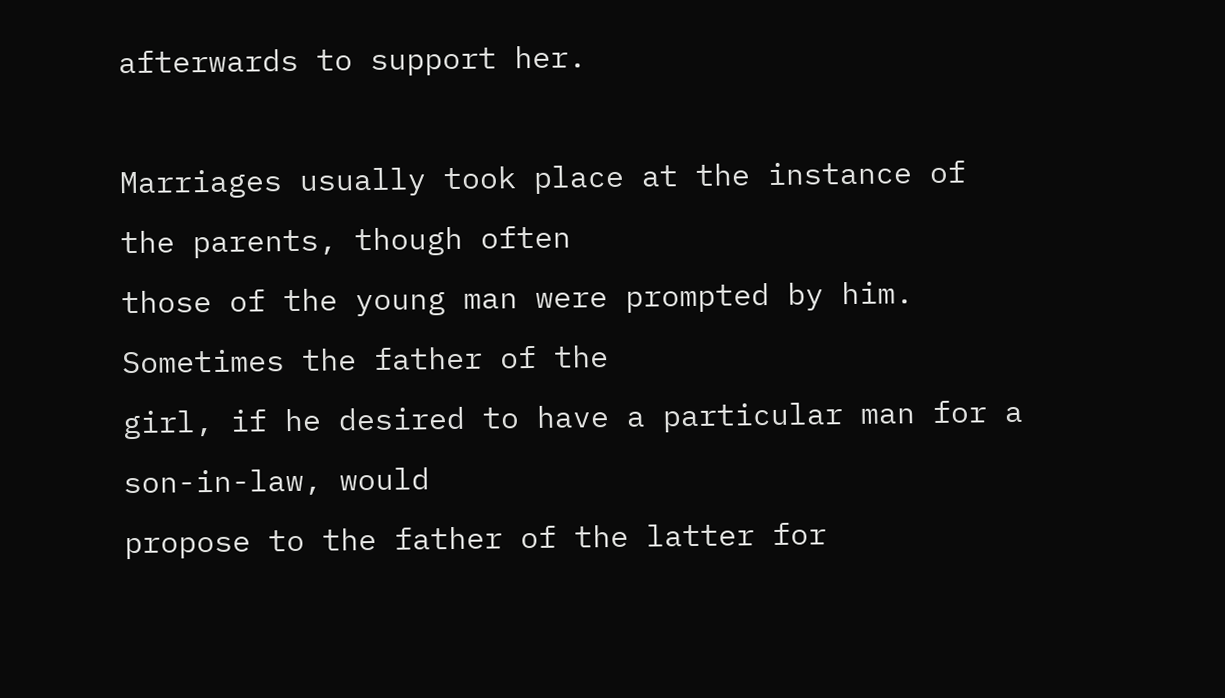afterwards to support her.

Marriages usually took place at the instance of the parents, though often
those of the young man were prompted by him. Sometimes the father of the
girl, if he desired to have a particular man for a son-in-law, would
propose to the father of the latter for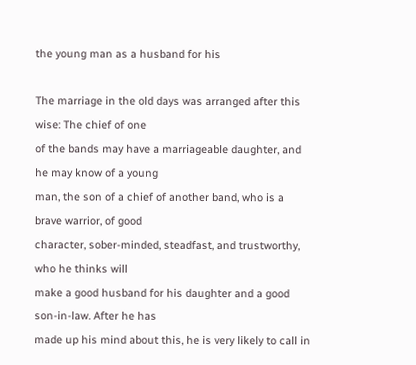the young man as a husband for his

The marriage in the old days was arranged after this wise: The chief of one
of the bands may have a marriageable daughter, and he may know of a young
man, the son of a chief of another band, who is a brave warrior, of good
character, sober-minded, steadfast, and trustworthy, who he thinks will
make a good husband for his daughter and a good son-in-law. After he has
made up his mind about this, he is very likely to call in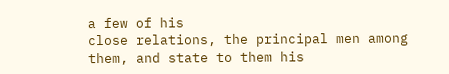a few of his
close relations, the principal men among them, and state to them his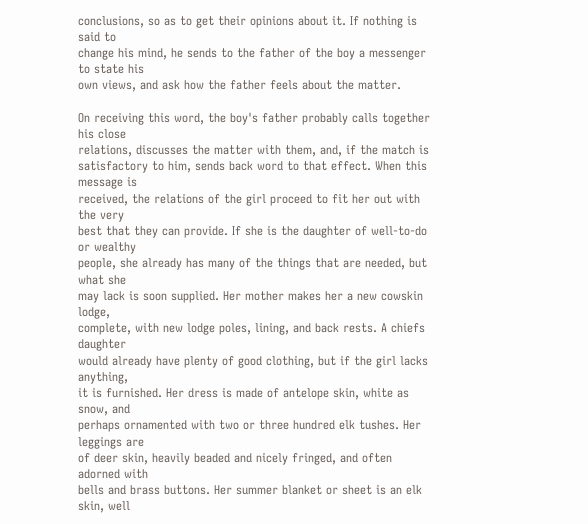conclusions, so as to get their opinions about it. If nothing is said to
change his mind, he sends to the father of the boy a messenger to state his
own views, and ask how the father feels about the matter.

On receiving this word, the boy's father probably calls together his close
relations, discusses the matter with them, and, if the match is
satisfactory to him, sends back word to that effect. When this message is
received, the relations of the girl proceed to fit her out with the very
best that they can provide. If she is the daughter of well-to-do or wealthy
people, she already has many of the things that are needed, but what she
may lack is soon supplied. Her mother makes her a new cowskin lodge,
complete, with new lodge poles, lining, and back rests. A chiefs daughter
would already have plenty of good clothing, but if the girl lacks anything,
it is furnished. Her dress is made of antelope skin, white as snow, and
perhaps ornamented with two or three hundred elk tushes. Her leggings are
of deer skin, heavily beaded and nicely fringed, and often adorned with
bells and brass buttons. Her summer blanket or sheet is an elk skin, well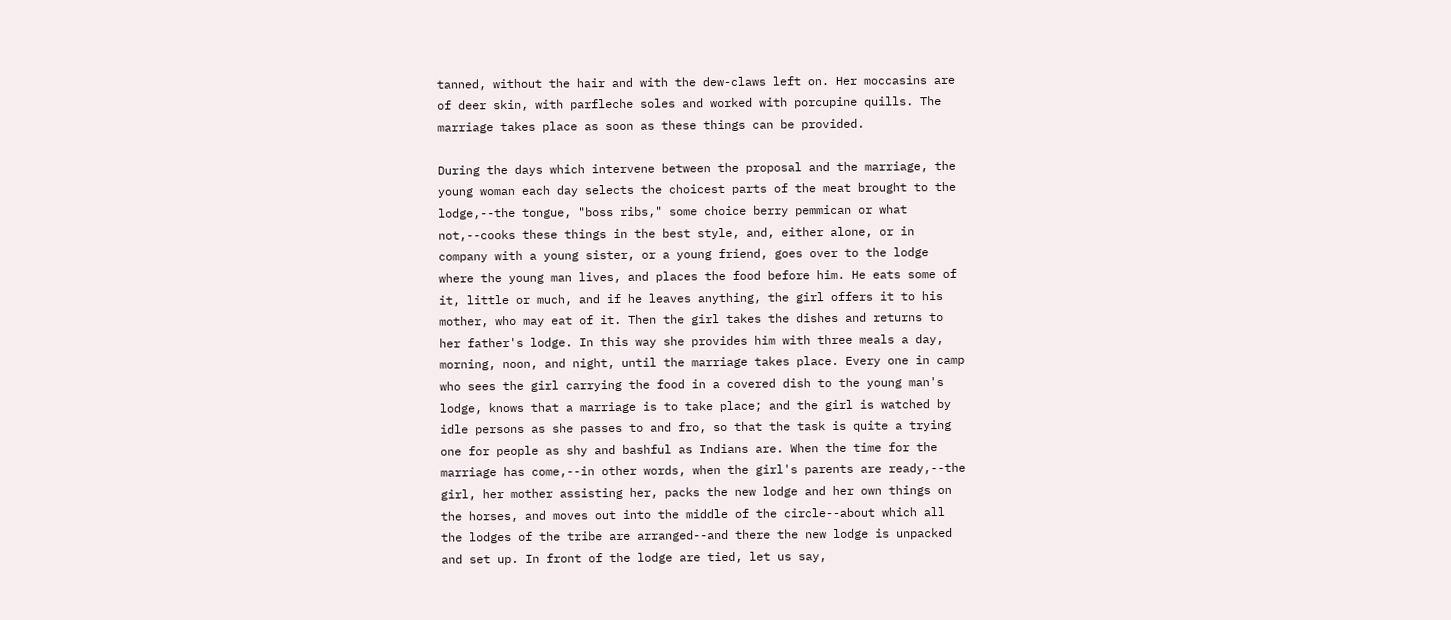tanned, without the hair and with the dew-claws left on. Her moccasins are
of deer skin, with parfleche soles and worked with porcupine quills. The
marriage takes place as soon as these things can be provided.

During the days which intervene between the proposal and the marriage, the
young woman each day selects the choicest parts of the meat brought to the
lodge,--the tongue, "boss ribs," some choice berry pemmican or what
not,--cooks these things in the best style, and, either alone, or in
company with a young sister, or a young friend, goes over to the lodge
where the young man lives, and places the food before him. He eats some of
it, little or much, and if he leaves anything, the girl offers it to his
mother, who may eat of it. Then the girl takes the dishes and returns to
her father's lodge. In this way she provides him with three meals a day,
morning, noon, and night, until the marriage takes place. Every one in camp
who sees the girl carrying the food in a covered dish to the young man's
lodge, knows that a marriage is to take place; and the girl is watched by
idle persons as she passes to and fro, so that the task is quite a trying
one for people as shy and bashful as Indians are. When the time for the
marriage has come,--in other words, when the girl's parents are ready,--the
girl, her mother assisting her, packs the new lodge and her own things on
the horses, and moves out into the middle of the circle--about which all
the lodges of the tribe are arranged--and there the new lodge is unpacked
and set up. In front of the lodge are tied, let us say,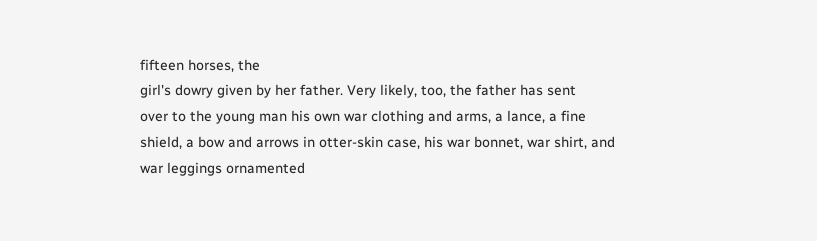fifteen horses, the
girl's dowry given by her father. Very likely, too, the father has sent
over to the young man his own war clothing and arms, a lance, a fine
shield, a bow and arrows in otter-skin case, his war bonnet, war shirt, and
war leggings ornamented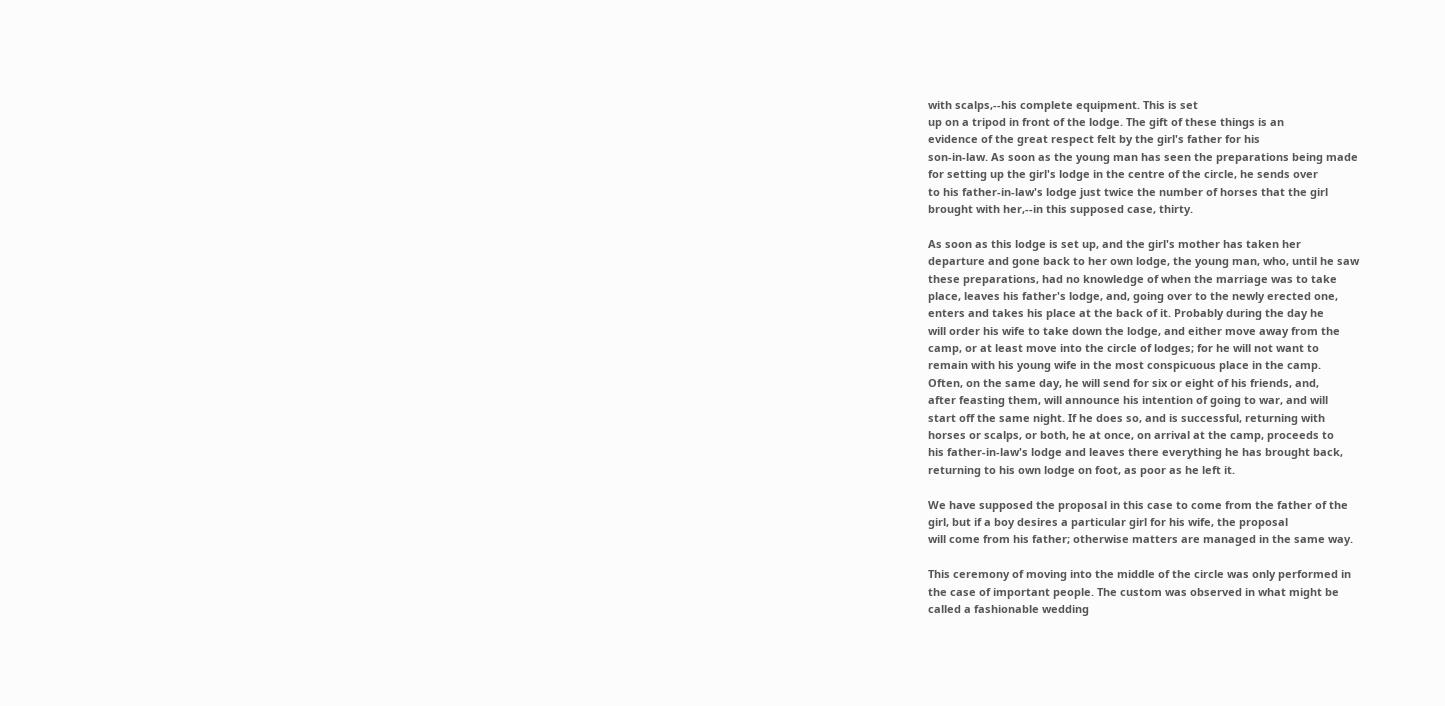with scalps,--his complete equipment. This is set
up on a tripod in front of the lodge. The gift of these things is an
evidence of the great respect felt by the girl's father for his
son-in-law. As soon as the young man has seen the preparations being made
for setting up the girl's lodge in the centre of the circle, he sends over
to his father-in-law's lodge just twice the number of horses that the girl
brought with her,--in this supposed case, thirty.

As soon as this lodge is set up, and the girl's mother has taken her
departure and gone back to her own lodge, the young man, who, until he saw
these preparations, had no knowledge of when the marriage was to take
place, leaves his father's lodge, and, going over to the newly erected one,
enters and takes his place at the back of it. Probably during the day he
will order his wife to take down the lodge, and either move away from the
camp, or at least move into the circle of lodges; for he will not want to
remain with his young wife in the most conspicuous place in the camp.
Often, on the same day, he will send for six or eight of his friends, and,
after feasting them, will announce his intention of going to war, and will
start off the same night. If he does so, and is successful, returning with
horses or scalps, or both, he at once, on arrival at the camp, proceeds to
his father-in-law's lodge and leaves there everything he has brought back,
returning to his own lodge on foot, as poor as he left it.

We have supposed the proposal in this case to come from the father of the
girl, but if a boy desires a particular girl for his wife, the proposal
will come from his father; otherwise matters are managed in the same way.

This ceremony of moving into the middle of the circle was only performed in
the case of important people. The custom was observed in what might be
called a fashionable wedding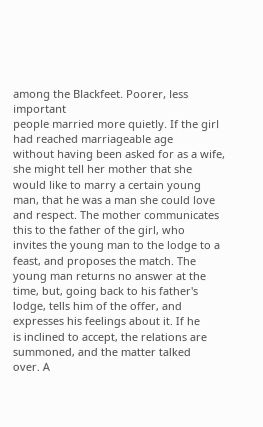among the Blackfeet. Poorer, less important
people married more quietly. If the girl had reached marriageable age
without having been asked for as a wife, she might tell her mother that she
would like to marry a certain young man, that he was a man she could love
and respect. The mother communicates this to the father of the girl, who
invites the young man to the lodge to a feast, and proposes the match. The
young man returns no answer at the time, but, going back to his father's
lodge, tells him of the offer, and expresses his feelings about it. If he
is inclined to accept, the relations are summoned, and the matter talked
over. A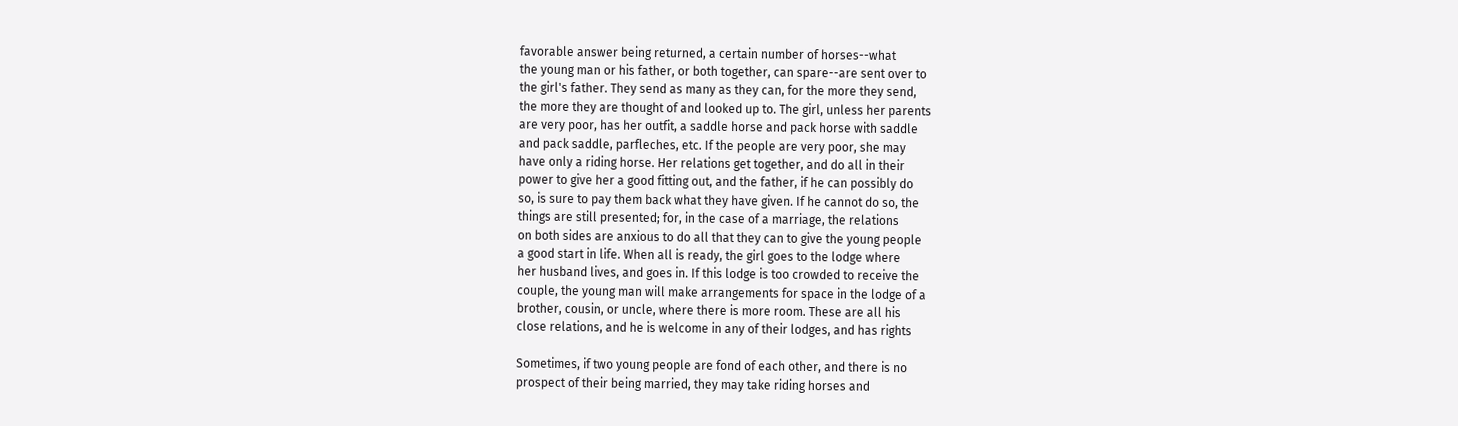favorable answer being returned, a certain number of horses--what
the young man or his father, or both together, can spare--are sent over to
the girl's father. They send as many as they can, for the more they send,
the more they are thought of and looked up to. The girl, unless her parents
are very poor, has her outfit, a saddle horse and pack horse with saddle
and pack saddle, parfleches, etc. If the people are very poor, she may
have only a riding horse. Her relations get together, and do all in their
power to give her a good fitting out, and the father, if he can possibly do
so, is sure to pay them back what they have given. If he cannot do so, the
things are still presented; for, in the case of a marriage, the relations
on both sides are anxious to do all that they can to give the young people
a good start in life. When all is ready, the girl goes to the lodge where
her husband lives, and goes in. If this lodge is too crowded to receive the
couple, the young man will make arrangements for space in the lodge of a
brother, cousin, or uncle, where there is more room. These are all his
close relations, and he is welcome in any of their lodges, and has rights

Sometimes, if two young people are fond of each other, and there is no
prospect of their being married, they may take riding horses and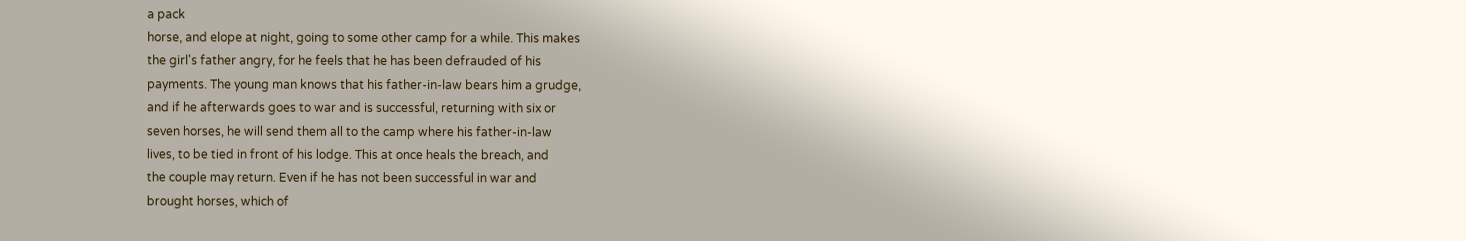a pack
horse, and elope at night, going to some other camp for a while. This makes
the girl's father angry, for he feels that he has been defrauded of his
payments. The young man knows that his father-in-law bears him a grudge,
and if he afterwards goes to war and is successful, returning with six or
seven horses, he will send them all to the camp where his father-in-law
lives, to be tied in front of his lodge. This at once heals the breach, and
the couple may return. Even if he has not been successful in war and
brought horses, which of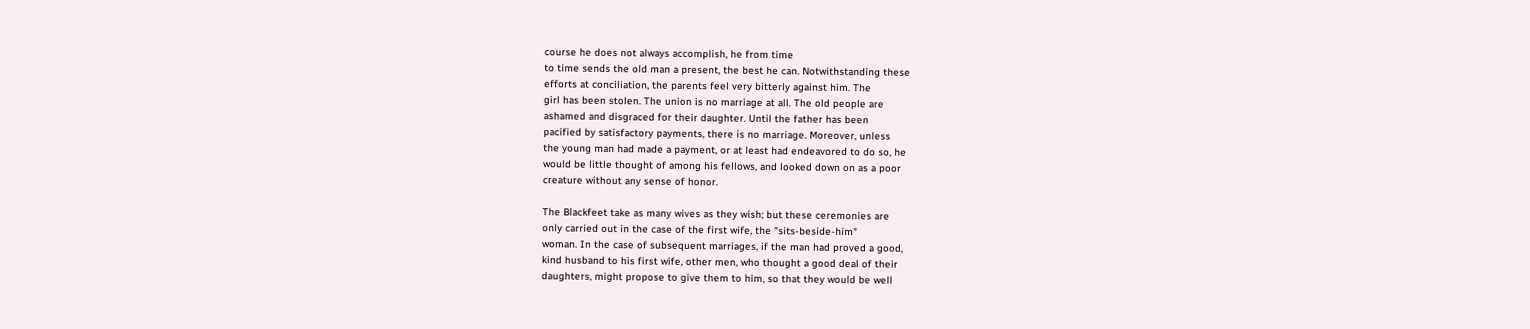course he does not always accomplish, he from time
to time sends the old man a present, the best he can. Notwithstanding these
efforts at conciliation, the parents feel very bitterly against him. The
girl has been stolen. The union is no marriage at all. The old people are
ashamed and disgraced for their daughter. Until the father has been
pacified by satisfactory payments, there is no marriage. Moreover, unless
the young man had made a payment, or at least had endeavored to do so, he
would be little thought of among his fellows, and looked down on as a poor
creature without any sense of honor.

The Blackfeet take as many wives as they wish; but these ceremonies are
only carried out in the case of the first wife, the "sits-beside-him"
woman. In the case of subsequent marriages, if the man had proved a good,
kind husband to his first wife, other men, who thought a good deal of their
daughters, might propose to give them to him, so that they would be well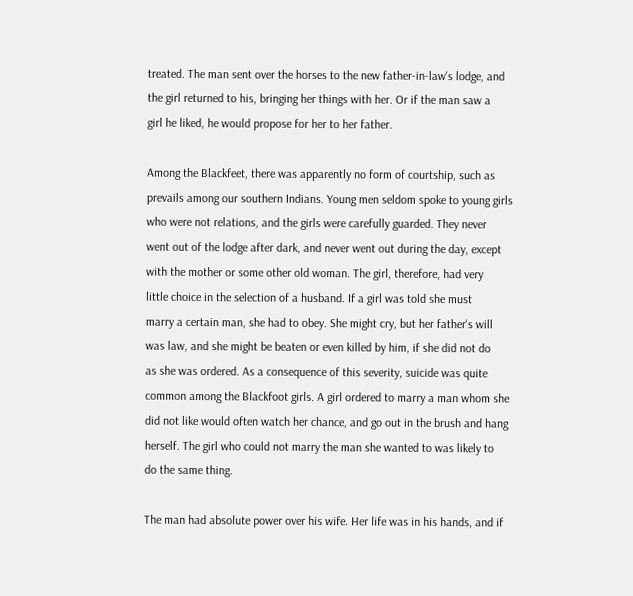treated. The man sent over the horses to the new father-in-law's lodge, and
the girl returned to his, bringing her things with her. Or if the man saw a
girl he liked, he would propose for her to her father.

Among the Blackfeet, there was apparently no form of courtship, such as
prevails among our southern Indians. Young men seldom spoke to young girls
who were not relations, and the girls were carefully guarded. They never
went out of the lodge after dark, and never went out during the day, except
with the mother or some other old woman. The girl, therefore, had very
little choice in the selection of a husband. If a girl was told she must
marry a certain man, she had to obey. She might cry, but her father's will
was law, and she might be beaten or even killed by him, if she did not do
as she was ordered. As a consequence of this severity, suicide was quite
common among the Blackfoot girls. A girl ordered to marry a man whom she
did not like would often watch her chance, and go out in the brush and hang
herself. The girl who could not marry the man she wanted to was likely to
do the same thing.

The man had absolute power over his wife. Her life was in his hands, and if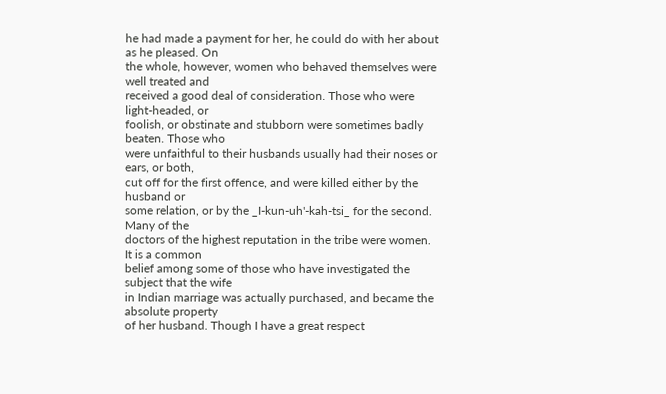he had made a payment for her, he could do with her about as he pleased. On
the whole, however, women who behaved themselves were well treated and
received a good deal of consideration. Those who were light-headed, or
foolish, or obstinate and stubborn were sometimes badly beaten. Those who
were unfaithful to their husbands usually had their noses or ears, or both,
cut off for the first offence, and were killed either by the husband or
some relation, or by the _I-kun-uh'-kah-tsi_ for the second. Many of the
doctors of the highest reputation in the tribe were women. It is a common
belief among some of those who have investigated the subject that the wife
in Indian marriage was actually purchased, and became the absolute property
of her husband. Though I have a great respect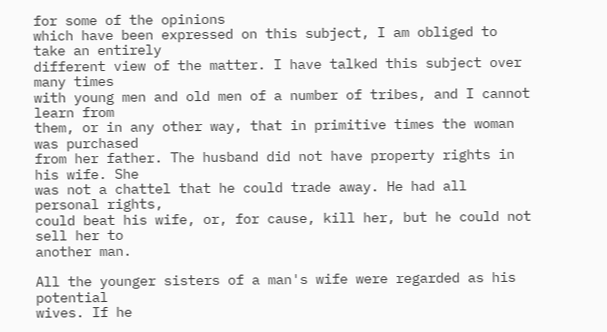for some of the opinions
which have been expressed on this subject, I am obliged to take an entirely
different view of the matter. I have talked this subject over many times
with young men and old men of a number of tribes, and I cannot learn from
them, or in any other way, that in primitive times the woman was purchased
from her father. The husband did not have property rights in his wife. She
was not a chattel that he could trade away. He had all personal rights,
could beat his wife, or, for cause, kill her, but he could not sell her to
another man.

All the younger sisters of a man's wife were regarded as his potential
wives. If he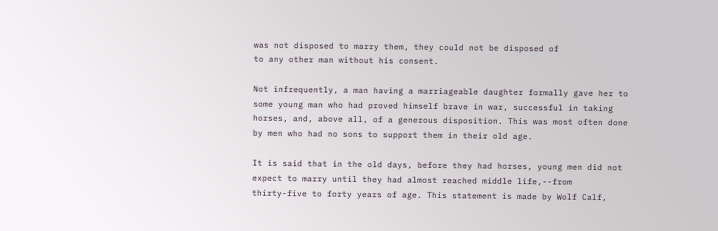was not disposed to marry them, they could not be disposed of
to any other man without his consent.

Not infrequently, a man having a marriageable daughter formally gave her to
some young man who had proved himself brave in war, successful in taking
horses, and, above all, of a generous disposition. This was most often done
by men who had no sons to support them in their old age.

It is said that in the old days, before they had horses, young men did not
expect to marry until they had almost reached middle life,--from
thirty-five to forty years of age. This statement is made by Wolf Calf,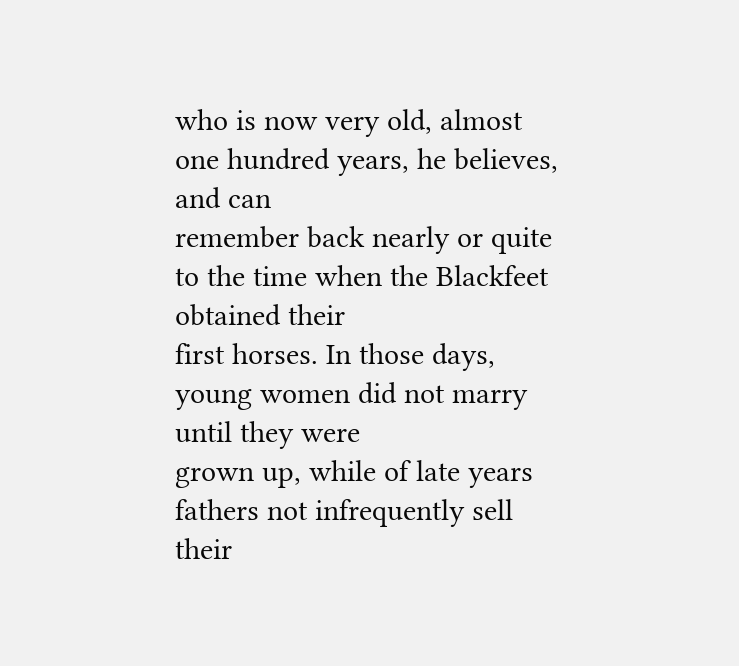who is now very old, almost one hundred years, he believes, and can
remember back nearly or quite to the time when the Blackfeet obtained their
first horses. In those days, young women did not marry until they were
grown up, while of late years fathers not infrequently sell their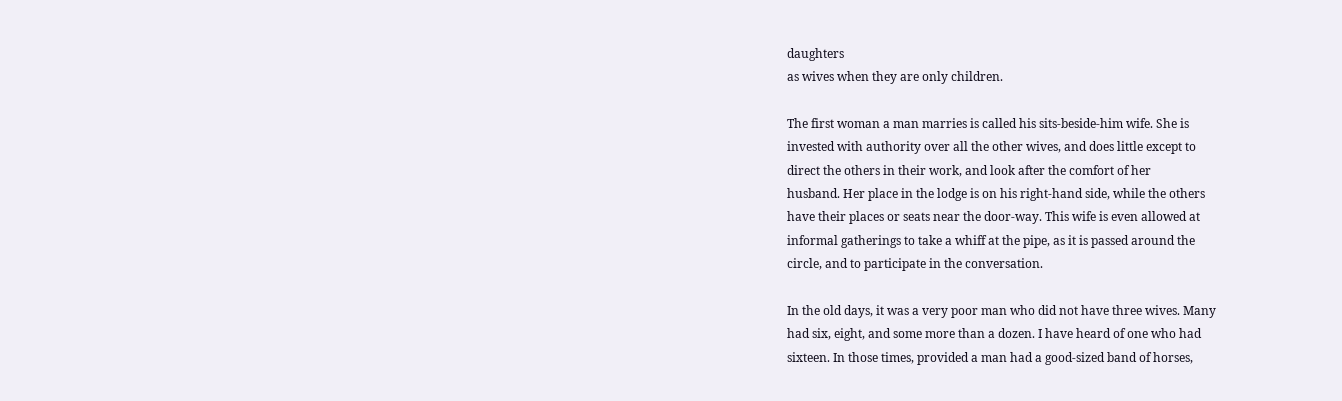daughters
as wives when they are only children.

The first woman a man marries is called his sits-beside-him wife. She is
invested with authority over all the other wives, and does little except to
direct the others in their work, and look after the comfort of her
husband. Her place in the lodge is on his right-hand side, while the others
have their places or seats near the door-way. This wife is even allowed at
informal gatherings to take a whiff at the pipe, as it is passed around the
circle, and to participate in the conversation.

In the old days, it was a very poor man who did not have three wives. Many
had six, eight, and some more than a dozen. I have heard of one who had
sixteen. In those times, provided a man had a good-sized band of horses,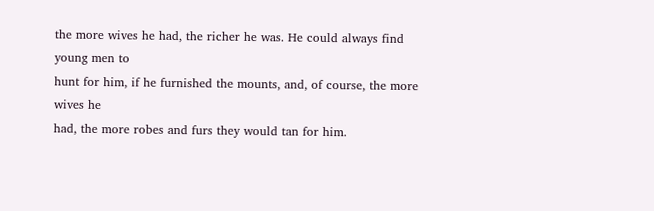the more wives he had, the richer he was. He could always find young men to
hunt for him, if he furnished the mounts, and, of course, the more wives he
had, the more robes and furs they would tan for him.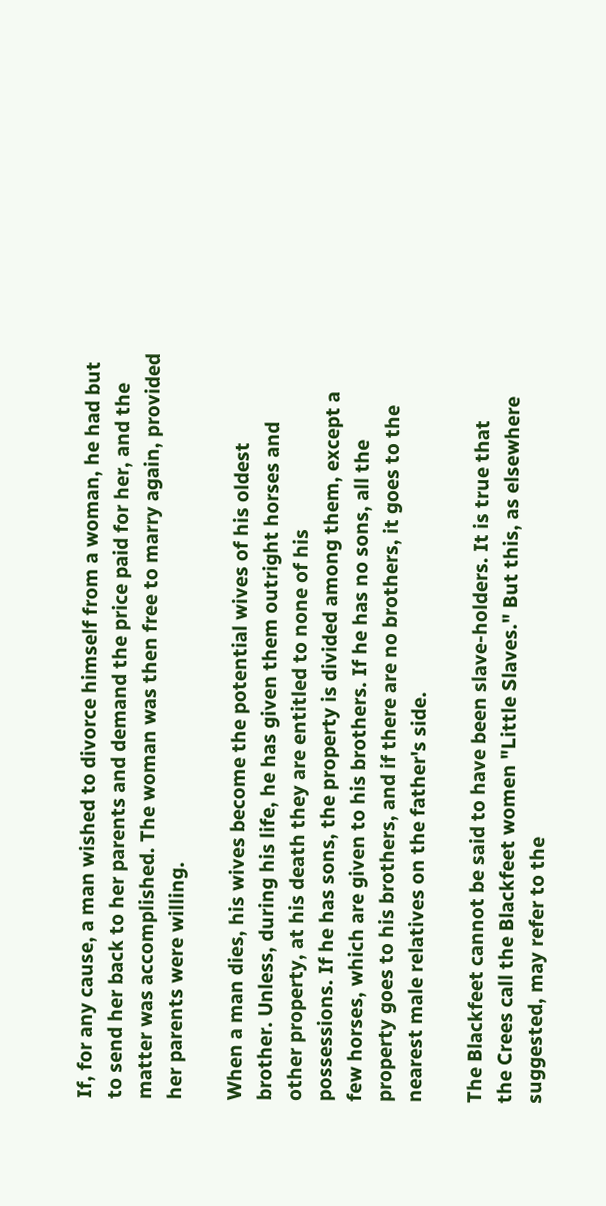If, for any cause, a man wished to divorce himself from a woman, he had but
to send her back to her parents and demand the price paid for her, and the
matter was accomplished. The woman was then free to marry again, provided
her parents were willing.

When a man dies, his wives become the potential wives of his oldest
brother. Unless, during his life, he has given them outright horses and
other property, at his death they are entitled to none of his
possessions. If he has sons, the property is divided among them, except a
few horses, which are given to his brothers. If he has no sons, all the
property goes to his brothers, and if there are no brothers, it goes to the
nearest male relatives on the father's side.

The Blackfeet cannot be said to have been slave-holders. It is true that
the Crees call the Blackfeet women "Little Slaves." But this, as elsewhere
suggested, may refer to the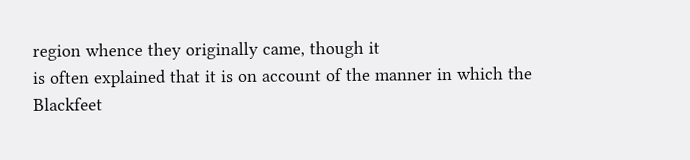region whence they originally came, though it
is often explained that it is on account of the manner in which the
Blackfeet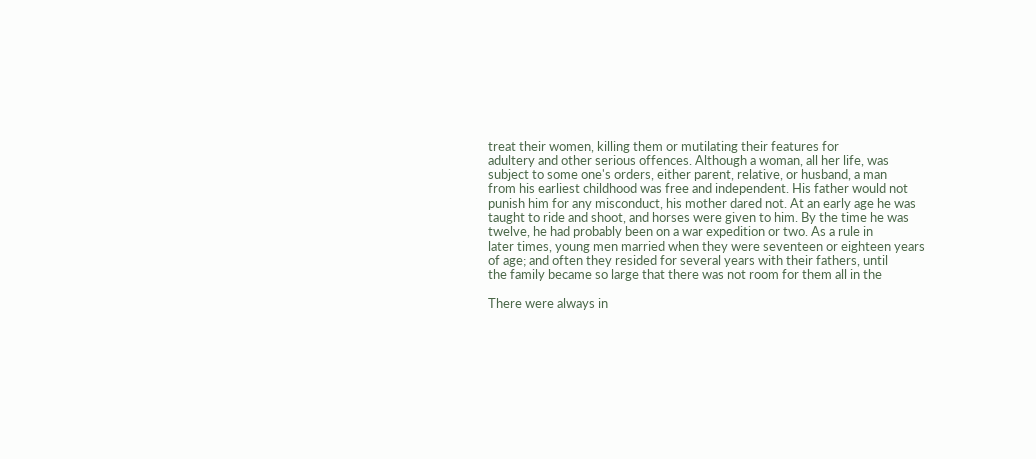treat their women, killing them or mutilating their features for
adultery and other serious offences. Although a woman, all her life, was
subject to some one's orders, either parent, relative, or husband, a man
from his earliest childhood was free and independent. His father would not
punish him for any misconduct, his mother dared not. At an early age he was
taught to ride and shoot, and horses were given to him. By the time he was
twelve, he had probably been on a war expedition or two. As a rule in
later times, young men married when they were seventeen or eighteen years
of age; and often they resided for several years with their fathers, until
the family became so large that there was not room for them all in the

There were always in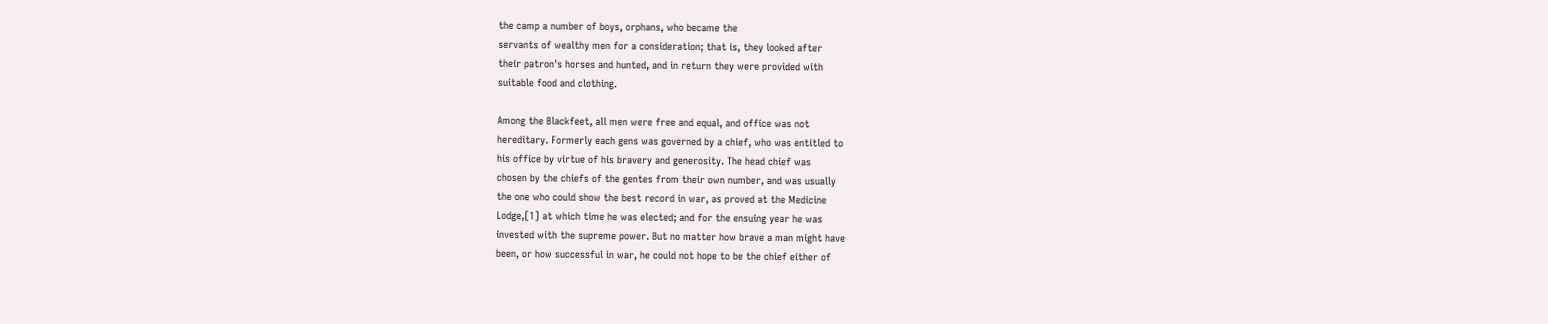the camp a number of boys, orphans, who became the
servants of wealthy men for a consideration; that is, they looked after
their patron's horses and hunted, and in return they were provided with
suitable food and clothing.

Among the Blackfeet, all men were free and equal, and office was not
hereditary. Formerly each gens was governed by a chief, who was entitled to
his office by virtue of his bravery and generosity. The head chief was
chosen by the chiefs of the gentes from their own number, and was usually
the one who could show the best record in war, as proved at the Medicine
Lodge,[1] at which time he was elected; and for the ensuing year he was
invested with the supreme power. But no matter how brave a man might have
been, or how successful in war, he could not hope to be the chief either of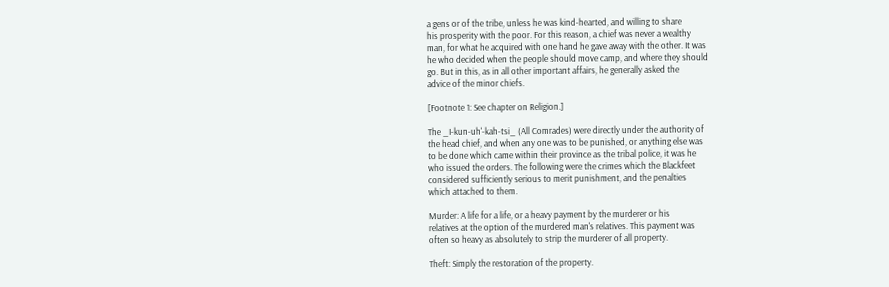a gens or of the tribe, unless he was kind-hearted, and willing to share
his prosperity with the poor. For this reason, a chief was never a wealthy
man, for what he acquired with one hand he gave away with the other. It was
he who decided when the people should move camp, and where they should
go. But in this, as in all other important affairs, he generally asked the
advice of the minor chiefs.

[Footnote 1: See chapter on Religion.]

The _I-kun-uh'-kah-tsi_ (All Comrades) were directly under the authority of
the head chief, and when any one was to be punished, or anything else was
to be done which came within their province as the tribal police, it was he
who issued the orders. The following were the crimes which the Blackfeet
considered sufficiently serious to merit punishment, and the penalties
which attached to them.

Murder: A life for a life, or a heavy payment by the murderer or his
relatives at the option of the murdered man's relatives. This payment was
often so heavy as absolutely to strip the murderer of all property.

Theft: Simply the restoration of the property.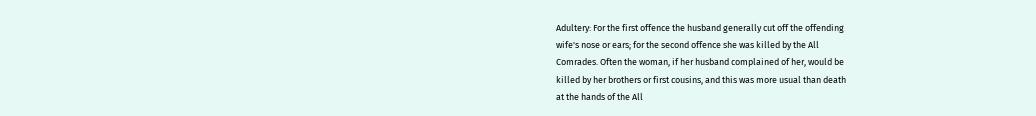Adultery: For the first offence the husband generally cut off the offending
wife's nose or ears; for the second offence she was killed by the All
Comrades. Often the woman, if her husband complained of her, would be
killed by her brothers or first cousins, and this was more usual than death
at the hands of the All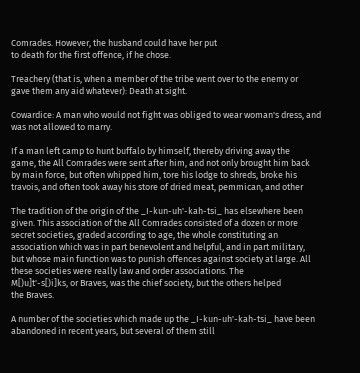Comrades. However, the husband could have her put
to death for the first offence, if he chose.

Treachery (that is, when a member of the tribe went over to the enemy or
gave them any aid whatever): Death at sight.

Cowardice: A man who would not fight was obliged to wear woman's dress, and
was not allowed to marry.

If a man left camp to hunt buffalo by himself, thereby driving away the
game, the All Comrades were sent after him, and not only brought him back
by main force, but often whipped him, tore his lodge to shreds, broke his
travois, and often took away his store of dried meat, pemmican, and other

The tradition of the origin of the _I-kun-uh'-kah-tsi_ has elsewhere been
given. This association of the All Comrades consisted of a dozen or more
secret societies, graded according to age, the whole constituting an
association which was in part benevolent and helpful, and in part military,
but whose main function was to punish offences against society at large. All
these societies were really law and order associations. The
M[)u]t'-s[)i]ks, or Braves, was the chief society, but the others helped
the Braves.

A number of the societies which made up the _I-kun-uh'-kah-tsi_ have been
abandoned in recent years, but several of them still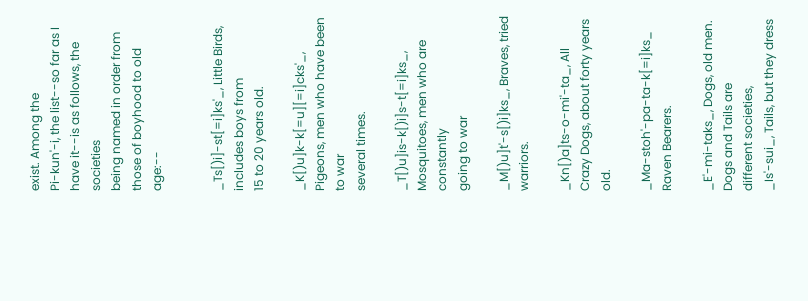exist. Among the
Pi-kun'-i, the list--so far as I have it--is as follows, the societies
being named in order from those of boyhood to old age:--


_Ts[)i]-st[=i]ks'_, Little Birds, includes boys from
15 to 20 years old.

_K[)u]k-k[=u][=i]cks'_, Pigeons, men who have been to war
several times.

_T[)u]is-k[)i]s-t[=i]ks_, Mosquitoes, men who are constantly
going to war

_M[)u]t'-s[)i]ks_, Braves, tried warriors.

_Kn[)a]ts-o-mi'-ta_, All Crazy Dogs, about forty years old.

_Ma-stoh'-pa-ta-k[=i]ks_ Raven Bearers.

_E'-mi-taks_, Dogs, old men.
Dogs and Tails are
different societies,
_Is'-sui_, Tails, but they dress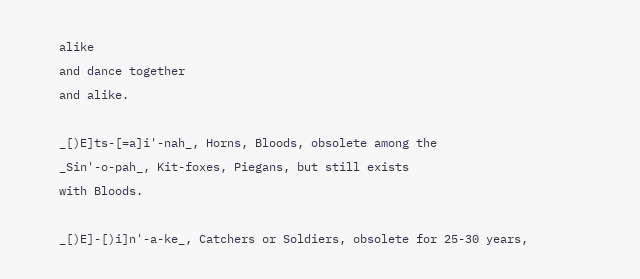alike
and dance together
and alike.

_[)E]ts-[=a]i'-nah_, Horns, Bloods, obsolete among the
_Sin'-o-pah_, Kit-foxes, Piegans, but still exists
with Bloods.

_[)E]-[)i]n'-a-ke_, Catchers or Soldiers, obsolete for 25-30 years,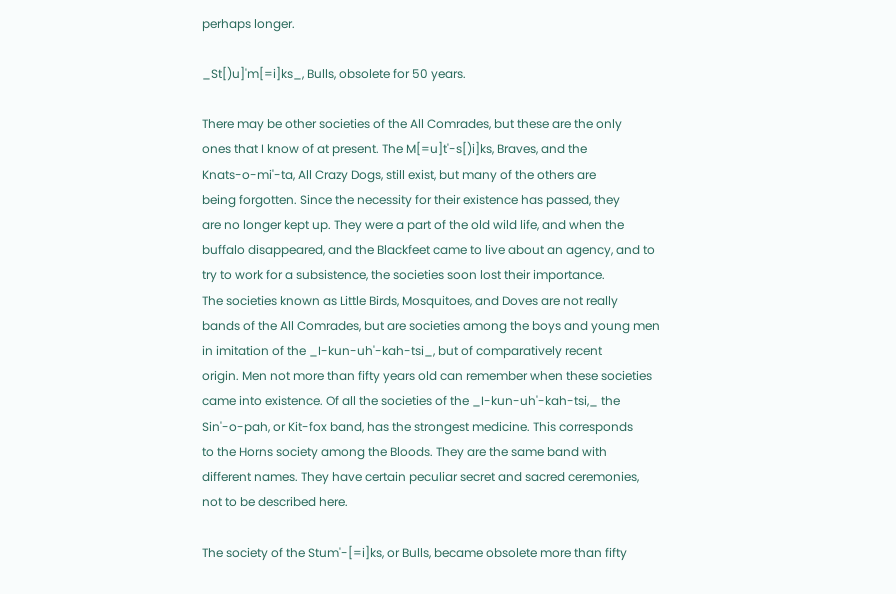perhaps longer.

_St[)u]'m[=i]ks_, Bulls, obsolete for 50 years.

There may be other societies of the All Comrades, but these are the only
ones that I know of at present. The M[=u]t'-s[)i]ks, Braves, and the
Knats-o-mi'-ta, All Crazy Dogs, still exist, but many of the others are
being forgotten. Since the necessity for their existence has passed, they
are no longer kept up. They were a part of the old wild life, and when the
buffalo disappeared, and the Blackfeet came to live about an agency, and to
try to work for a subsistence, the societies soon lost their importance.
The societies known as Little Birds, Mosquitoes, and Doves are not really
bands of the All Comrades, but are societies among the boys and young men
in imitation of the _I-kun-uh'-kah-tsi_, but of comparatively recent
origin. Men not more than fifty years old can remember when these societies
came into existence. Of all the societies of the _I-kun-uh'-kah-tsi,_ the
Sin'-o-pah, or Kit-fox band, has the strongest medicine. This corresponds
to the Horns society among the Bloods. They are the same band with
different names. They have certain peculiar secret and sacred ceremonies,
not to be described here.

The society of the Stum'-[=i]ks, or Bulls, became obsolete more than fifty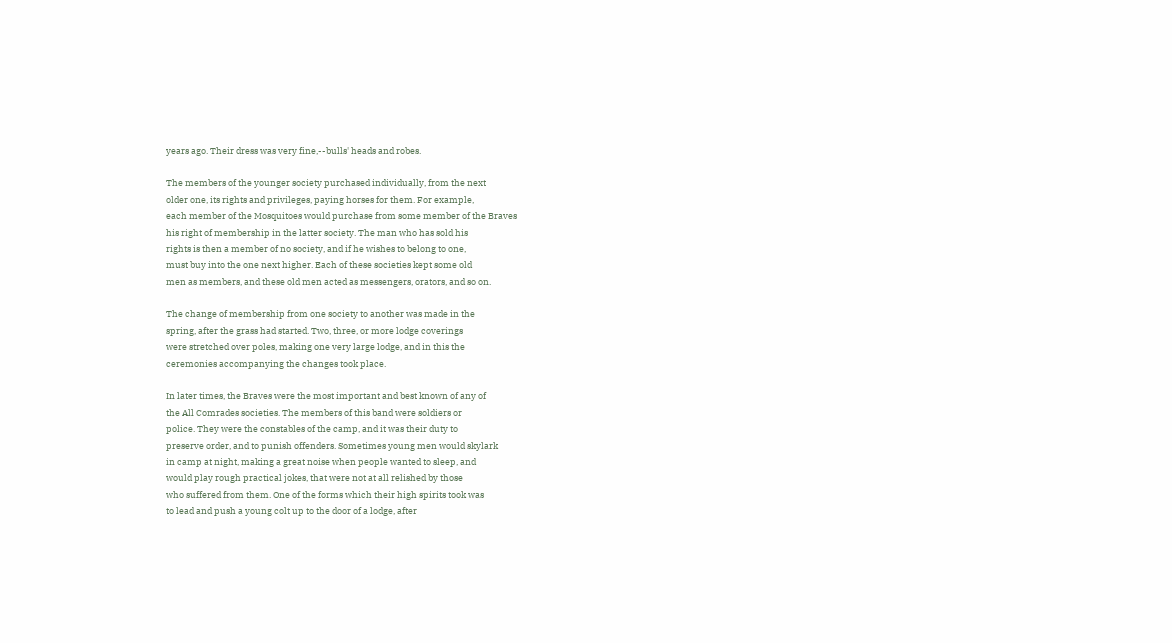years ago. Their dress was very fine,--bulls' heads and robes.

The members of the younger society purchased individually, from the next
older one, its rights and privileges, paying horses for them. For example,
each member of the Mosquitoes would purchase from some member of the Braves
his right of membership in the latter society. The man who has sold his
rights is then a member of no society, and if he wishes to belong to one,
must buy into the one next higher. Each of these societies kept some old
men as members, and these old men acted as messengers, orators, and so on.

The change of membership from one society to another was made in the
spring, after the grass had started. Two, three, or more lodge coverings
were stretched over poles, making one very large lodge, and in this the
ceremonies accompanying the changes took place.

In later times, the Braves were the most important and best known of any of
the All Comrades societies. The members of this band were soldiers or
police. They were the constables of the camp, and it was their duty to
preserve order, and to punish offenders. Sometimes young men would skylark
in camp at night, making a great noise when people wanted to sleep, and
would play rough practical jokes, that were not at all relished by those
who suffered from them. One of the forms which their high spirits took was
to lead and push a young colt up to the door of a lodge, after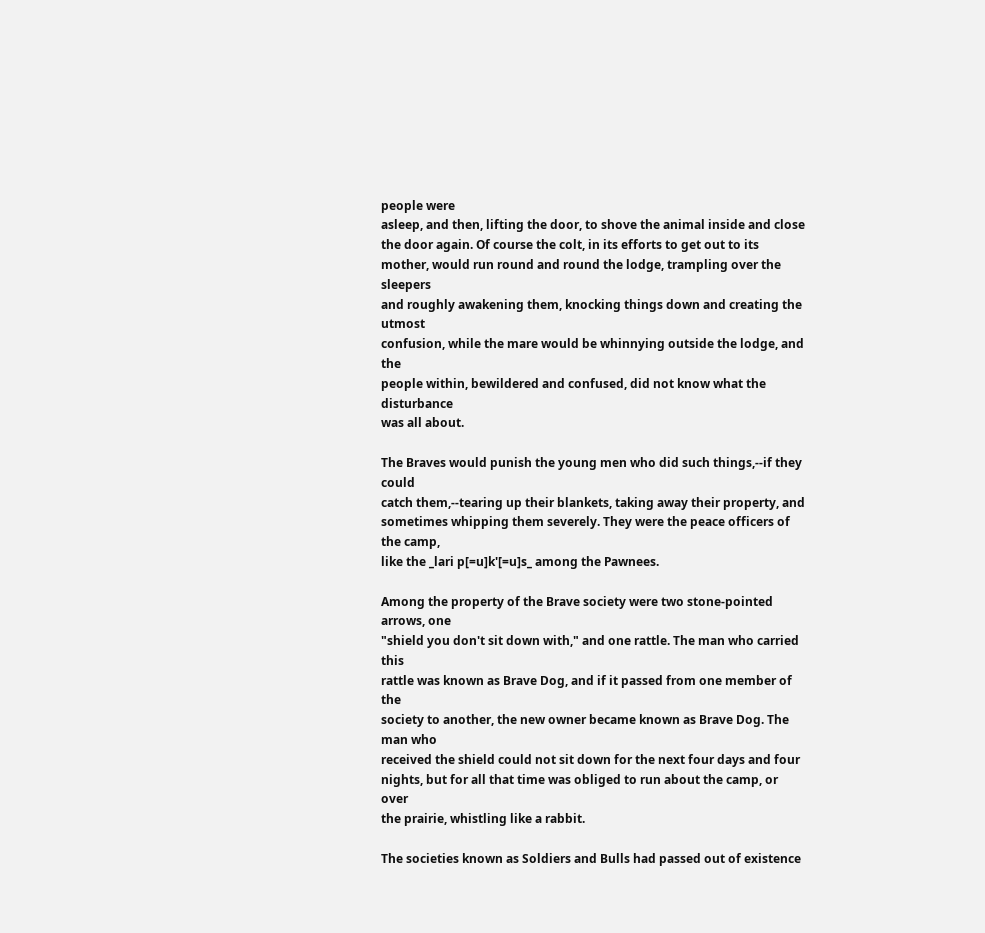people were
asleep, and then, lifting the door, to shove the animal inside and close
the door again. Of course the colt, in its efforts to get out to its
mother, would run round and round the lodge, trampling over the sleepers
and roughly awakening them, knocking things down and creating the utmost
confusion, while the mare would be whinnying outside the lodge, and the
people within, bewildered and confused, did not know what the disturbance
was all about.

The Braves would punish the young men who did such things,--if they could
catch them,--tearing up their blankets, taking away their property, and
sometimes whipping them severely. They were the peace officers of the camp,
like the _lari p[=u]k'[=u]s_ among the Pawnees.

Among the property of the Brave society were two stone-pointed arrows, one
"shield you don't sit down with," and one rattle. The man who carried this
rattle was known as Brave Dog, and if it passed from one member of the
society to another, the new owner became known as Brave Dog. The man who
received the shield could not sit down for the next four days and four
nights, but for all that time was obliged to run about the camp, or over
the prairie, whistling like a rabbit.

The societies known as Soldiers and Bulls had passed out of existence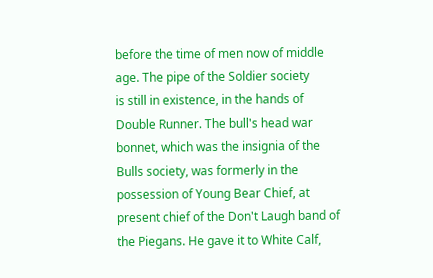before the time of men now of middle age. The pipe of the Soldier society
is still in existence, in the hands of Double Runner. The bull's head war
bonnet, which was the insignia of the Bulls society, was formerly in the
possession of Young Bear Chief, at present chief of the Don't Laugh band of
the Piegans. He gave it to White Calf,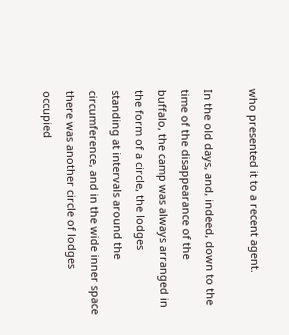who presented it to a recent agent.

In the old days, and, indeed, down to the time of the disappearance of the
buffalo, the camp was always arranged in the form of a circle, the lodges
standing at intervals around the circumference, and in the wide inner space
there was another circle of lodges occupied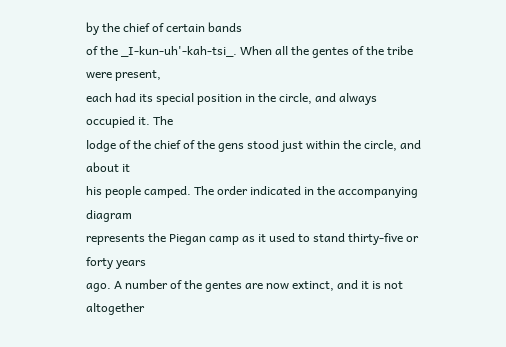by the chief of certain bands
of the _I-kun-uh'-kah-tsi_. When all the gentes of the tribe were present,
each had its special position in the circle, and always occupied it. The
lodge of the chief of the gens stood just within the circle, and about it
his people camped. The order indicated in the accompanying diagram
represents the Piegan camp as it used to stand thirty-five or forty years
ago. A number of the gentes are now extinct, and it is not altogether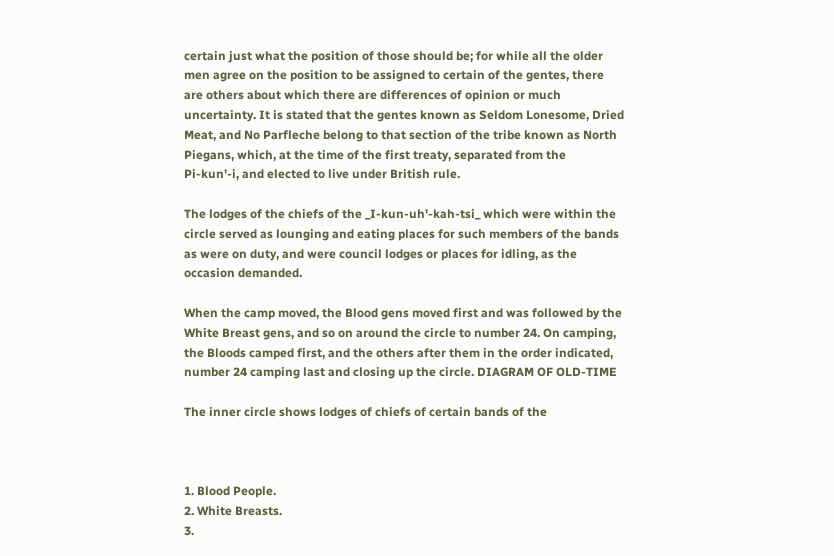certain just what the position of those should be; for while all the older
men agree on the position to be assigned to certain of the gentes, there
are others about which there are differences of opinion or much
uncertainty. It is stated that the gentes known as Seldom Lonesome, Dried
Meat, and No Parfleche belong to that section of the tribe known as North
Piegans, which, at the time of the first treaty, separated from the
Pi-kun'-i, and elected to live under British rule.

The lodges of the chiefs of the _I-kun-uh'-kah-tsi_ which were within the
circle served as lounging and eating places for such members of the bands
as were on duty, and were council lodges or places for idling, as the
occasion demanded.

When the camp moved, the Blood gens moved first and was followed by the
White Breast gens, and so on around the circle to number 24. On camping,
the Bloods camped first, and the others after them in the order indicated,
number 24 camping last and closing up the circle. DIAGRAM OF OLD-TIME

The inner circle shows lodges of chiefs of certain bands of the



1. Blood People.
2. White Breasts.
3.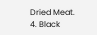Dried Meat.
4. Black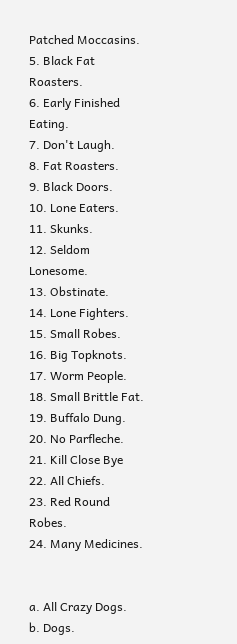Patched Moccasins.
5. Black Fat Roasters.
6. Early Finished Eating.
7. Don't Laugh.
8. Fat Roasters.
9. Black Doors.
10. Lone Eaters.
11. Skunks.
12. Seldom Lonesome.
13. Obstinate.
14. Lone Fighters.
15. Small Robes.
16. Big Topknots.
17. Worm People.
18. Small Brittle Fat.
19. Buffalo Dung.
20. No Parfleche.
21. Kill Close Bye
22. All Chiefs.
23. Red Round Robes.
24. Many Medicines.


a. All Crazy Dogs.
b. Dogs.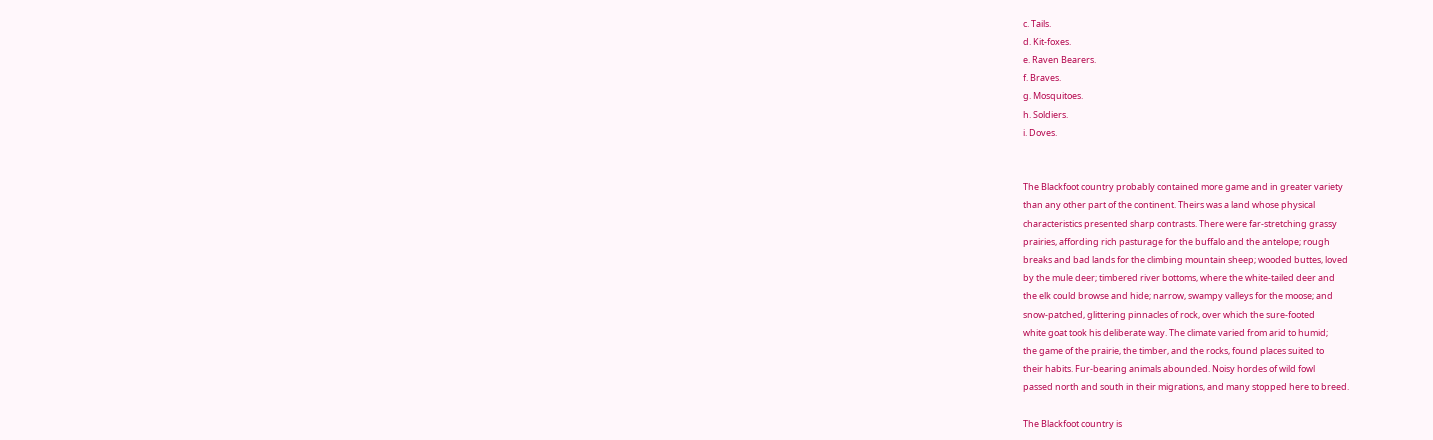c. Tails.
d. Kit-foxes.
e. Raven Bearers.
f. Braves.
g. Mosquitoes.
h. Soldiers.
i. Doves.


The Blackfoot country probably contained more game and in greater variety
than any other part of the continent. Theirs was a land whose physical
characteristics presented sharp contrasts. There were far-stretching grassy
prairies, affording rich pasturage for the buffalo and the antelope; rough
breaks and bad lands for the climbing mountain sheep; wooded buttes, loved
by the mule deer; timbered river bottoms, where the white-tailed deer and
the elk could browse and hide; narrow, swampy valleys for the moose; and
snow-patched, glittering pinnacles of rock, over which the sure-footed
white goat took his deliberate way. The climate varied from arid to humid;
the game of the prairie, the timber, and the rocks, found places suited to
their habits. Fur-bearing animals abounded. Noisy hordes of wild fowl
passed north and south in their migrations, and many stopped here to breed.

The Blackfoot country is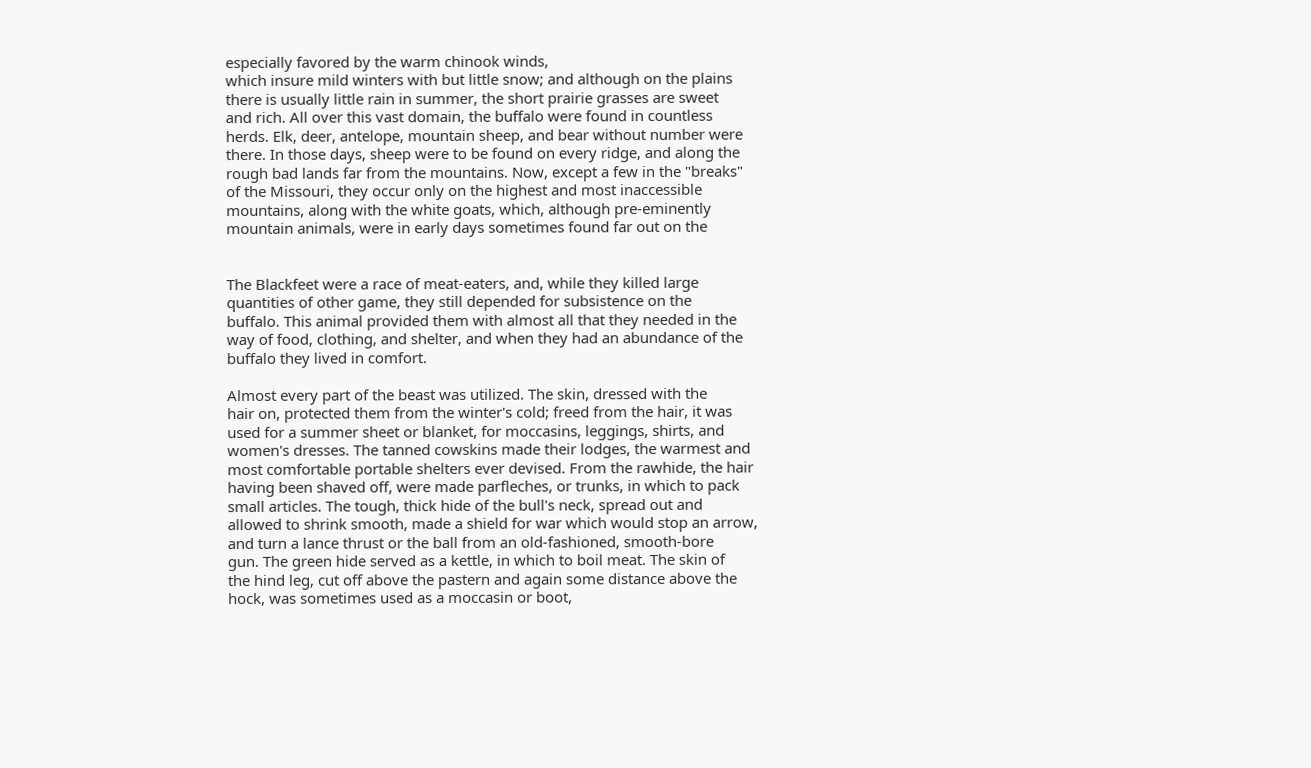especially favored by the warm chinook winds,
which insure mild winters with but little snow; and although on the plains
there is usually little rain in summer, the short prairie grasses are sweet
and rich. All over this vast domain, the buffalo were found in countless
herds. Elk, deer, antelope, mountain sheep, and bear without number were
there. In those days, sheep were to be found on every ridge, and along the
rough bad lands far from the mountains. Now, except a few in the "breaks"
of the Missouri, they occur only on the highest and most inaccessible
mountains, along with the white goats, which, although pre-eminently
mountain animals, were in early days sometimes found far out on the


The Blackfeet were a race of meat-eaters, and, while they killed large
quantities of other game, they still depended for subsistence on the
buffalo. This animal provided them with almost all that they needed in the
way of food, clothing, and shelter, and when they had an abundance of the
buffalo they lived in comfort.

Almost every part of the beast was utilized. The skin, dressed with the
hair on, protected them from the winter's cold; freed from the hair, it was
used for a summer sheet or blanket, for moccasins, leggings, shirts, and
women's dresses. The tanned cowskins made their lodges, the warmest and
most comfortable portable shelters ever devised. From the rawhide, the hair
having been shaved off, were made parfleches, or trunks, in which to pack
small articles. The tough, thick hide of the bull's neck, spread out and
allowed to shrink smooth, made a shield for war which would stop an arrow,
and turn a lance thrust or the ball from an old-fashioned, smooth-bore
gun. The green hide served as a kettle, in which to boil meat. The skin of
the hind leg, cut off above the pastern and again some distance above the
hock, was sometimes used as a moccasin or boot,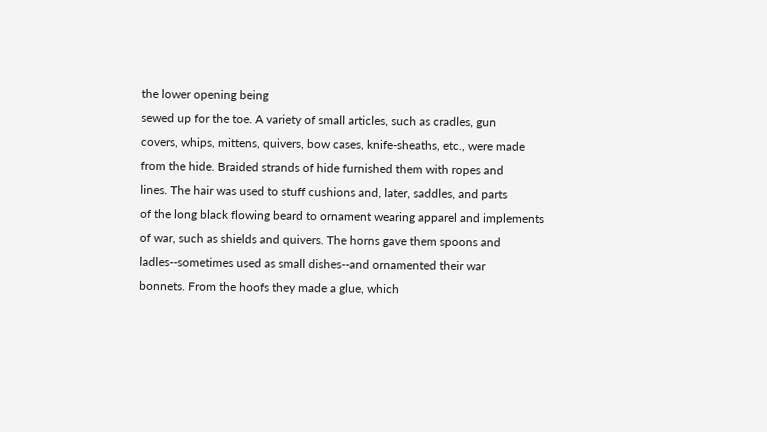the lower opening being
sewed up for the toe. A variety of small articles, such as cradles, gun
covers, whips, mittens, quivers, bow cases, knife-sheaths, etc., were made
from the hide. Braided strands of hide furnished them with ropes and
lines. The hair was used to stuff cushions and, later, saddles, and parts
of the long black flowing beard to ornament wearing apparel and implements
of war, such as shields and quivers. The horns gave them spoons and
ladles--sometimes used as small dishes--and ornamented their war
bonnets. From the hoofs they made a glue, which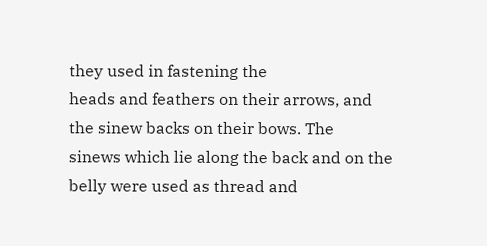they used in fastening the
heads and feathers on their arrows, and the sinew backs on their bows. The
sinews which lie along the back and on the belly were used as thread and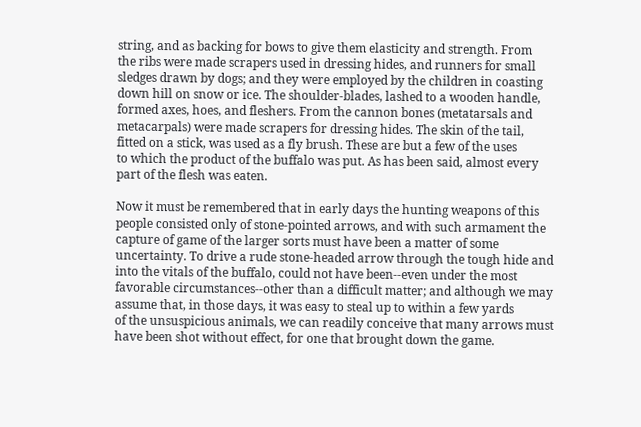string, and as backing for bows to give them elasticity and strength. From
the ribs were made scrapers used in dressing hides, and runners for small
sledges drawn by dogs; and they were employed by the children in coasting
down hill on snow or ice. The shoulder-blades, lashed to a wooden handle,
formed axes, hoes, and fleshers. From the cannon bones (metatarsals and
metacarpals) were made scrapers for dressing hides. The skin of the tail,
fitted on a stick, was used as a fly brush. These are but a few of the uses
to which the product of the buffalo was put. As has been said, almost every
part of the flesh was eaten.

Now it must be remembered that in early days the hunting weapons of this
people consisted only of stone-pointed arrows, and with such armament the
capture of game of the larger sorts must have been a matter of some
uncertainty. To drive a rude stone-headed arrow through the tough hide and
into the vitals of the buffalo, could not have been--even under the most
favorable circumstances--other than a difficult matter; and although we may
assume that, in those days, it was easy to steal up to within a few yards
of the unsuspicious animals, we can readily conceive that many arrows must
have been shot without effect, for one that brought down the game.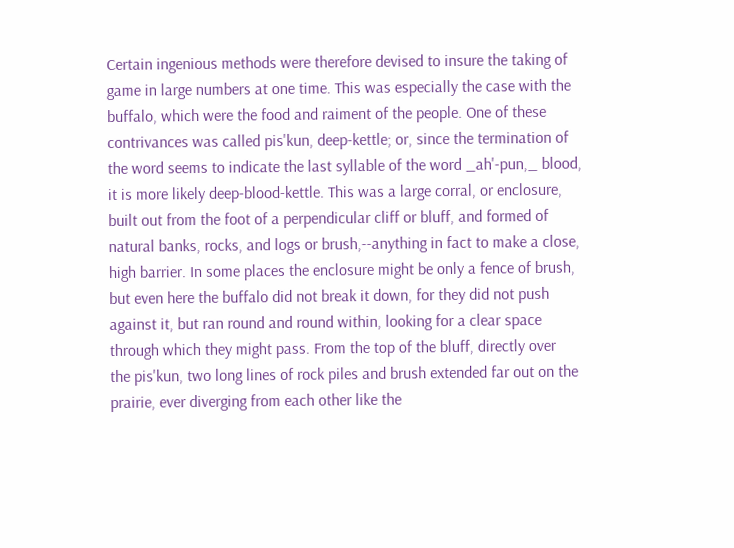Certain ingenious methods were therefore devised to insure the taking of
game in large numbers at one time. This was especially the case with the
buffalo, which were the food and raiment of the people. One of these
contrivances was called pis'kun, deep-kettle; or, since the termination of
the word seems to indicate the last syllable of the word _ah'-pun,_ blood,
it is more likely deep-blood-kettle. This was a large corral, or enclosure,
built out from the foot of a perpendicular cliff or bluff, and formed of
natural banks, rocks, and logs or brush,--anything in fact to make a close,
high barrier. In some places the enclosure might be only a fence of brush,
but even here the buffalo did not break it down, for they did not push
against it, but ran round and round within, looking for a clear space
through which they might pass. From the top of the bluff, directly over
the pis'kun, two long lines of rock piles and brush extended far out on the
prairie, ever diverging from each other like the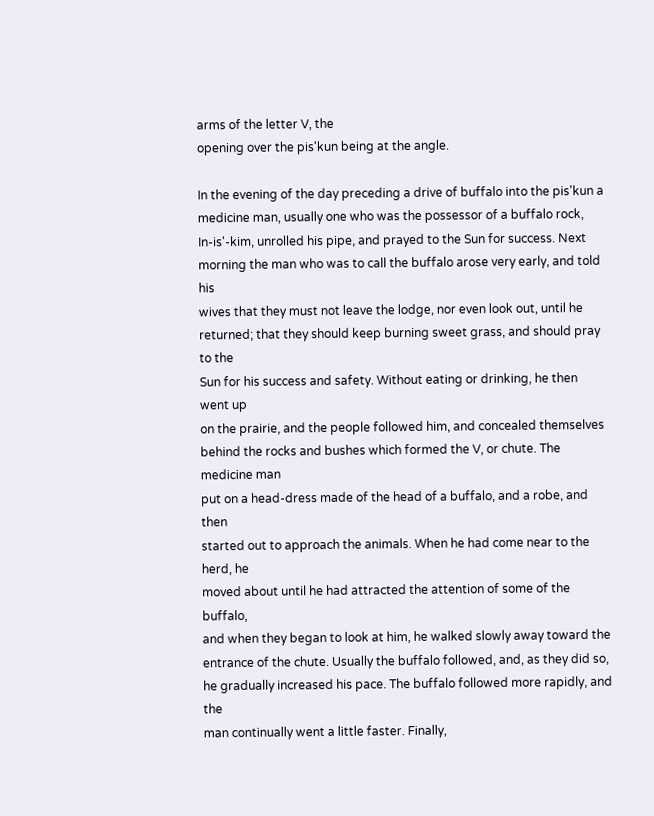arms of the letter V, the
opening over the pis'kun being at the angle.

In the evening of the day preceding a drive of buffalo into the pis'kun a
medicine man, usually one who was the possessor of a buffalo rock,
In-is'-kim, unrolled his pipe, and prayed to the Sun for success. Next
morning the man who was to call the buffalo arose very early, and told his
wives that they must not leave the lodge, nor even look out, until he
returned; that they should keep burning sweet grass, and should pray to the
Sun for his success and safety. Without eating or drinking, he then went up
on the prairie, and the people followed him, and concealed themselves
behind the rocks and bushes which formed the V, or chute. The medicine man
put on a head-dress made of the head of a buffalo, and a robe, and then
started out to approach the animals. When he had come near to the herd, he
moved about until he had attracted the attention of some of the buffalo,
and when they began to look at him, he walked slowly away toward the
entrance of the chute. Usually the buffalo followed, and, as they did so,
he gradually increased his pace. The buffalo followed more rapidly, and the
man continually went a little faster. Finally,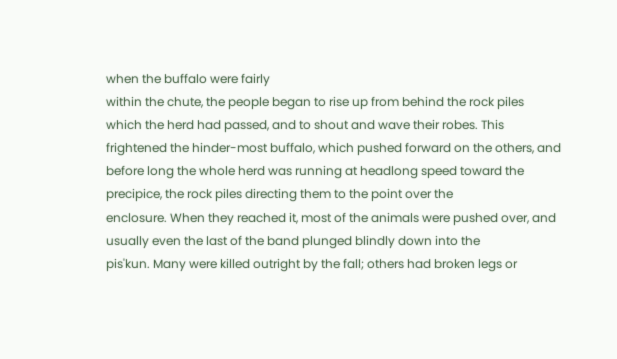when the buffalo were fairly
within the chute, the people began to rise up from behind the rock piles
which the herd had passed, and to shout and wave their robes. This
frightened the hinder-most buffalo, which pushed forward on the others, and
before long the whole herd was running at headlong speed toward the
precipice, the rock piles directing them to the point over the
enclosure. When they reached it, most of the animals were pushed over, and
usually even the last of the band plunged blindly down into the
pis'kun. Many were killed outright by the fall; others had broken legs or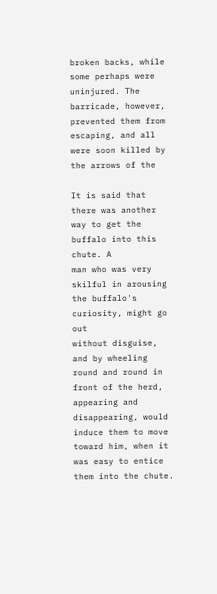broken backs, while some perhaps were uninjured. The barricade, however,
prevented them from escaping, and all were soon killed by the arrows of the

It is said that there was another way to get the buffalo into this chute. A
man who was very skilful in arousing the buffalo's curiosity, might go out
without disguise, and by wheeling round and round in front of the herd,
appearing and disappearing, would induce them to move toward him, when it
was easy to entice them into the chute.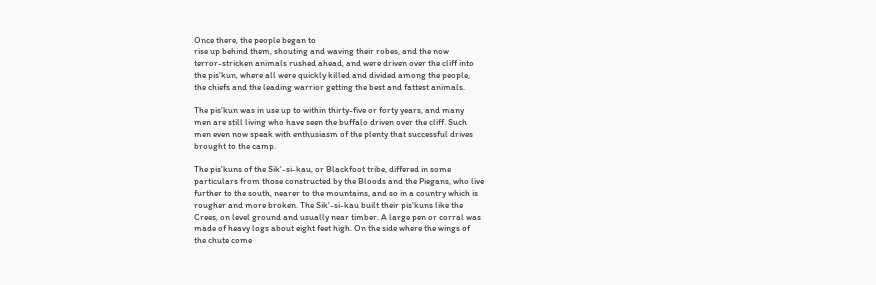Once there, the people began to
rise up behind them, shouting and waving their robes, and the now
terror-stricken animals rushed ahead, and were driven over the cliff into
the pis'kun, where all were quickly killed and divided among the people,
the chiefs and the leading warrior getting the best and fattest animals.

The pis'kun was in use up to within thirty-five or forty years, and many
men are still living who have seen the buffalo driven over the cliff. Such
men even now speak with enthusiasm of the plenty that successful drives
brought to the camp.

The pis'kuns of the Sik'-si-kau, or Blackfoot tribe, differed in some
particulars from those constructed by the Bloods and the Piegans, who live
further to the south, nearer to the mountains, and so in a country which is
rougher and more broken. The Sik'-si-kau built their pis'kuns like the
Crees, on level ground and usually near timber. A large pen or corral was
made of heavy logs about eight feet high. On the side where the wings of
the chute come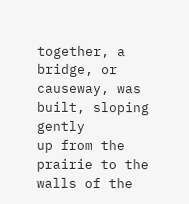together, a bridge, or causeway, was built, sloping gently
up from the prairie to the walls of the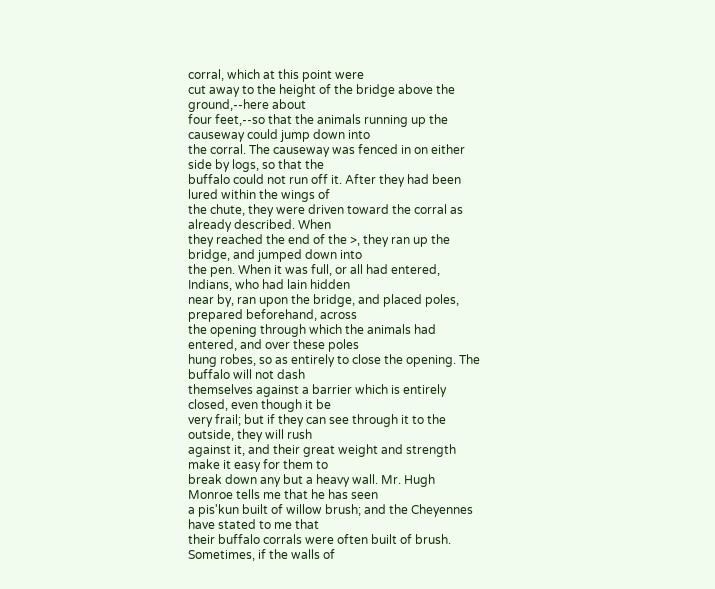corral, which at this point were
cut away to the height of the bridge above the ground,--here about
four feet,--so that the animals running up the causeway could jump down into
the corral. The causeway was fenced in on either side by logs, so that the
buffalo could not run off it. After they had been lured within the wings of
the chute, they were driven toward the corral as already described. When
they reached the end of the >, they ran up the bridge, and jumped down into
the pen. When it was full, or all had entered, Indians, who had lain hidden
near by, ran upon the bridge, and placed poles, prepared beforehand, across
the opening through which the animals had entered, and over these poles
hung robes, so as entirely to close the opening. The buffalo will not dash
themselves against a barrier which is entirely closed, even though it be
very frail; but if they can see through it to the outside, they will rush
against it, and their great weight and strength make it easy for them to
break down any but a heavy wall. Mr. Hugh Monroe tells me that he has seen
a pis'kun built of willow brush; and the Cheyennes have stated to me that
their buffalo corrals were often built of brush. Sometimes, if the walls of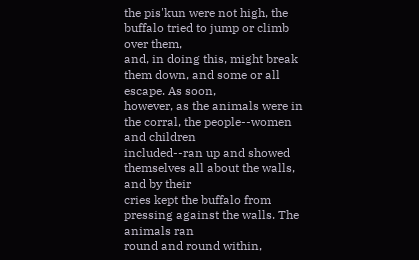the pis'kun were not high, the buffalo tried to jump or climb over them,
and, in doing this, might break them down, and some or all escape. As soon,
however, as the animals were in the corral, the people--women and children
included--ran up and showed themselves all about the walls, and by their
cries kept the buffalo from pressing against the walls. The animals ran
round and round within,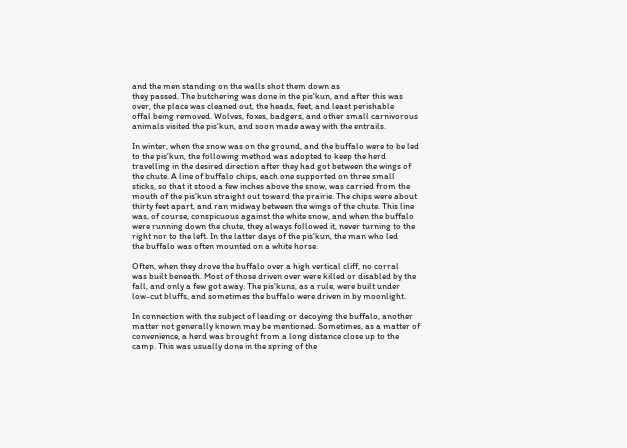and the men standing on the walls shot them down as
they passed. The butchering was done in the pis'kun, and after this was
over, the place was cleaned out, the heads, feet, and least perishable
offal being removed. Wolves, foxes, badgers, and other small carnivorous
animals visited the pis'kun, and soon made away with the entrails.

In winter, when the snow was on the ground, and the buffalo were to be led
to the pis'kun, the following method was adopted to keep the herd
travelling in the desired direction after they had got between the wings of
the chute. A line of buffalo chips, each one supported on three small
sticks, so that it stood a few inches above the snow, was carried from the
mouth of the pis'kun straight out toward the prairie. The chips were about
thirty feet apart, and ran midway between the wings of the chute. This line
was, of course, conspicuous against the white snow, and when the buffalo
were running down the chute, they always followed it, never turning to the
right nor to the left. In the latter days of the pis'kun, the man who led
the buffalo was often mounted on a white horse.

Often, when they drove the buffalo over a high vertical cliff, no corral
was built beneath. Most of those driven over were killed or disabled by the
fall, and only a few got away. The pis'kuns, as a rule, were built under
low-cut bluffs, and sometimes the buffalo were driven in by moonlight.

In connection with the subject of leading or decoying the buffalo, another
matter not generally known may be mentioned. Sometimes, as a matter of
convenience, a herd was brought from a long distance close up to the
camp. This was usually done in the spring of the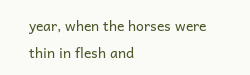year, when the horses were
thin in flesh and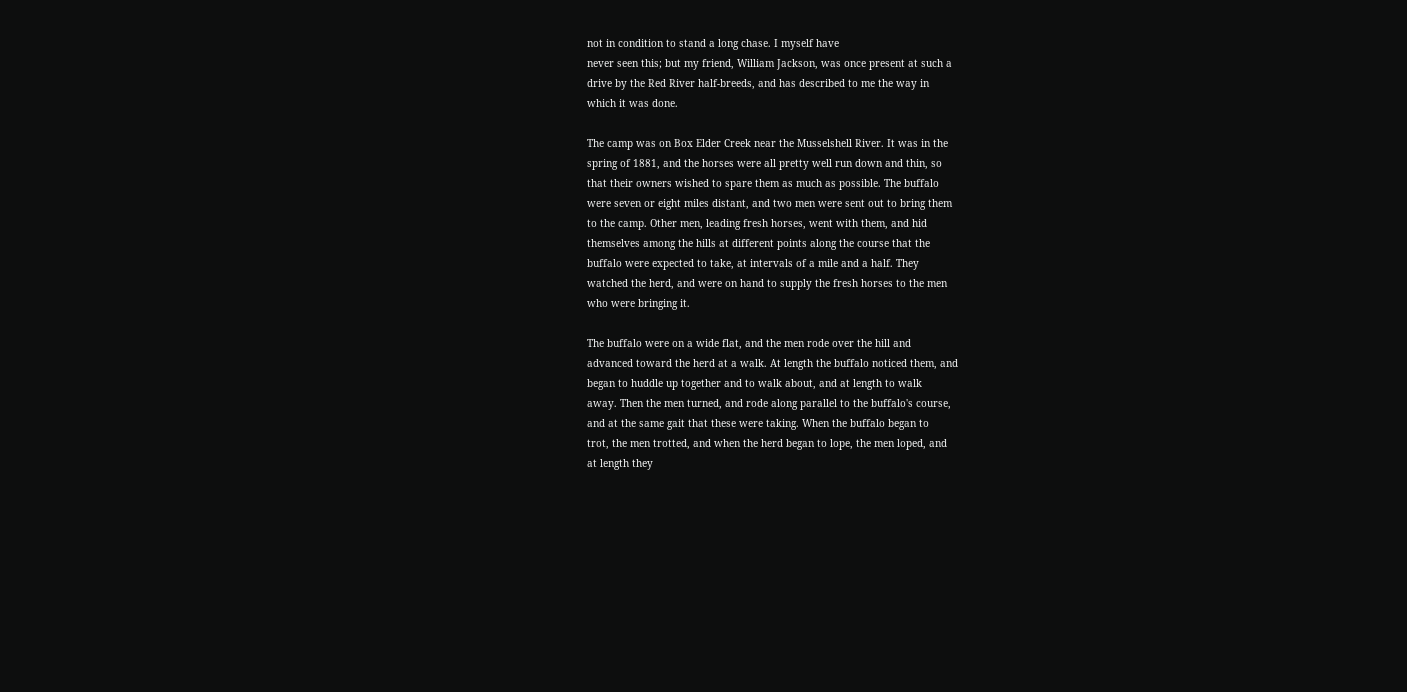not in condition to stand a long chase. I myself have
never seen this; but my friend, William Jackson, was once present at such a
drive by the Red River half-breeds, and has described to me the way in
which it was done.

The camp was on Box Elder Creek near the Musselshell River. It was in the
spring of 1881, and the horses were all pretty well run down and thin, so
that their owners wished to spare them as much as possible. The buffalo
were seven or eight miles distant, and two men were sent out to bring them
to the camp. Other men, leading fresh horses, went with them, and hid
themselves among the hills at different points along the course that the
buffalo were expected to take, at intervals of a mile and a half. They
watched the herd, and were on hand to supply the fresh horses to the men
who were bringing it.

The buffalo were on a wide flat, and the men rode over the hill and
advanced toward the herd at a walk. At length the buffalo noticed them, and
began to huddle up together and to walk about, and at length to walk
away. Then the men turned, and rode along parallel to the buffalo's course,
and at the same gait that these were taking. When the buffalo began to
trot, the men trotted, and when the herd began to lope, the men loped, and
at length they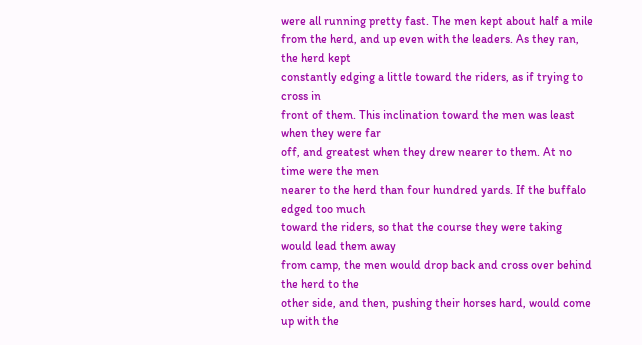were all running pretty fast. The men kept about half a mile
from the herd, and up even with the leaders. As they ran, the herd kept
constantly edging a little toward the riders, as if trying to cross in
front of them. This inclination toward the men was least when they were far
off, and greatest when they drew nearer to them. At no time were the men
nearer to the herd than four hundred yards. If the buffalo edged too much
toward the riders, so that the course they were taking would lead them away
from camp, the men would drop back and cross over behind the herd to the
other side, and then, pushing their horses hard, would come up with the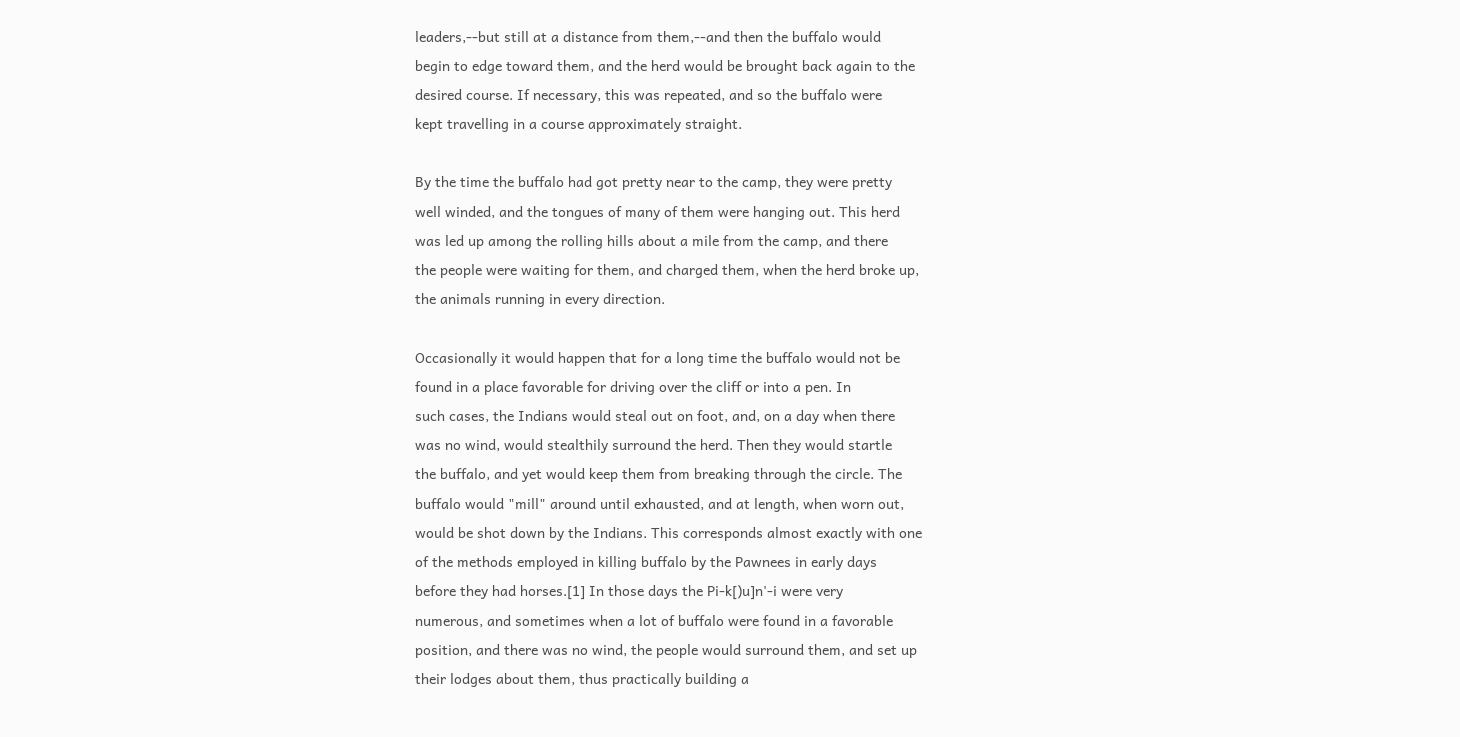leaders,--but still at a distance from them,--and then the buffalo would
begin to edge toward them, and the herd would be brought back again to the
desired course. If necessary, this was repeated, and so the buffalo were
kept travelling in a course approximately straight.

By the time the buffalo had got pretty near to the camp, they were pretty
well winded, and the tongues of many of them were hanging out. This herd
was led up among the rolling hills about a mile from the camp, and there
the people were waiting for them, and charged them, when the herd broke up,
the animals running in every direction.

Occasionally it would happen that for a long time the buffalo would not be
found in a place favorable for driving over the cliff or into a pen. In
such cases, the Indians would steal out on foot, and, on a day when there
was no wind, would stealthily surround the herd. Then they would startle
the buffalo, and yet would keep them from breaking through the circle. The
buffalo would "mill" around until exhausted, and at length, when worn out,
would be shot down by the Indians. This corresponds almost exactly with one
of the methods employed in killing buffalo by the Pawnees in early days
before they had horses.[1] In those days the Pi-k[)u]n'-i were very
numerous, and sometimes when a lot of buffalo were found in a favorable
position, and there was no wind, the people would surround them, and set up
their lodges about them, thus practically building a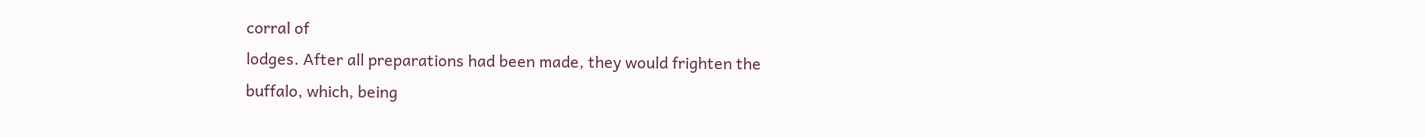corral of
lodges. After all preparations had been made, they would frighten the
buffalo, which, being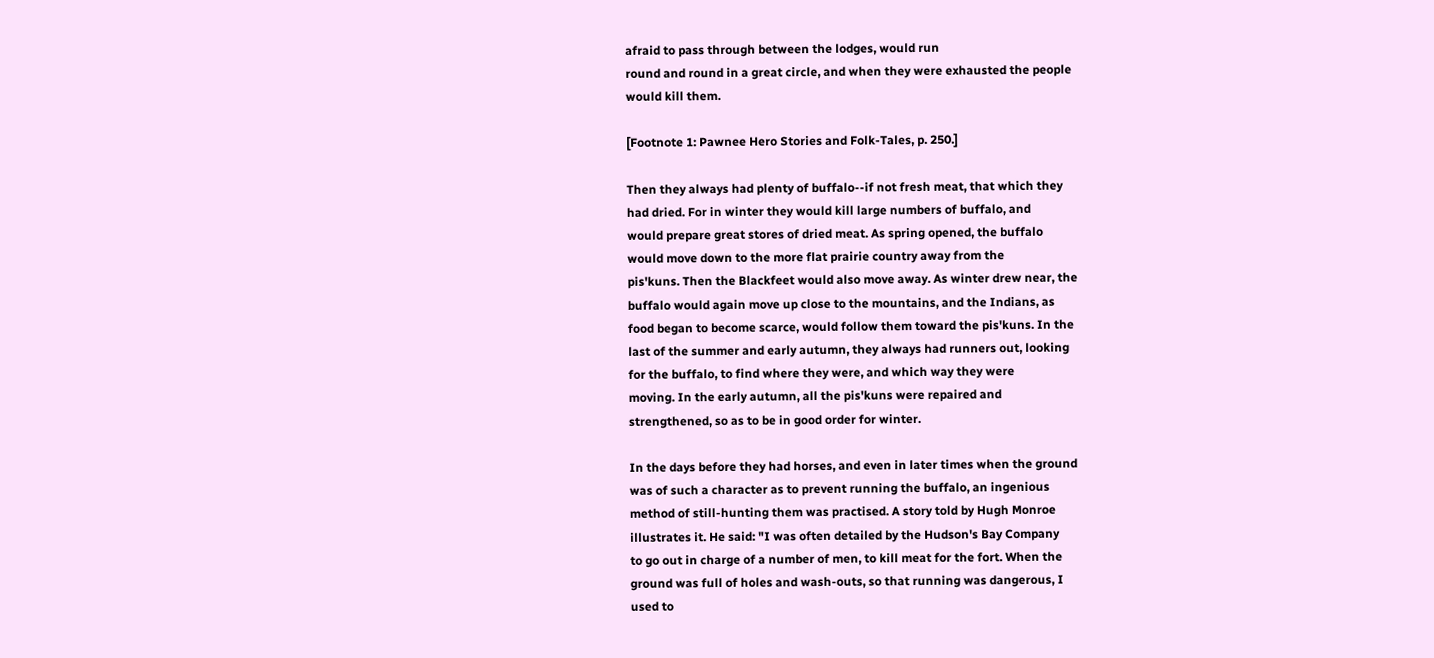afraid to pass through between the lodges, would run
round and round in a great circle, and when they were exhausted the people
would kill them.

[Footnote 1: Pawnee Hero Stories and Folk-Tales, p. 250.]

Then they always had plenty of buffalo--if not fresh meat, that which they
had dried. For in winter they would kill large numbers of buffalo, and
would prepare great stores of dried meat. As spring opened, the buffalo
would move down to the more flat prairie country away from the
pis'kuns. Then the Blackfeet would also move away. As winter drew near, the
buffalo would again move up close to the mountains, and the Indians, as
food began to become scarce, would follow them toward the pis'kuns. In the
last of the summer and early autumn, they always had runners out, looking
for the buffalo, to find where they were, and which way they were
moving. In the early autumn, all the pis'kuns were repaired and
strengthened, so as to be in good order for winter.

In the days before they had horses, and even in later times when the ground
was of such a character as to prevent running the buffalo, an ingenious
method of still-hunting them was practised. A story told by Hugh Monroe
illustrates it. He said: "I was often detailed by the Hudson's Bay Company
to go out in charge of a number of men, to kill meat for the fort. When the
ground was full of holes and wash-outs, so that running was dangerous, I
used to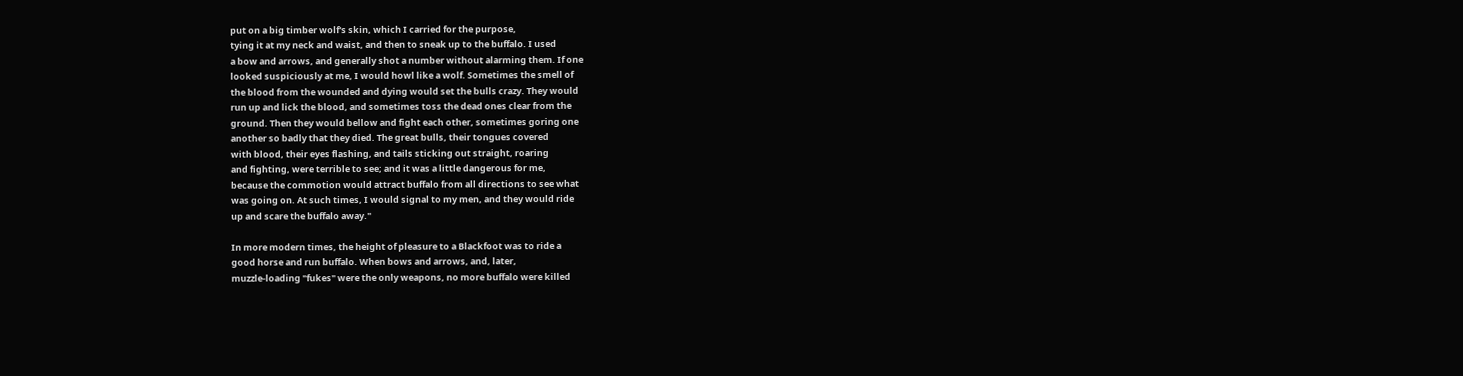put on a big timber wolf's skin, which I carried for the purpose,
tying it at my neck and waist, and then to sneak up to the buffalo. I used
a bow and arrows, and generally shot a number without alarming them. If one
looked suspiciously at me, I would howl like a wolf. Sometimes the smell of
the blood from the wounded and dying would set the bulls crazy. They would
run up and lick the blood, and sometimes toss the dead ones clear from the
ground. Then they would bellow and fight each other, sometimes goring one
another so badly that they died. The great bulls, their tongues covered
with blood, their eyes flashing, and tails sticking out straight, roaring
and fighting, were terrible to see; and it was a little dangerous for me,
because the commotion would attract buffalo from all directions to see what
was going on. At such times, I would signal to my men, and they would ride
up and scare the buffalo away."

In more modern times, the height of pleasure to a Blackfoot was to ride a
good horse and run buffalo. When bows and arrows, and, later,
muzzle-loading "fukes" were the only weapons, no more buffalo were killed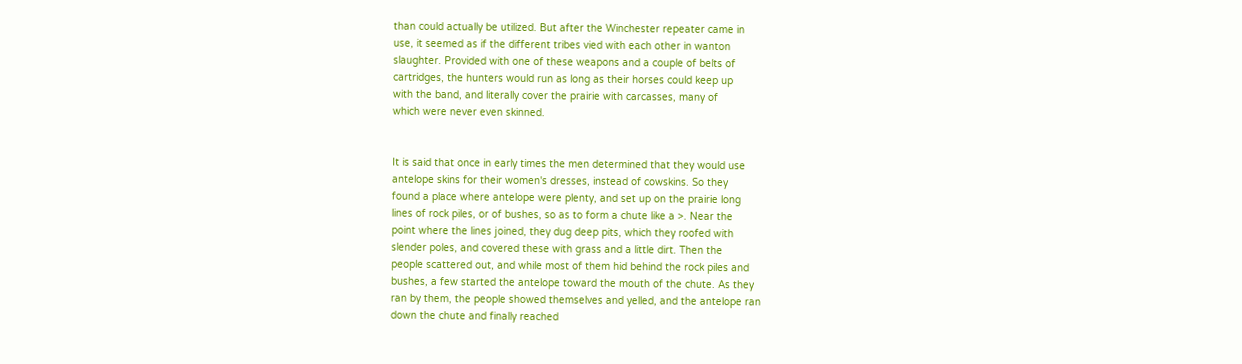than could actually be utilized. But after the Winchester repeater came in
use, it seemed as if the different tribes vied with each other in wanton
slaughter. Provided with one of these weapons and a couple of belts of
cartridges, the hunters would run as long as their horses could keep up
with the band, and literally cover the prairie with carcasses, many of
which were never even skinned.


It is said that once in early times the men determined that they would use
antelope skins for their women's dresses, instead of cowskins. So they
found a place where antelope were plenty, and set up on the prairie long
lines of rock piles, or of bushes, so as to form a chute like a >. Near the
point where the lines joined, they dug deep pits, which they roofed with
slender poles, and covered these with grass and a little dirt. Then the
people scattered out, and while most of them hid behind the rock piles and
bushes, a few started the antelope toward the mouth of the chute. As they
ran by them, the people showed themselves and yelled, and the antelope ran
down the chute and finally reached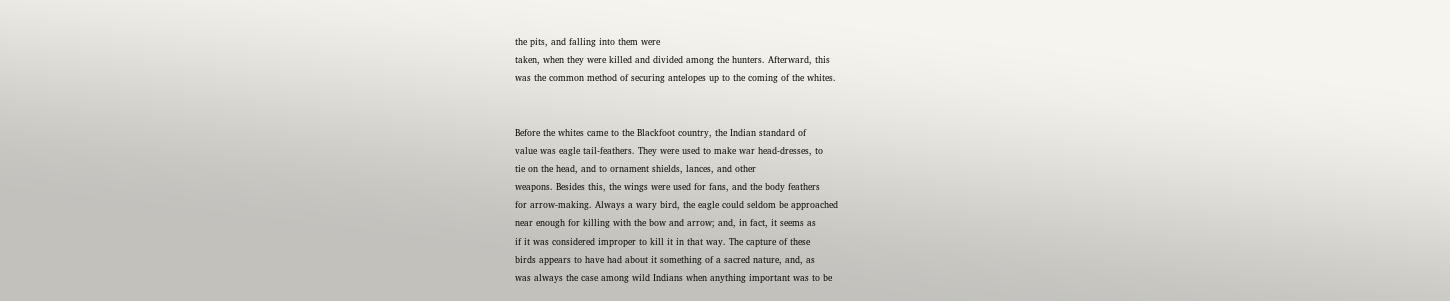the pits, and falling into them were
taken, when they were killed and divided among the hunters. Afterward, this
was the common method of securing antelopes up to the coming of the whites.


Before the whites came to the Blackfoot country, the Indian standard of
value was eagle tail-feathers. They were used to make war head-dresses, to
tie on the head, and to ornament shields, lances, and other
weapons. Besides this, the wings were used for fans, and the body feathers
for arrow-making. Always a wary bird, the eagle could seldom be approached
near enough for killing with the bow and arrow; and, in fact, it seems as
if it was considered improper to kill it in that way. The capture of these
birds appears to have had about it something of a sacred nature, and, as
was always the case among wild Indians when anything important was to be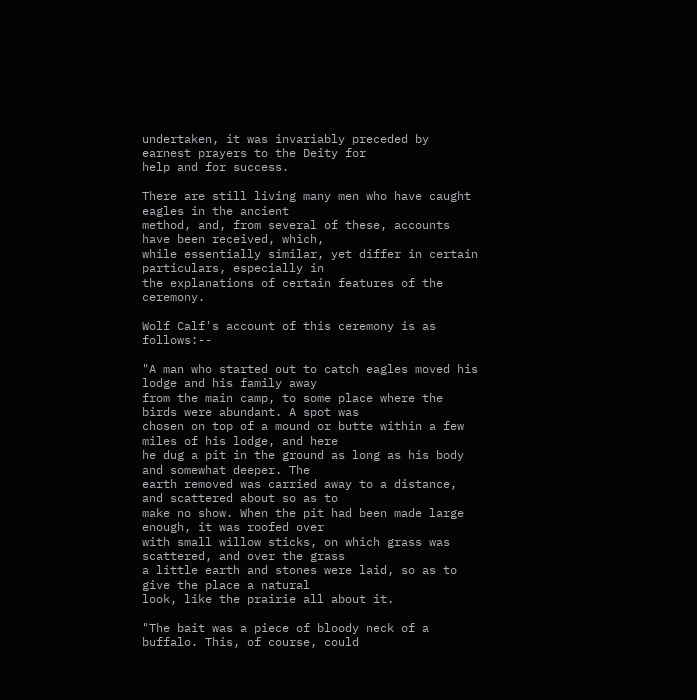undertaken, it was invariably preceded by earnest prayers to the Deity for
help and for success.

There are still living many men who have caught eagles in the ancient
method, and, from several of these, accounts have been received, which,
while essentially similar, yet differ in certain particulars, especially in
the explanations of certain features of the ceremony.

Wolf Calf's account of this ceremony is as follows:--

"A man who started out to catch eagles moved his lodge and his family away
from the main camp, to some place where the birds were abundant. A spot was
chosen on top of a mound or butte within a few miles of his lodge, and here
he dug a pit in the ground as long as his body and somewhat deeper. The
earth removed was carried away to a distance, and scattered about so as to
make no show. When the pit had been made large enough, it was roofed over
with small willow sticks, on which grass was scattered, and over the grass
a little earth and stones were laid, so as to give the place a natural
look, like the prairie all about it.

"The bait was a piece of bloody neck of a buffalo. This, of course, could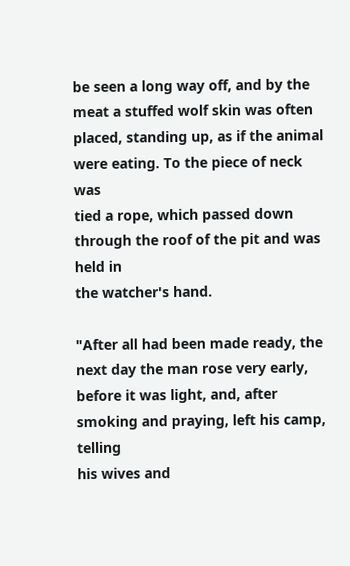be seen a long way off, and by the meat a stuffed wolf skin was often
placed, standing up, as if the animal were eating. To the piece of neck was
tied a rope, which passed down through the roof of the pit and was held in
the watcher's hand.

"After all had been made ready, the next day the man rose very early,
before it was light, and, after smoking and praying, left his camp, telling
his wives and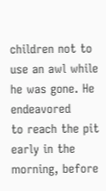children not to use an awl while he was gone. He endeavored
to reach the pit early in the morning, before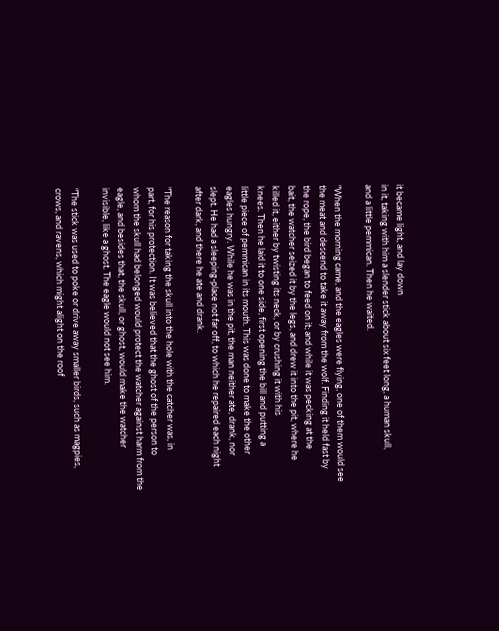it became light, and lay down
in it, taking with him a slender stick about six feet long, a human skull,
and a little pemmican. Then he waited.

"When the morning came, and the eagles were flying, one of them would see
the meat and descend to take it away from the wolf. Finding it held fast by
the rope, the bird began to feed on it; and while it was pecking at the
bait, the watcher seized it by the legs, and drew it into the pit, where he
killed it, either by twisting its neck, or by crushing it with his
knees. Then he laid it to one side, first opening the bill and putting a
little piece of pemmican in its mouth. This was done to make the other
eagles hungry. While he was in the pit, the man neither ate, drank, nor
slept. He had a sleeping-place not far off, to which he repaired each night
after dark, and there he ate and drank.

"The reason for taking the skull into the hole with the catcher was, in
part, for his protection. It was believed that the ghost of the person to
whom the skull had belonged would protect the watcher against harm from the
eagle, and besides that, the skull, or ghost, would make the watcher
invisible, like a ghost. The eagle would not see him.

"The stick was used to poke or drive away smaller birds, such as magpies,
crows, and ravens, which might alight on the roof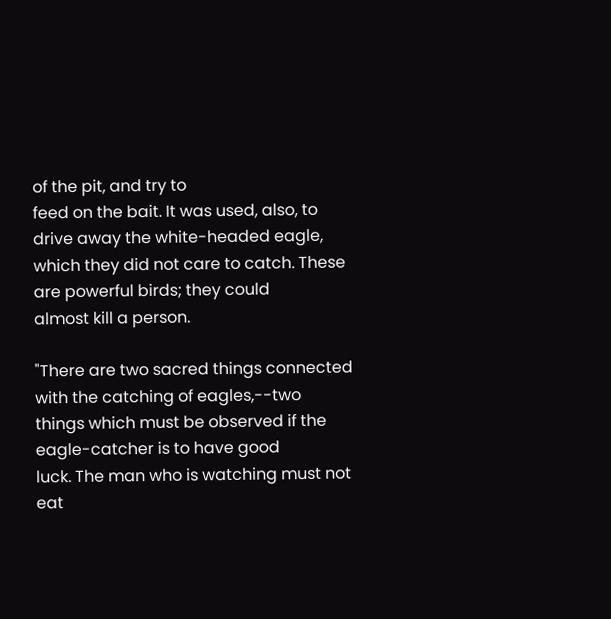of the pit, and try to
feed on the bait. It was used, also, to drive away the white-headed eagle,
which they did not care to catch. These are powerful birds; they could
almost kill a person.

"There are two sacred things connected with the catching of eagles,--two
things which must be observed if the eagle-catcher is to have good
luck. The man who is watching must not eat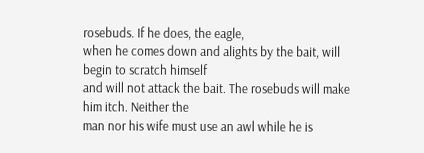rosebuds. If he does, the eagle,
when he comes down and alights by the bait, will begin to scratch himself
and will not attack the bait. The rosebuds will make him itch. Neither the
man nor his wife must use an awl while he is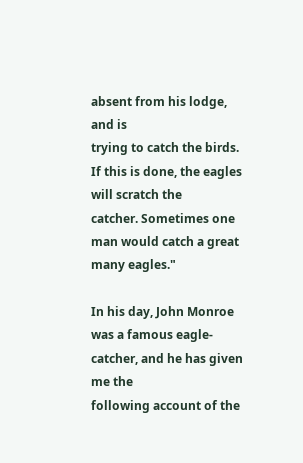absent from his lodge, and is
trying to catch the birds. If this is done, the eagles will scratch the
catcher. Sometimes one man would catch a great many eagles."

In his day, John Monroe was a famous eagle-catcher, and he has given me the
following account of the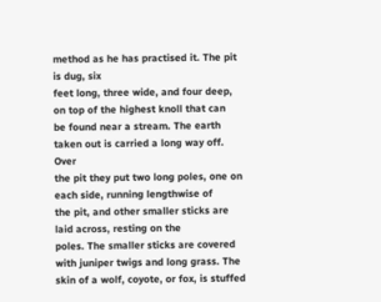method as he has practised it. The pit is dug, six
feet long, three wide, and four deep, on top of the highest knoll that can
be found near a stream. The earth taken out is carried a long way off. Over
the pit they put two long poles, one on each side, running lengthwise of
the pit, and other smaller sticks are laid across, resting on the
poles. The smaller sticks are covered with juniper twigs and long grass. The
skin of a wolf, coyote, or fox, is stuffed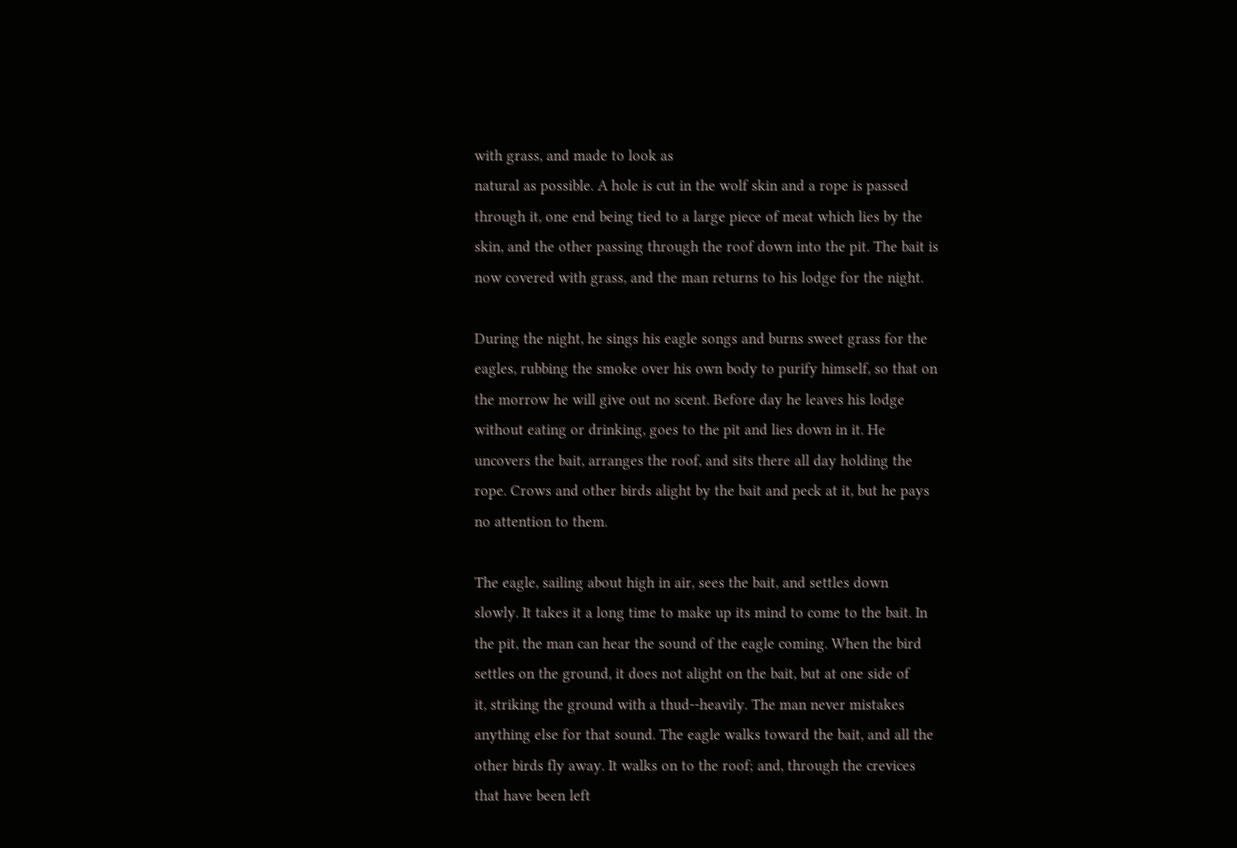with grass, and made to look as
natural as possible. A hole is cut in the wolf skin and a rope is passed
through it, one end being tied to a large piece of meat which lies by the
skin, and the other passing through the roof down into the pit. The bait is
now covered with grass, and the man returns to his lodge for the night.

During the night, he sings his eagle songs and burns sweet grass for the
eagles, rubbing the smoke over his own body to purify himself, so that on
the morrow he will give out no scent. Before day he leaves his lodge
without eating or drinking, goes to the pit and lies down in it. He
uncovers the bait, arranges the roof, and sits there all day holding the
rope. Crows and other birds alight by the bait and peck at it, but he pays
no attention to them.

The eagle, sailing about high in air, sees the bait, and settles down
slowly. It takes it a long time to make up its mind to come to the bait. In
the pit, the man can hear the sound of the eagle coming. When the bird
settles on the ground, it does not alight on the bait, but at one side of
it, striking the ground with a thud--heavily. The man never mistakes
anything else for that sound. The eagle walks toward the bait, and all the
other birds fly away. It walks on to the roof; and, through the crevices
that have been left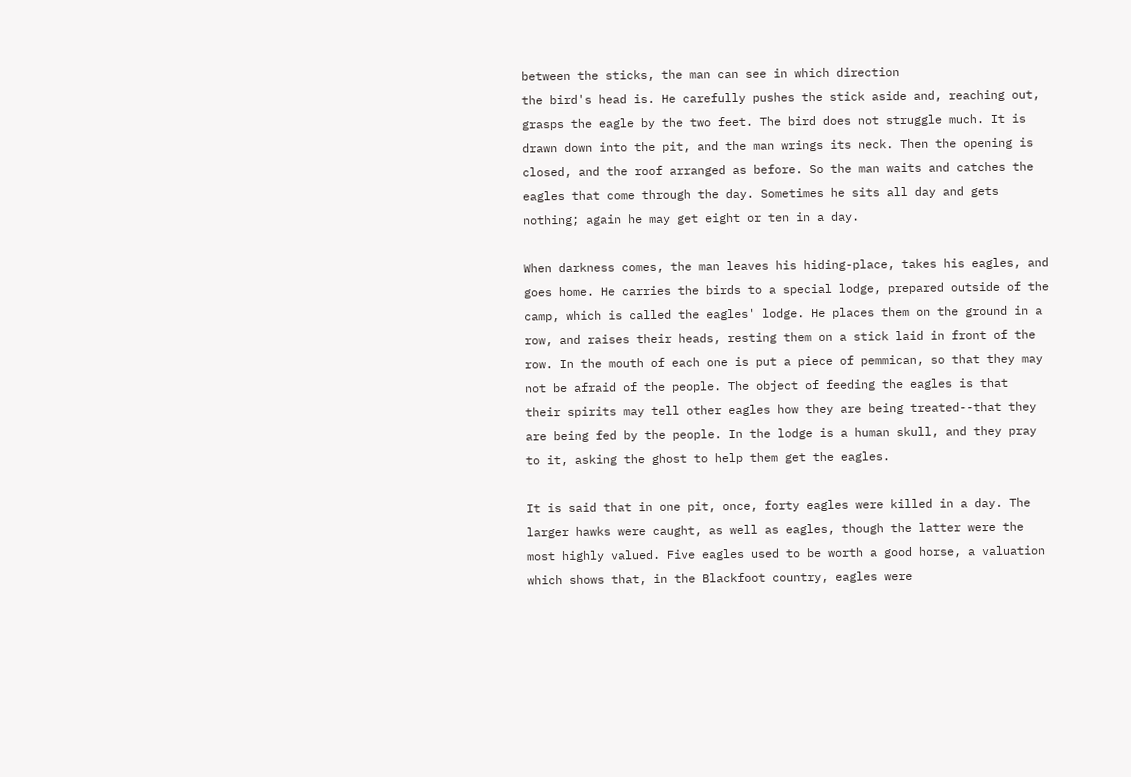between the sticks, the man can see in which direction
the bird's head is. He carefully pushes the stick aside and, reaching out,
grasps the eagle by the two feet. The bird does not struggle much. It is
drawn down into the pit, and the man wrings its neck. Then the opening is
closed, and the roof arranged as before. So the man waits and catches the
eagles that come through the day. Sometimes he sits all day and gets
nothing; again he may get eight or ten in a day.

When darkness comes, the man leaves his hiding-place, takes his eagles, and
goes home. He carries the birds to a special lodge, prepared outside of the
camp, which is called the eagles' lodge. He places them on the ground in a
row, and raises their heads, resting them on a stick laid in front of the
row. In the mouth of each one is put a piece of pemmican, so that they may
not be afraid of the people. The object of feeding the eagles is that
their spirits may tell other eagles how they are being treated--that they
are being fed by the people. In the lodge is a human skull, and they pray
to it, asking the ghost to help them get the eagles.

It is said that in one pit, once, forty eagles were killed in a day. The
larger hawks were caught, as well as eagles, though the latter were the
most highly valued. Five eagles used to be worth a good horse, a valuation
which shows that, in the Blackfoot country, eagles were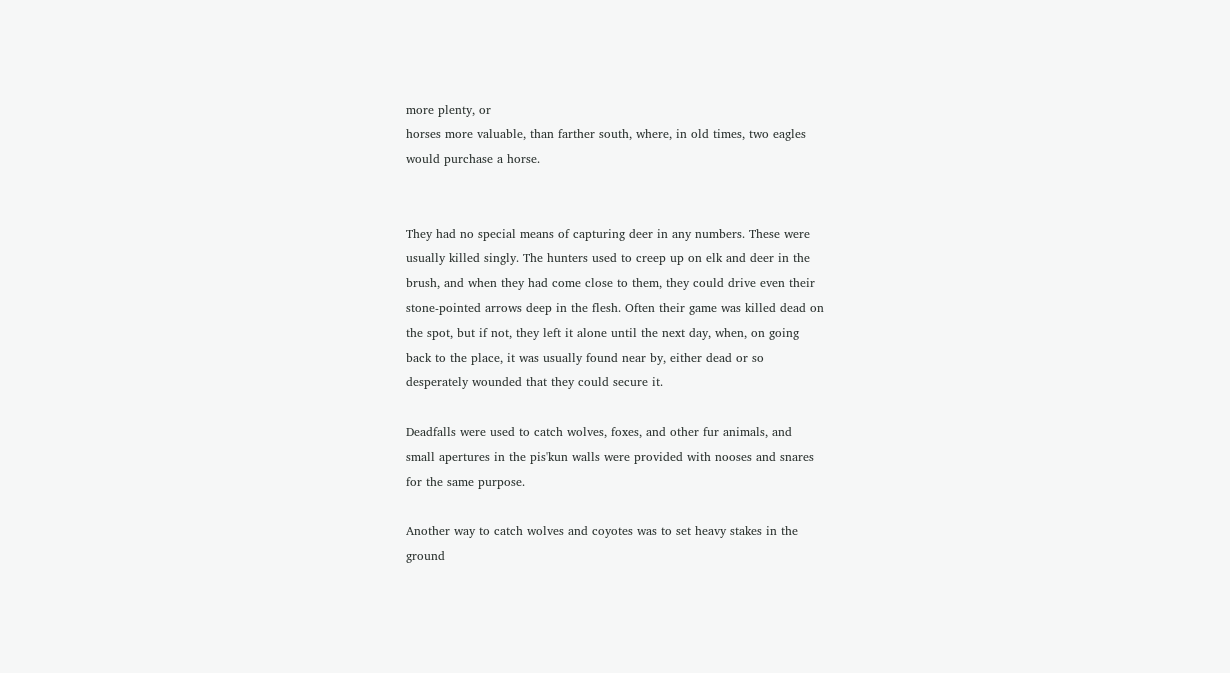more plenty, or
horses more valuable, than farther south, where, in old times, two eagles
would purchase a horse.


They had no special means of capturing deer in any numbers. These were
usually killed singly. The hunters used to creep up on elk and deer in the
brush, and when they had come close to them, they could drive even their
stone-pointed arrows deep in the flesh. Often their game was killed dead on
the spot, but if not, they left it alone until the next day, when, on going
back to the place, it was usually found near by, either dead or so
desperately wounded that they could secure it.

Deadfalls were used to catch wolves, foxes, and other fur animals, and
small apertures in the pis'kun walls were provided with nooses and snares
for the same purpose.

Another way to catch wolves and coyotes was to set heavy stakes in the
ground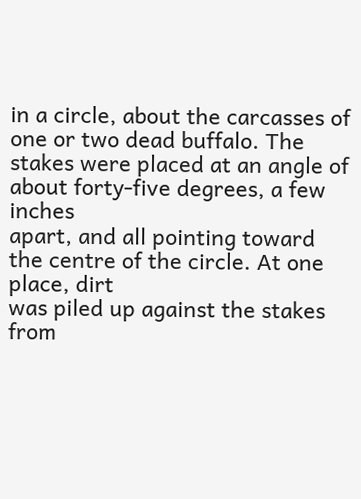in a circle, about the carcasses of one or two dead buffalo. The
stakes were placed at an angle of about forty-five degrees, a few inches
apart, and all pointing toward the centre of the circle. At one place, dirt
was piled up against the stakes from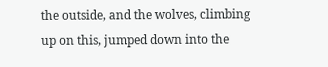the outside, and the wolves, climbing
up on this, jumped down into the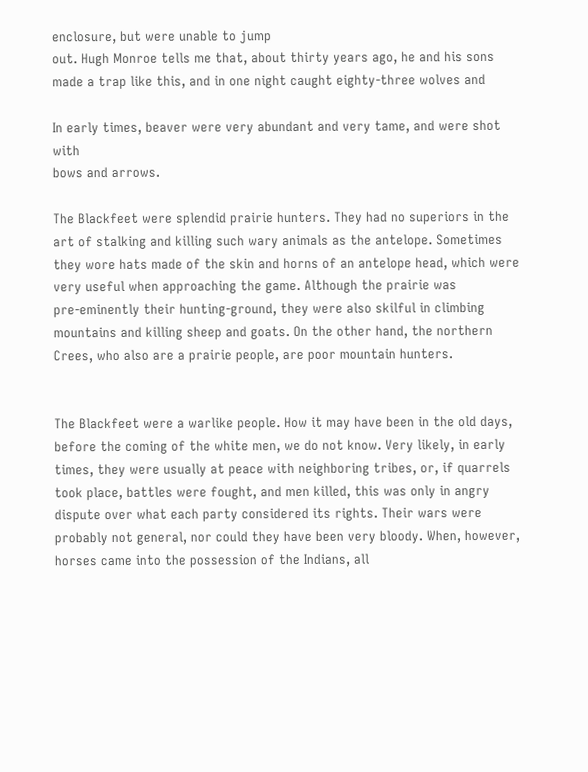enclosure, but were unable to jump
out. Hugh Monroe tells me that, about thirty years ago, he and his sons
made a trap like this, and in one night caught eighty-three wolves and

In early times, beaver were very abundant and very tame, and were shot with
bows and arrows.

The Blackfeet were splendid prairie hunters. They had no superiors in the
art of stalking and killing such wary animals as the antelope. Sometimes
they wore hats made of the skin and horns of an antelope head, which were
very useful when approaching the game. Although the prairie was
pre-eminently their hunting-ground, they were also skilful in climbing
mountains and killing sheep and goats. On the other hand, the northern
Crees, who also are a prairie people, are poor mountain hunters.


The Blackfeet were a warlike people. How it may have been in the old days,
before the coming of the white men, we do not know. Very likely, in early
times, they were usually at peace with neighboring tribes, or, if quarrels
took place, battles were fought, and men killed, this was only in angry
dispute over what each party considered its rights. Their wars were
probably not general, nor could they have been very bloody. When, however,
horses came into the possession of the Indians, all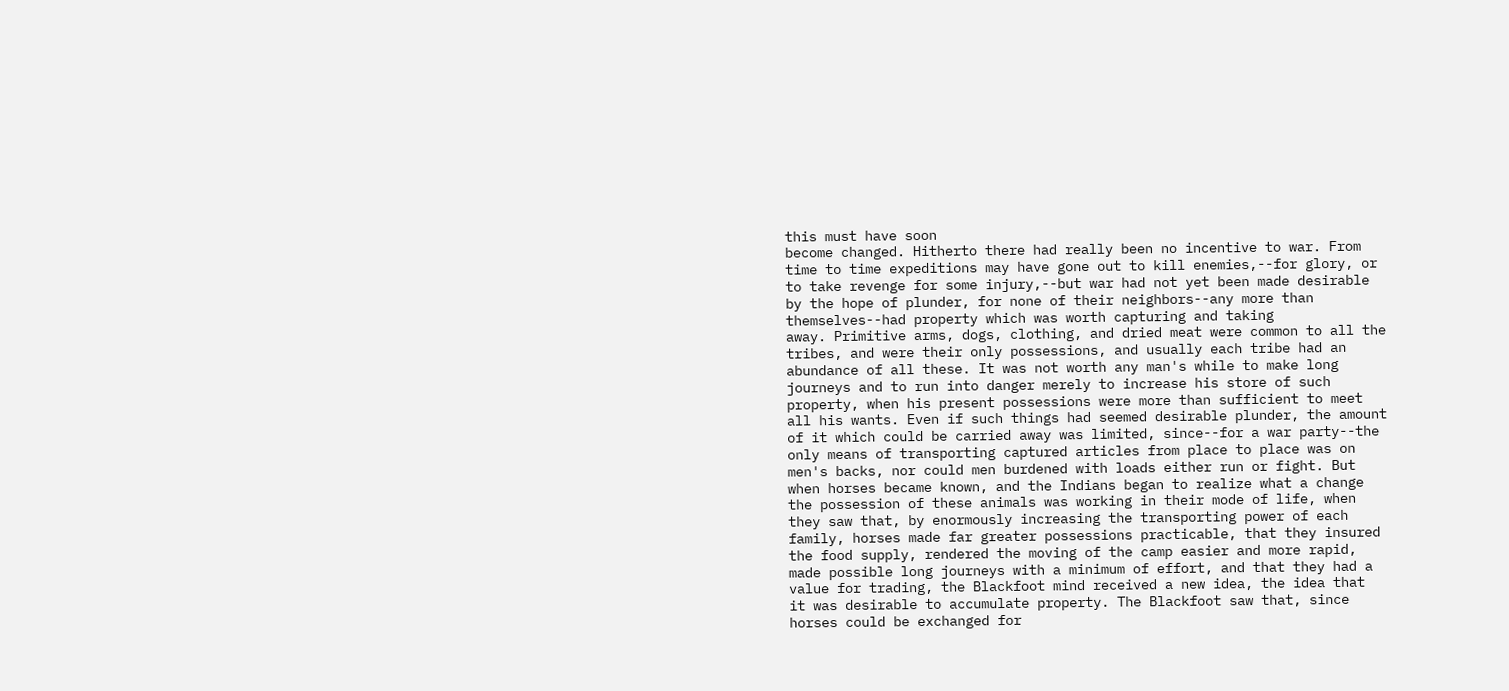this must have soon
become changed. Hitherto there had really been no incentive to war. From
time to time expeditions may have gone out to kill enemies,--for glory, or
to take revenge for some injury,--but war had not yet been made desirable
by the hope of plunder, for none of their neighbors--any more than
themselves--had property which was worth capturing and taking
away. Primitive arms, dogs, clothing, and dried meat were common to all the
tribes, and were their only possessions, and usually each tribe had an
abundance of all these. It was not worth any man's while to make long
journeys and to run into danger merely to increase his store of such
property, when his present possessions were more than sufficient to meet
all his wants. Even if such things had seemed desirable plunder, the amount
of it which could be carried away was limited, since--for a war party--the
only means of transporting captured articles from place to place was on
men's backs, nor could men burdened with loads either run or fight. But
when horses became known, and the Indians began to realize what a change
the possession of these animals was working in their mode of life, when
they saw that, by enormously increasing the transporting power of each
family, horses made far greater possessions practicable, that they insured
the food supply, rendered the moving of the camp easier and more rapid,
made possible long journeys with a minimum of effort, and that they had a
value for trading, the Blackfoot mind received a new idea, the idea that
it was desirable to accumulate property. The Blackfoot saw that, since
horses could be exchanged for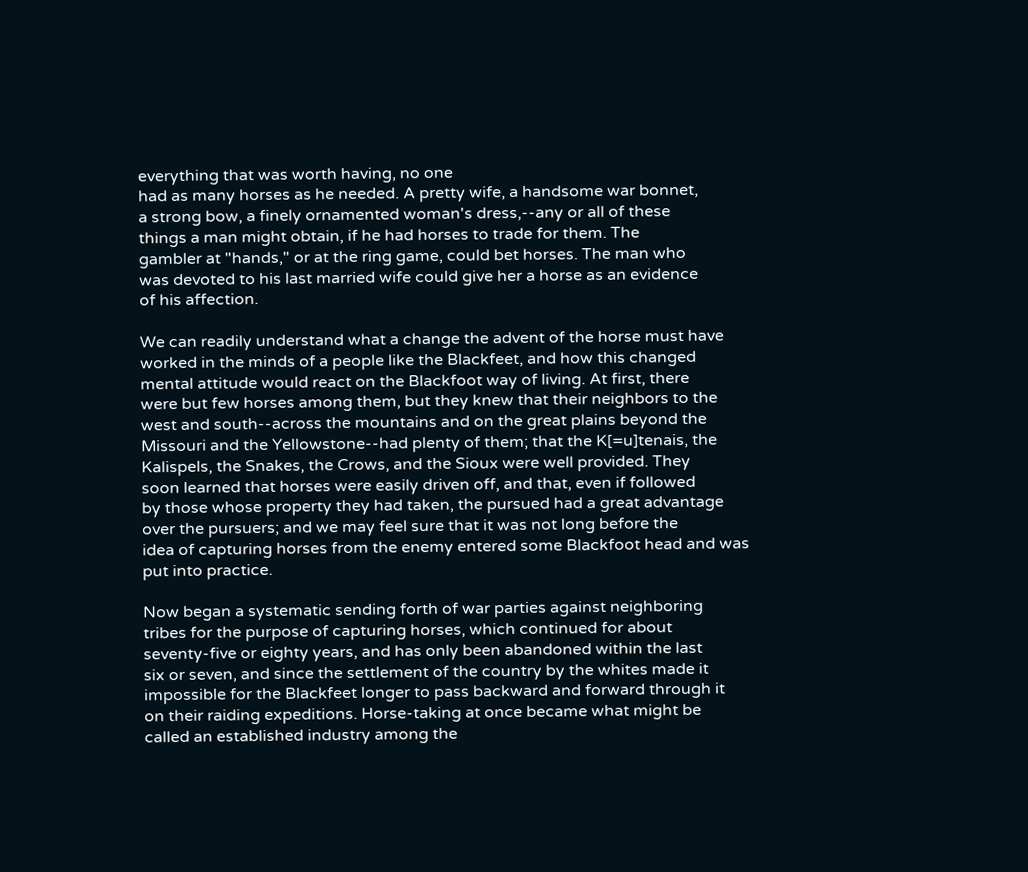everything that was worth having, no one
had as many horses as he needed. A pretty wife, a handsome war bonnet,
a strong bow, a finely ornamented woman's dress,--any or all of these
things a man might obtain, if he had horses to trade for them. The
gambler at "hands," or at the ring game, could bet horses. The man who
was devoted to his last married wife could give her a horse as an evidence
of his affection.

We can readily understand what a change the advent of the horse must have
worked in the minds of a people like the Blackfeet, and how this changed
mental attitude would react on the Blackfoot way of living. At first, there
were but few horses among them, but they knew that their neighbors to the
west and south--across the mountains and on the great plains beyond the
Missouri and the Yellowstone--had plenty of them; that the K[=u]tenais, the
Kalispels, the Snakes, the Crows, and the Sioux were well provided. They
soon learned that horses were easily driven off, and that, even if followed
by those whose property they had taken, the pursued had a great advantage
over the pursuers; and we may feel sure that it was not long before the
idea of capturing horses from the enemy entered some Blackfoot head and was
put into practice.

Now began a systematic sending forth of war parties against neighboring
tribes for the purpose of capturing horses, which continued for about
seventy-five or eighty years, and has only been abandoned within the last
six or seven, and since the settlement of the country by the whites made it
impossible for the Blackfeet longer to pass backward and forward through it
on their raiding expeditions. Horse-taking at once became what might be
called an established industry among the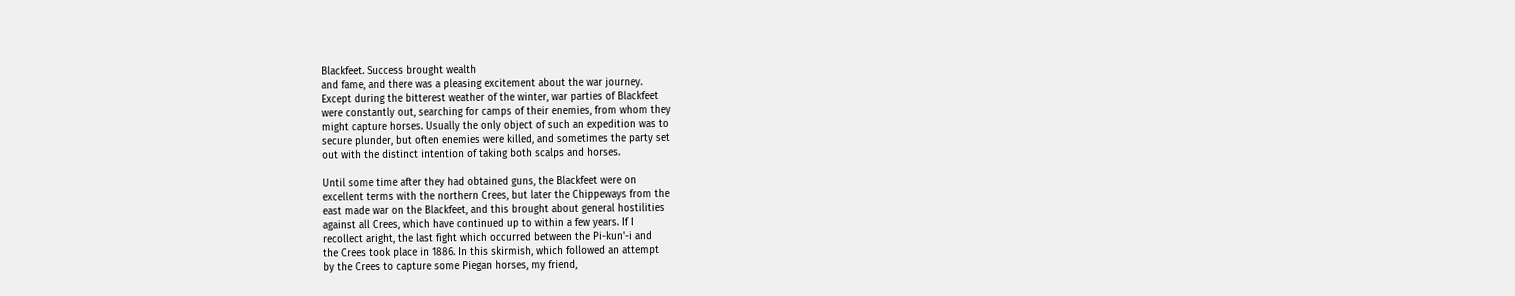Blackfeet. Success brought wealth
and fame, and there was a pleasing excitement about the war journey.
Except during the bitterest weather of the winter, war parties of Blackfeet
were constantly out, searching for camps of their enemies, from whom they
might capture horses. Usually the only object of such an expedition was to
secure plunder, but often enemies were killed, and sometimes the party set
out with the distinct intention of taking both scalps and horses.

Until some time after they had obtained guns, the Blackfeet were on
excellent terms with the northern Crees, but later the Chippeways from the
east made war on the Blackfeet, and this brought about general hostilities
against all Crees, which have continued up to within a few years. If I
recollect aright, the last fight which occurred between the Pi-kun'-i and
the Crees took place in 1886. In this skirmish, which followed an attempt
by the Crees to capture some Piegan horses, my friend,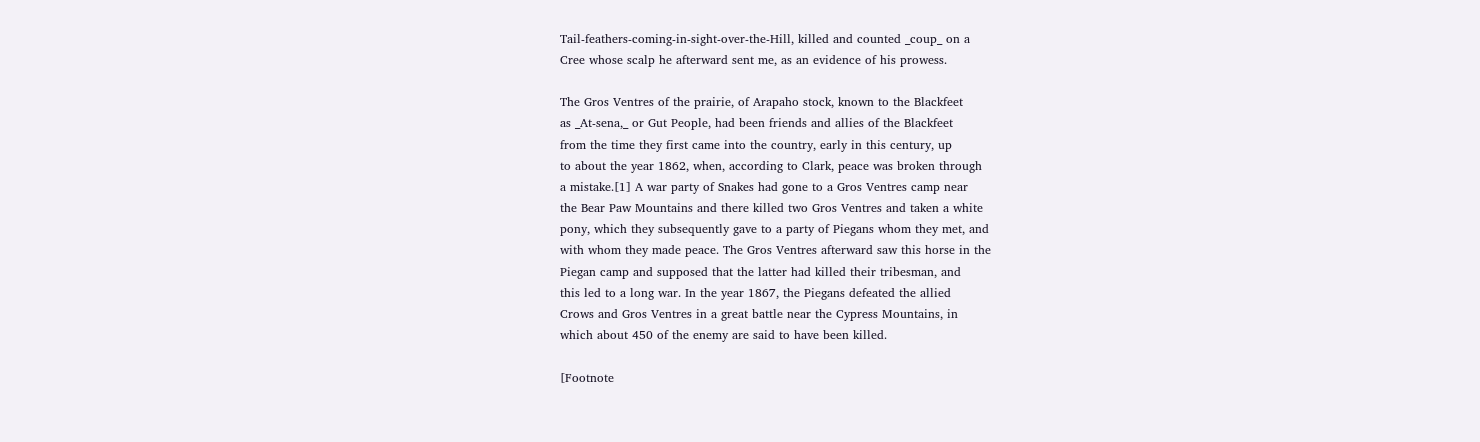Tail-feathers-coming-in-sight-over-the-Hill, killed and counted _coup_ on a
Cree whose scalp he afterward sent me, as an evidence of his prowess.

The Gros Ventres of the prairie, of Arapaho stock, known to the Blackfeet
as _At-sena,_ or Gut People, had been friends and allies of the Blackfeet
from the time they first came into the country, early in this century, up
to about the year 1862, when, according to Clark, peace was broken through
a mistake.[1] A war party of Snakes had gone to a Gros Ventres camp near
the Bear Paw Mountains and there killed two Gros Ventres and taken a white
pony, which they subsequently gave to a party of Piegans whom they met, and
with whom they made peace. The Gros Ventres afterward saw this horse in the
Piegan camp and supposed that the latter had killed their tribesman, and
this led to a long war. In the year 1867, the Piegans defeated the allied
Crows and Gros Ventres in a great battle near the Cypress Mountains, in
which about 450 of the enemy are said to have been killed.

[Footnote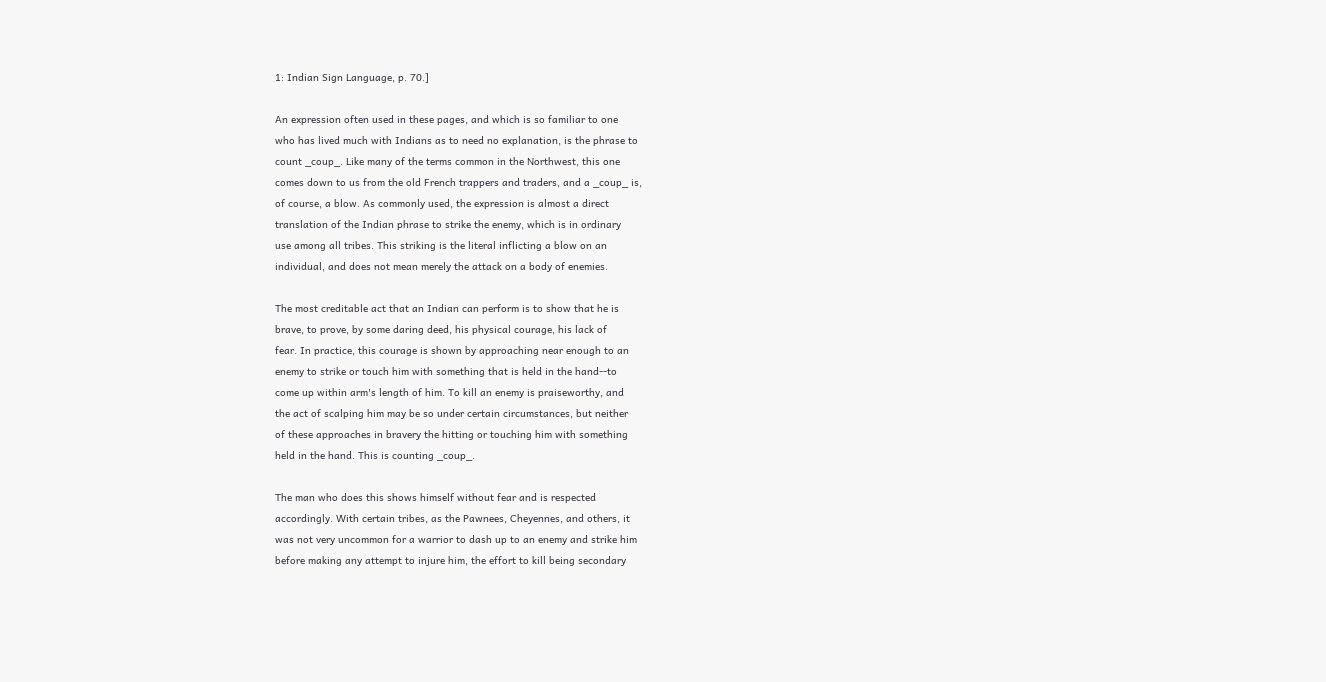1: Indian Sign Language, p. 70.]

An expression often used in these pages, and which is so familiar to one
who has lived much with Indians as to need no explanation, is the phrase to
count _coup_. Like many of the terms common in the Northwest, this one
comes down to us from the old French trappers and traders, and a _coup_ is,
of course, a blow. As commonly used, the expression is almost a direct
translation of the Indian phrase to strike the enemy, which is in ordinary
use among all tribes. This striking is the literal inflicting a blow on an
individual, and does not mean merely the attack on a body of enemies.

The most creditable act that an Indian can perform is to show that he is
brave, to prove, by some daring deed, his physical courage, his lack of
fear. In practice, this courage is shown by approaching near enough to an
enemy to strike or touch him with something that is held in the hand--to
come up within arm's length of him. To kill an enemy is praiseworthy, and
the act of scalping him may be so under certain circumstances, but neither
of these approaches in bravery the hitting or touching him with something
held in the hand. This is counting _coup_.

The man who does this shows himself without fear and is respected
accordingly. With certain tribes, as the Pawnees, Cheyennes, and others, it
was not very uncommon for a warrior to dash up to an enemy and strike him
before making any attempt to injure him, the effort to kill being secondary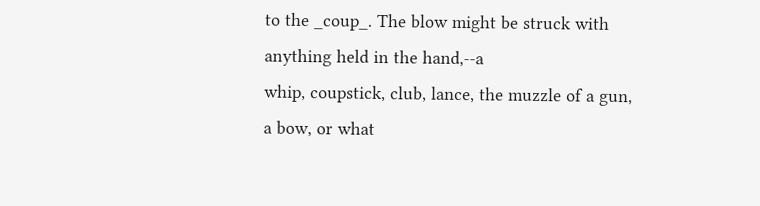to the _coup_. The blow might be struck with anything held in the hand,--a
whip, coupstick, club, lance, the muzzle of a gun, a bow, or what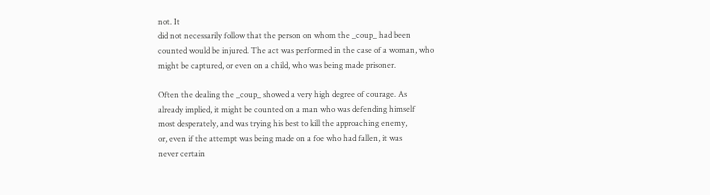not. It
did not necessarily follow that the person on whom the _coup_ had been
counted would be injured. The act was performed in the case of a woman, who
might be captured, or even on a child, who was being made prisoner.

Often the dealing the _coup_ showed a very high degree of courage. As
already implied, it might be counted on a man who was defending himself
most desperately, and was trying his best to kill the approaching enemy,
or, even if the attempt was being made on a foe who had fallen, it was
never certain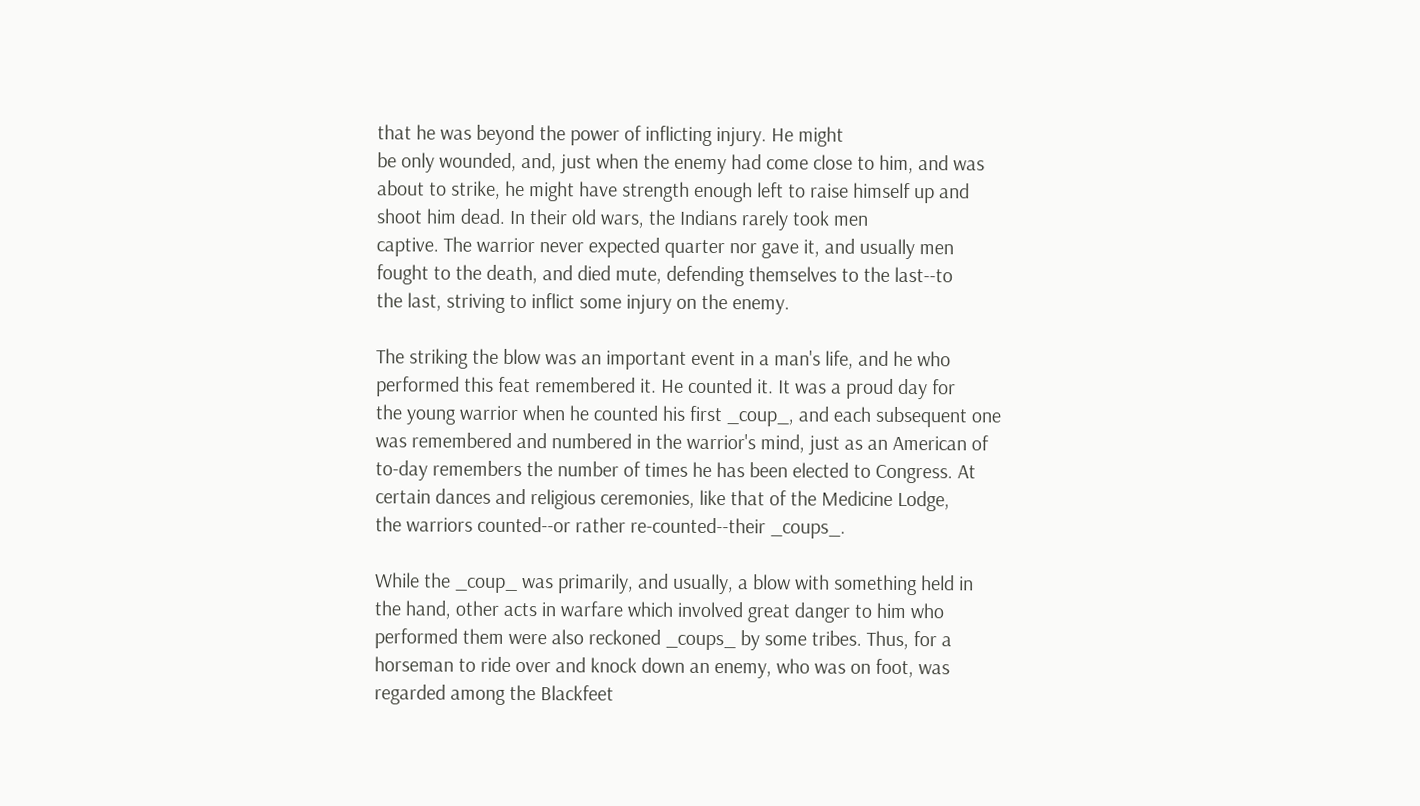that he was beyond the power of inflicting injury. He might
be only wounded, and, just when the enemy had come close to him, and was
about to strike, he might have strength enough left to raise himself up and
shoot him dead. In their old wars, the Indians rarely took men
captive. The warrior never expected quarter nor gave it, and usually men
fought to the death, and died mute, defending themselves to the last--to
the last, striving to inflict some injury on the enemy.

The striking the blow was an important event in a man's life, and he who
performed this feat remembered it. He counted it. It was a proud day for
the young warrior when he counted his first _coup_, and each subsequent one
was remembered and numbered in the warrior's mind, just as an American of
to-day remembers the number of times he has been elected to Congress. At
certain dances and religious ceremonies, like that of the Medicine Lodge,
the warriors counted--or rather re-counted--their _coups_.

While the _coup_ was primarily, and usually, a blow with something held in
the hand, other acts in warfare which involved great danger to him who
performed them were also reckoned _coups_ by some tribes. Thus, for a
horseman to ride over and knock down an enemy, who was on foot, was
regarded among the Blackfeet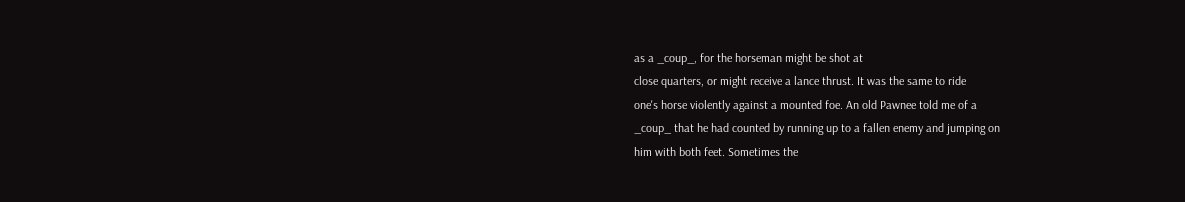as a _coup_, for the horseman might be shot at
close quarters, or might receive a lance thrust. It was the same to ride
one's horse violently against a mounted foe. An old Pawnee told me of a
_coup_ that he had counted by running up to a fallen enemy and jumping on
him with both feet. Sometimes the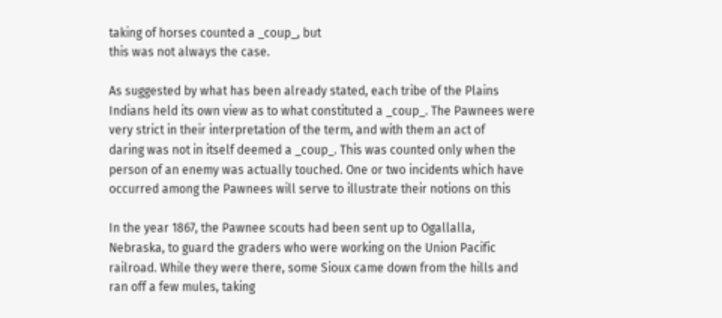taking of horses counted a _coup_, but
this was not always the case.

As suggested by what has been already stated, each tribe of the Plains
Indians held its own view as to what constituted a _coup_. The Pawnees were
very strict in their interpretation of the term, and with them an act of
daring was not in itself deemed a _coup_. This was counted only when the
person of an enemy was actually touched. One or two incidents which have
occurred among the Pawnees will serve to illustrate their notions on this

In the year 1867, the Pawnee scouts had been sent up to Ogallalla,
Nebraska, to guard the graders who were working on the Union Pacific
railroad. While they were there, some Sioux came down from the hills and
ran off a few mules, taking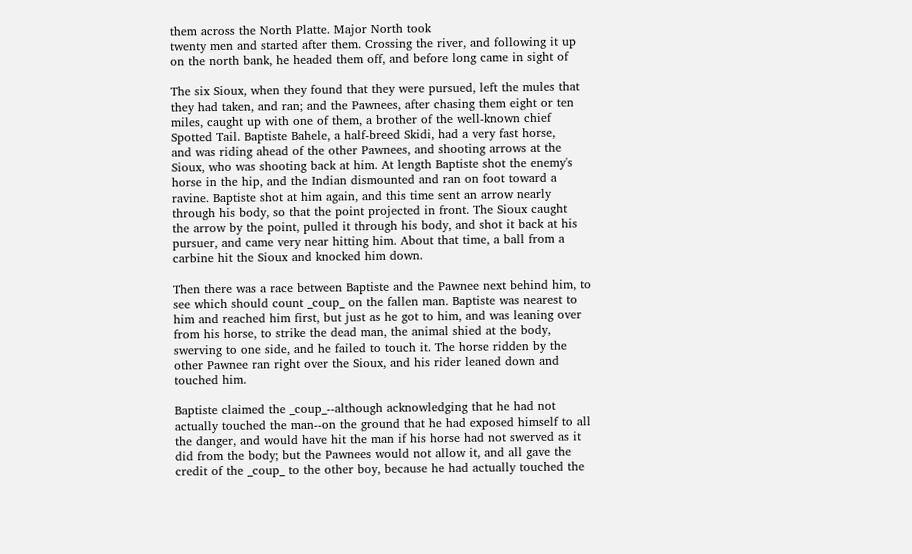them across the North Platte. Major North took
twenty men and started after them. Crossing the river, and following it up
on the north bank, he headed them off, and before long came in sight of

The six Sioux, when they found that they were pursued, left the mules that
they had taken, and ran; and the Pawnees, after chasing them eight or ten
miles, caught up with one of them, a brother of the well-known chief
Spotted Tail. Baptiste Bahele, a half-breed Skidi, had a very fast horse,
and was riding ahead of the other Pawnees, and shooting arrows at the
Sioux, who was shooting back at him. At length Baptiste shot the enemy's
horse in the hip, and the Indian dismounted and ran on foot toward a
ravine. Baptiste shot at him again, and this time sent an arrow nearly
through his body, so that the point projected in front. The Sioux caught
the arrow by the point, pulled it through his body, and shot it back at his
pursuer, and came very near hitting him. About that time, a ball from a
carbine hit the Sioux and knocked him down.

Then there was a race between Baptiste and the Pawnee next behind him, to
see which should count _coup_ on the fallen man. Baptiste was nearest to
him and reached him first, but just as he got to him, and was leaning over
from his horse, to strike the dead man, the animal shied at the body,
swerving to one side, and he failed to touch it. The horse ridden by the
other Pawnee ran right over the Sioux, and his rider leaned down and
touched him.

Baptiste claimed the _coup_--although acknowledging that he had not
actually touched the man--on the ground that he had exposed himself to all
the danger, and would have hit the man if his horse had not swerved as it
did from the body; but the Pawnees would not allow it, and all gave the
credit of the _coup_ to the other boy, because he had actually touched the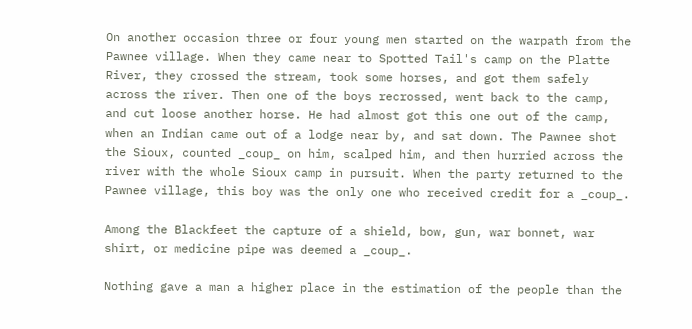On another occasion three or four young men started on the warpath from the
Pawnee village. When they came near to Spotted Tail's camp on the Platte
River, they crossed the stream, took some horses, and got them safely
across the river. Then one of the boys recrossed, went back to the camp,
and cut loose another horse. He had almost got this one out of the camp,
when an Indian came out of a lodge near by, and sat down. The Pawnee shot
the Sioux, counted _coup_ on him, scalped him, and then hurried across the
river with the whole Sioux camp in pursuit. When the party returned to the
Pawnee village, this boy was the only one who received credit for a _coup_.

Among the Blackfeet the capture of a shield, bow, gun, war bonnet, war
shirt, or medicine pipe was deemed a _coup_.

Nothing gave a man a higher place in the estimation of the people than the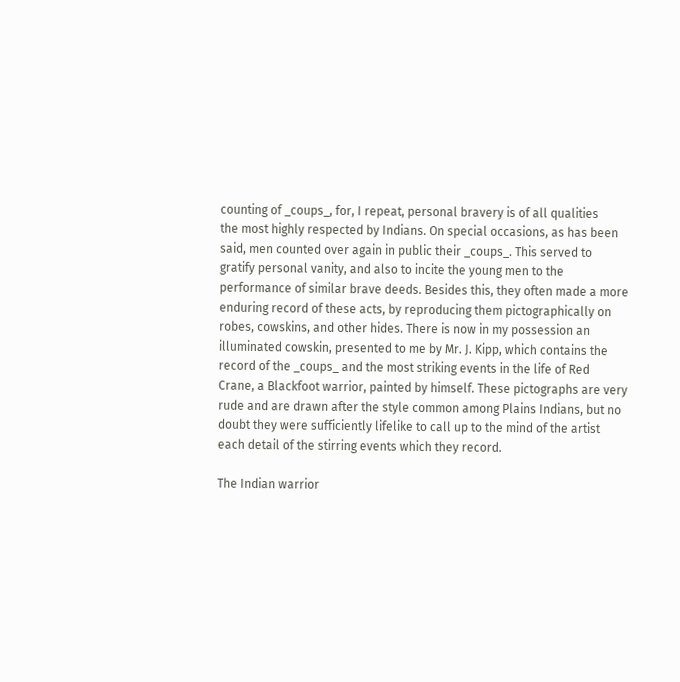counting of _coups_, for, I repeat, personal bravery is of all qualities
the most highly respected by Indians. On special occasions, as has been
said, men counted over again in public their _coups_. This served to
gratify personal vanity, and also to incite the young men to the
performance of similar brave deeds. Besides this, they often made a more
enduring record of these acts, by reproducing them pictographically on
robes, cowskins, and other hides. There is now in my possession an
illuminated cowskin, presented to me by Mr. J. Kipp, which contains the
record of the _coups_ and the most striking events in the life of Red
Crane, a Blackfoot warrior, painted by himself. These pictographs are very
rude and are drawn after the style common among Plains Indians, but no
doubt they were sufficiently lifelike to call up to the mind of the artist
each detail of the stirring events which they record.

The Indian warrior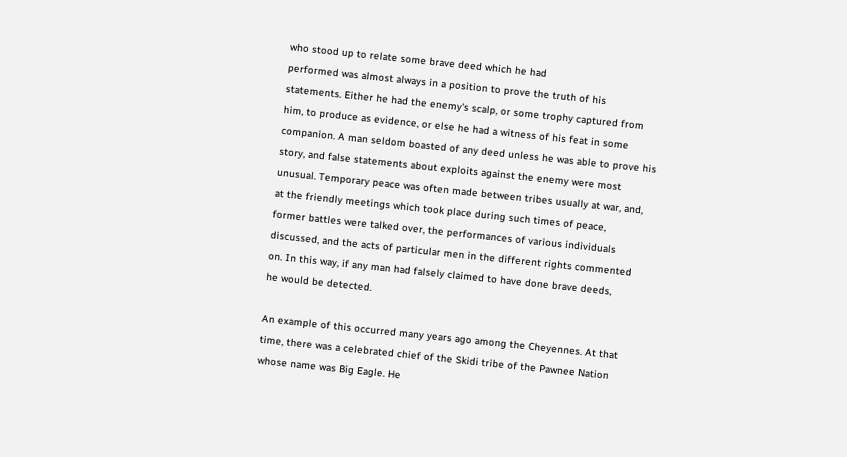who stood up to relate some brave deed which he had
performed was almost always in a position to prove the truth of his
statements. Either he had the enemy's scalp, or some trophy captured from
him, to produce as evidence, or else he had a witness of his feat in some
companion. A man seldom boasted of any deed unless he was able to prove his
story, and false statements about exploits against the enemy were most
unusual. Temporary peace was often made between tribes usually at war, and,
at the friendly meetings which took place during such times of peace,
former battles were talked over, the performances of various individuals
discussed, and the acts of particular men in the different rights commented
on. In this way, if any man had falsely claimed to have done brave deeds,
he would be detected.

An example of this occurred many years ago among the Cheyennes. At that
time, there was a celebrated chief of the Skidi tribe of the Pawnee Nation
whose name was Big Eagle. He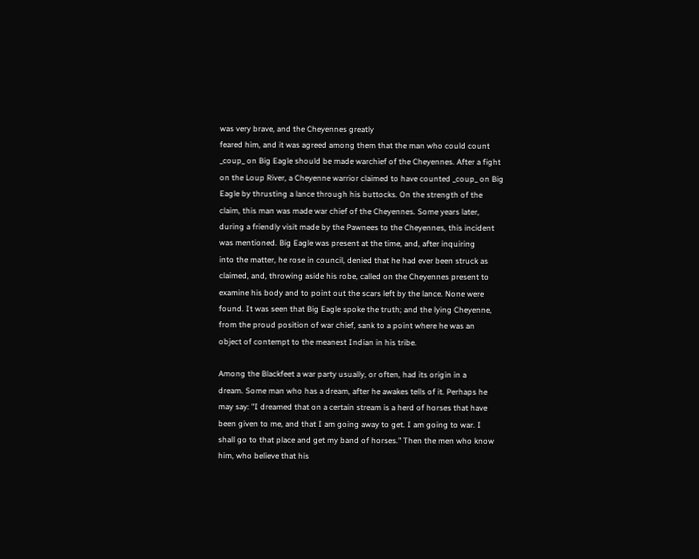was very brave, and the Cheyennes greatly
feared him, and it was agreed among them that the man who could count
_coup_ on Big Eagle should be made warchief of the Cheyennes. After a fight
on the Loup River, a Cheyenne warrior claimed to have counted _coup_ on Big
Eagle by thrusting a lance through his buttocks. On the strength of the
claim, this man was made war chief of the Cheyennes. Some years later,
during a friendly visit made by the Pawnees to the Cheyennes, this incident
was mentioned. Big Eagle was present at the time, and, after inquiring
into the matter, he rose in council, denied that he had ever been struck as
claimed, and, throwing aside his robe, called on the Cheyennes present to
examine his body and to point out the scars left by the lance. None were
found. It was seen that Big Eagle spoke the truth; and the lying Cheyenne,
from the proud position of war chief, sank to a point where he was an
object of contempt to the meanest Indian in his tribe.

Among the Blackfeet a war party usually, or often, had its origin in a
dream. Some man who has a dream, after he awakes tells of it. Perhaps he
may say: "I dreamed that on a certain stream is a herd of horses that have
been given to me, and that I am going away to get. I am going to war. I
shall go to that place and get my band of horses." Then the men who know
him, who believe that his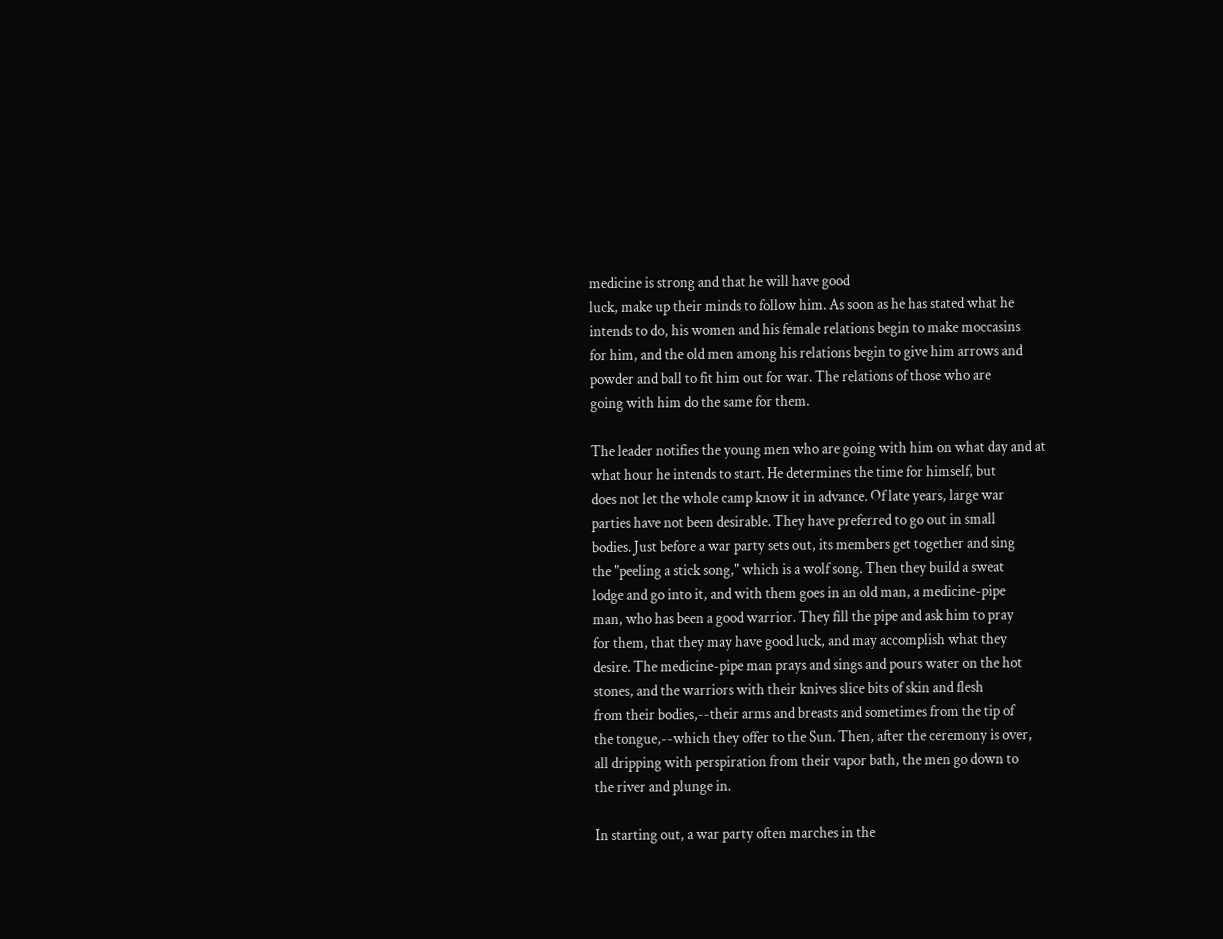medicine is strong and that he will have good
luck, make up their minds to follow him. As soon as he has stated what he
intends to do, his women and his female relations begin to make moccasins
for him, and the old men among his relations begin to give him arrows and
powder and ball to fit him out for war. The relations of those who are
going with him do the same for them.

The leader notifies the young men who are going with him on what day and at
what hour he intends to start. He determines the time for himself, but
does not let the whole camp know it in advance. Of late years, large war
parties have not been desirable. They have preferred to go out in small
bodies. Just before a war party sets out, its members get together and sing
the "peeling a stick song," which is a wolf song. Then they build a sweat
lodge and go into it, and with them goes in an old man, a medicine-pipe
man, who has been a good warrior. They fill the pipe and ask him to pray
for them, that they may have good luck, and may accomplish what they
desire. The medicine-pipe man prays and sings and pours water on the hot
stones, and the warriors with their knives slice bits of skin and flesh
from their bodies,--their arms and breasts and sometimes from the tip of
the tongue,--which they offer to the Sun. Then, after the ceremony is over,
all dripping with perspiration from their vapor bath, the men go down to
the river and plunge in.

In starting out, a war party often marches in the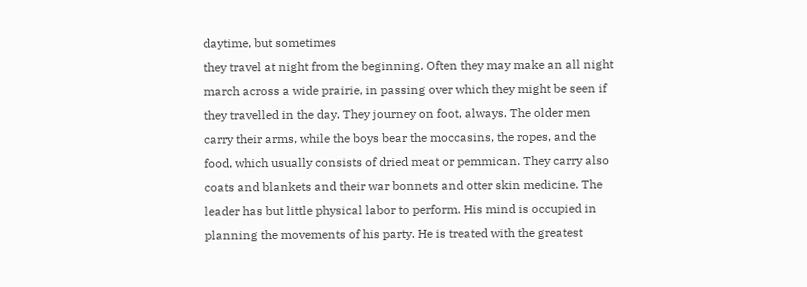daytime, but sometimes
they travel at night from the beginning. Often they may make an all night
march across a wide prairie, in passing over which they might be seen if
they travelled in the day. They journey on foot, always. The older men
carry their arms, while the boys bear the moccasins, the ropes, and the
food, which usually consists of dried meat or pemmican. They carry also
coats and blankets and their war bonnets and otter skin medicine. The
leader has but little physical labor to perform. His mind is occupied in
planning the movements of his party. He is treated with the greatest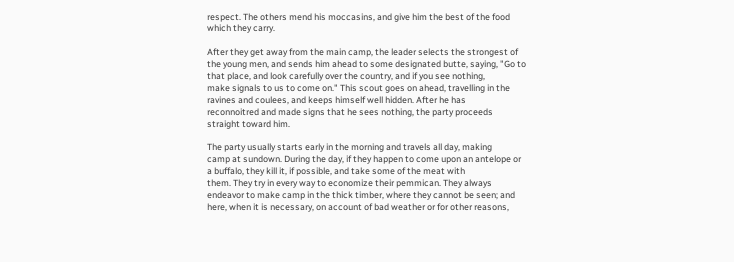respect. The others mend his moccasins, and give him the best of the food
which they carry.

After they get away from the main camp, the leader selects the strongest of
the young men, and sends him ahead to some designated butte, saying, "Go to
that place, and look carefully over the country, and if you see nothing,
make signals to us to come on." This scout goes on ahead, travelling in the
ravines and coulees, and keeps himself well hidden. After he has
reconnoitred and made signs that he sees nothing, the party proceeds
straight toward him.

The party usually starts early in the morning and travels all day, making
camp at sundown. During the day, if they happen to come upon an antelope or
a buffalo, they kill it, if possible, and take some of the meat with
them. They try in every way to economize their pemmican. They always
endeavor to make camp in the thick timber, where they cannot be seen; and
here, when it is necessary, on account of bad weather or for other reasons,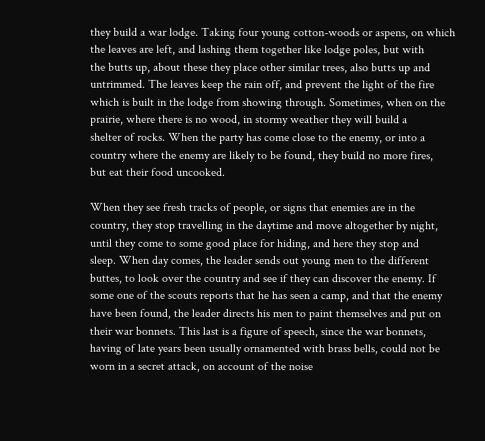they build a war lodge. Taking four young cotton-woods or aspens, on which
the leaves are left, and lashing them together like lodge poles, but with
the butts up, about these they place other similar trees, also butts up and
untrimmed. The leaves keep the rain off, and prevent the light of the fire
which is built in the lodge from showing through. Sometimes, when on the
prairie, where there is no wood, in stormy weather they will build a
shelter of rocks. When the party has come close to the enemy, or into a
country where the enemy are likely to be found, they build no more fires,
but eat their food uncooked.

When they see fresh tracks of people, or signs that enemies are in the
country, they stop travelling in the daytime and move altogether by night,
until they come to some good place for hiding, and here they stop and
sleep. When day comes, the leader sends out young men to the different
buttes, to look over the country and see if they can discover the enemy. If
some one of the scouts reports that he has seen a camp, and that the enemy
have been found, the leader directs his men to paint themselves and put on
their war bonnets. This last is a figure of speech, since the war bonnets,
having of late years been usually ornamented with brass bells, could not be
worn in a secret attack, on account of the noise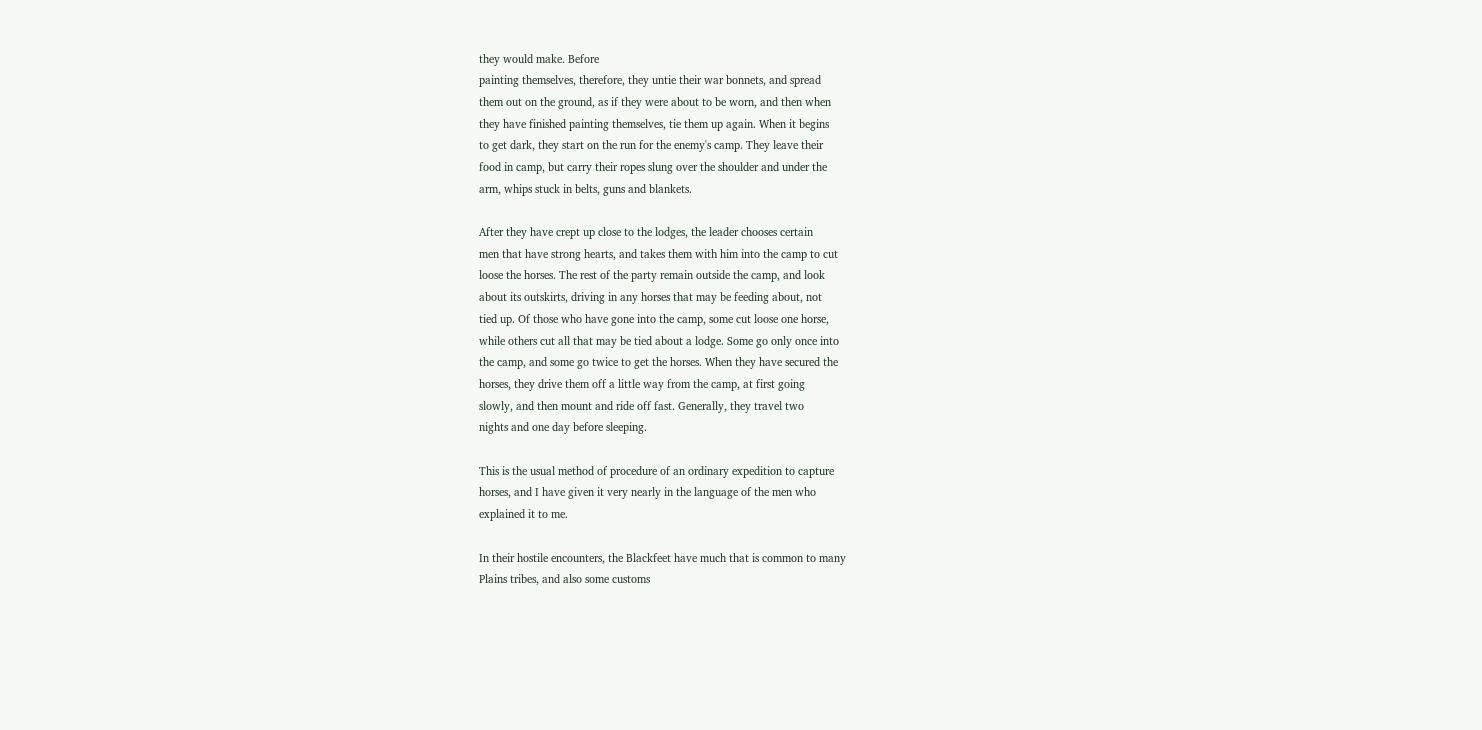they would make. Before
painting themselves, therefore, they untie their war bonnets, and spread
them out on the ground, as if they were about to be worn, and then when
they have finished painting themselves, tie them up again. When it begins
to get dark, they start on the run for the enemy's camp. They leave their
food in camp, but carry their ropes slung over the shoulder and under the
arm, whips stuck in belts, guns and blankets.

After they have crept up close to the lodges, the leader chooses certain
men that have strong hearts, and takes them with him into the camp to cut
loose the horses. The rest of the party remain outside the camp, and look
about its outskirts, driving in any horses that may be feeding about, not
tied up. Of those who have gone into the camp, some cut loose one horse,
while others cut all that may be tied about a lodge. Some go only once into
the camp, and some go twice to get the horses. When they have secured the
horses, they drive them off a little way from the camp, at first going
slowly, and then mount and ride off fast. Generally, they travel two
nights and one day before sleeping.

This is the usual method of procedure of an ordinary expedition to capture
horses, and I have given it very nearly in the language of the men who
explained it to me.

In their hostile encounters, the Blackfeet have much that is common to many
Plains tribes, and also some customs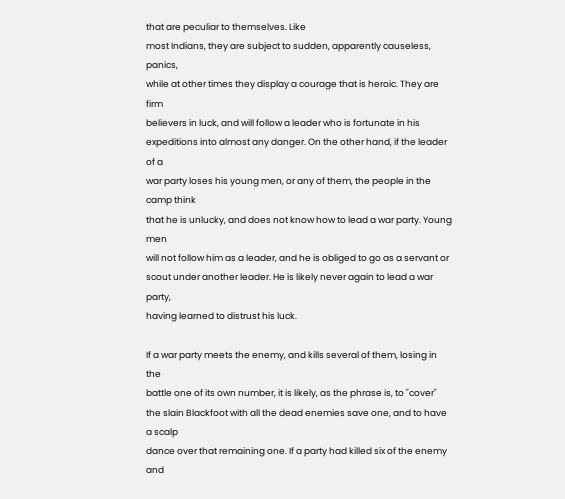that are peculiar to themselves. Like
most Indians, they are subject to sudden, apparently causeless, panics,
while at other times they display a courage that is heroic. They are firm
believers in luck, and will follow a leader who is fortunate in his
expeditions into almost any danger. On the other hand, if the leader of a
war party loses his young men, or any of them, the people in the camp think
that he is unlucky, and does not know how to lead a war party. Young men
will not follow him as a leader, and he is obliged to go as a servant or
scout under another leader. He is likely never again to lead a war party,
having learned to distrust his luck.

If a war party meets the enemy, and kills several of them, losing in the
battle one of its own number, it is likely, as the phrase is, to "cover"
the slain Blackfoot with all the dead enemies save one, and to have a scalp
dance over that remaining one. If a party had killed six of the enemy and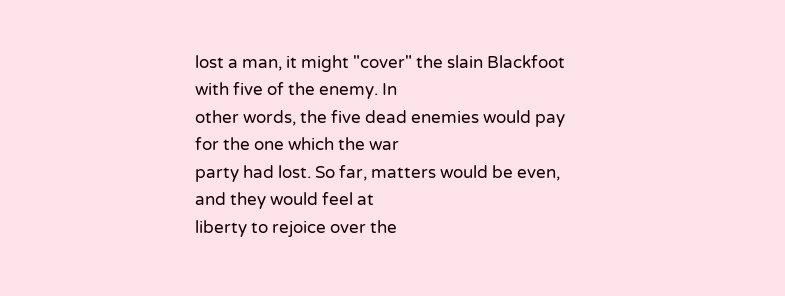lost a man, it might "cover" the slain Blackfoot with five of the enemy. In
other words, the five dead enemies would pay for the one which the war
party had lost. So far, matters would be even, and they would feel at
liberty to rejoice over the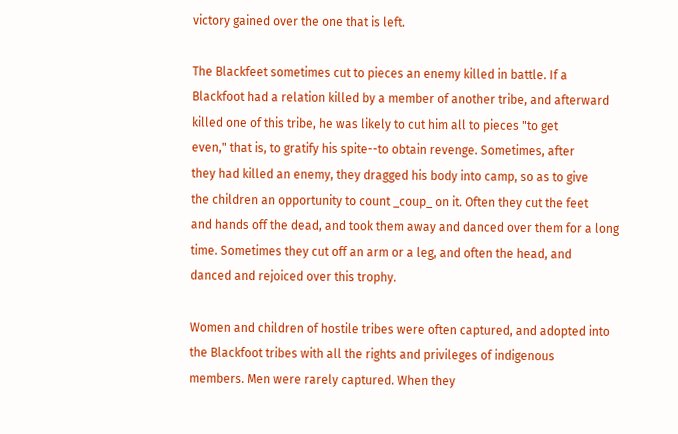victory gained over the one that is left.

The Blackfeet sometimes cut to pieces an enemy killed in battle. If a
Blackfoot had a relation killed by a member of another tribe, and afterward
killed one of this tribe, he was likely to cut him all to pieces "to get
even," that is, to gratify his spite--to obtain revenge. Sometimes, after
they had killed an enemy, they dragged his body into camp, so as to give
the children an opportunity to count _coup_ on it. Often they cut the feet
and hands off the dead, and took them away and danced over them for a long
time. Sometimes they cut off an arm or a leg, and often the head, and
danced and rejoiced over this trophy.

Women and children of hostile tribes were often captured, and adopted into
the Blackfoot tribes with all the rights and privileges of indigenous
members. Men were rarely captured. When they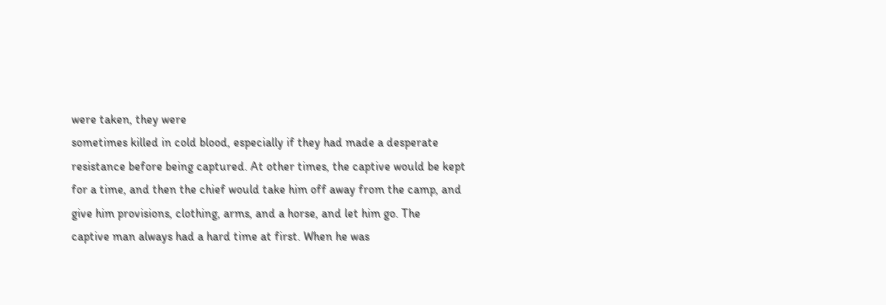were taken, they were
sometimes killed in cold blood, especially if they had made a desperate
resistance before being captured. At other times, the captive would be kept
for a time, and then the chief would take him off away from the camp, and
give him provisions, clothing, arms, and a horse, and let him go. The
captive man always had a hard time at first. When he was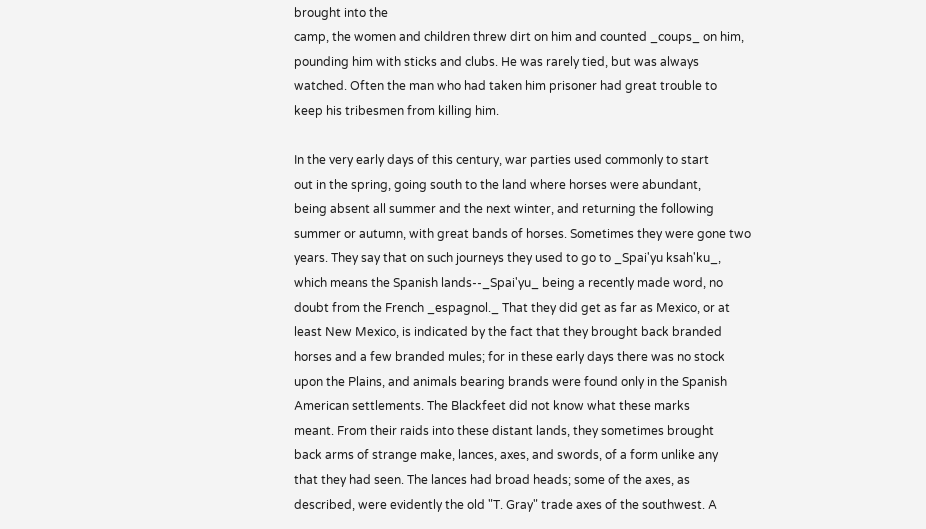brought into the
camp, the women and children threw dirt on him and counted _coups_ on him,
pounding him with sticks and clubs. He was rarely tied, but was always
watched. Often the man who had taken him prisoner had great trouble to
keep his tribesmen from killing him.

In the very early days of this century, war parties used commonly to start
out in the spring, going south to the land where horses were abundant,
being absent all summer and the next winter, and returning the following
summer or autumn, with great bands of horses. Sometimes they were gone two
years. They say that on such journeys they used to go to _Spai'yu ksah'ku_,
which means the Spanish lands--_Spai'yu_ being a recently made word, no
doubt from the French _espagnol._ That they did get as far as Mexico, or at
least New Mexico, is indicated by the fact that they brought back branded
horses and a few branded mules; for in these early days there was no stock
upon the Plains, and animals bearing brands were found only in the Spanish
American settlements. The Blackfeet did not know what these marks
meant. From their raids into these distant lands, they sometimes brought
back arms of strange make, lances, axes, and swords, of a form unlike any
that they had seen. The lances had broad heads; some of the axes, as
described, were evidently the old "T. Gray" trade axes of the southwest. A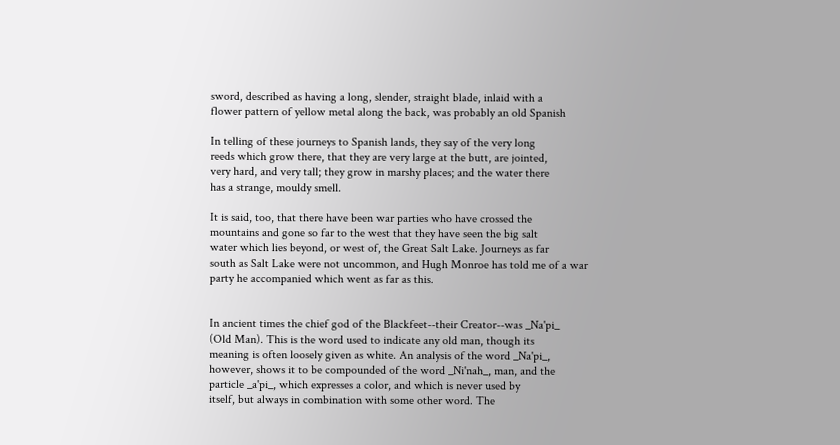sword, described as having a long, slender, straight blade, inlaid with a
flower pattern of yellow metal along the back, was probably an old Spanish

In telling of these journeys to Spanish lands, they say of the very long
reeds which grow there, that they are very large at the butt, are jointed,
very hard, and very tall; they grow in marshy places; and the water there
has a strange, mouldy smell.

It is said, too, that there have been war parties who have crossed the
mountains and gone so far to the west that they have seen the big salt
water which lies beyond, or west of, the Great Salt Lake. Journeys as far
south as Salt Lake were not uncommon, and Hugh Monroe has told me of a war
party he accompanied which went as far as this.


In ancient times the chief god of the Blackfeet--their Creator--was _Na'pi_
(Old Man). This is the word used to indicate any old man, though its
meaning is often loosely given as white. An analysis of the word _Na'pi_,
however, shows it to be compounded of the word _Ni'nah_, man, and the
particle _a'pi_, which expresses a color, and which is never used by
itself, but always in combination with some other word. The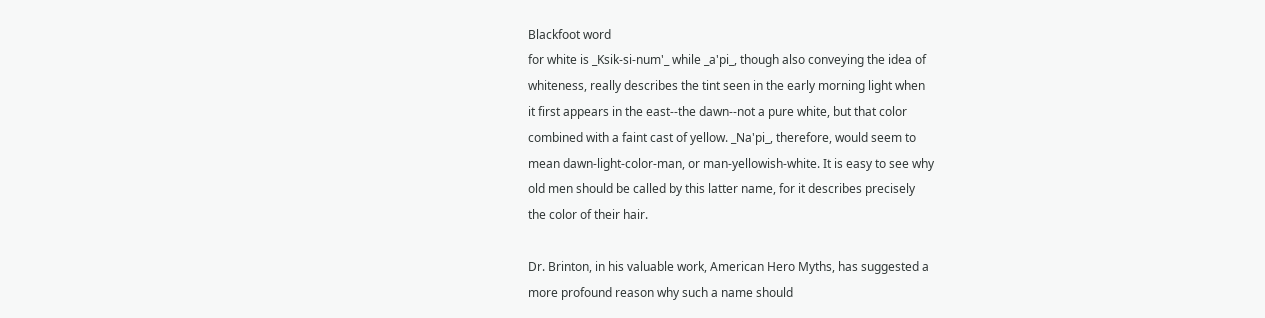Blackfoot word
for white is _Ksik-si-num'_ while _a'pi_, though also conveying the idea of
whiteness, really describes the tint seen in the early morning light when
it first appears in the east--the dawn--not a pure white, but that color
combined with a faint cast of yellow. _Na'pi_, therefore, would seem to
mean dawn-light-color-man, or man-yellowish-white. It is easy to see why
old men should be called by this latter name, for it describes precisely
the color of their hair.

Dr. Brinton, in his valuable work, American Hero Myths, has suggested a
more profound reason why such a name should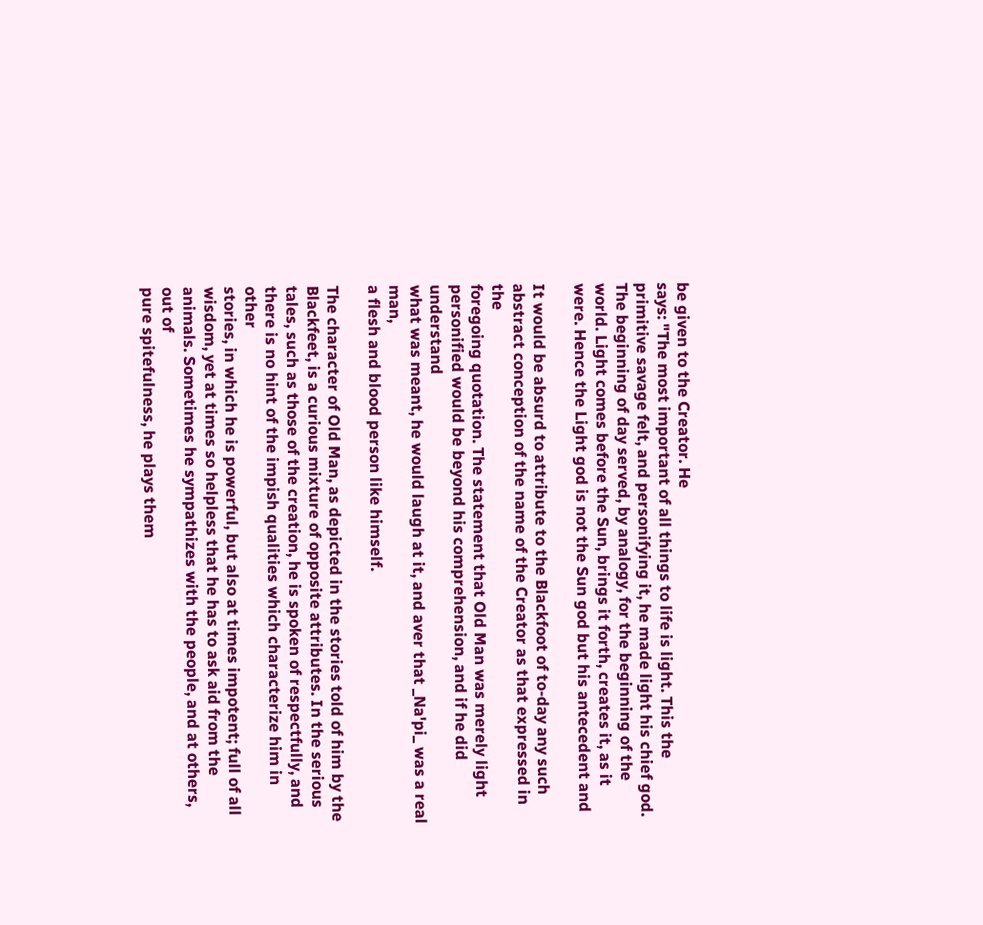be given to the Creator. He
says: "The most important of all things to life is light. This the
primitive savage felt, and personifying it, he made light his chief god.
The beginning of day served, by analogy, for the beginning of the
world. Light comes before the Sun, brings it forth, creates it, as it
were. Hence the Light god is not the Sun god but his antecedent and

It would be absurd to attribute to the Blackfoot of to-day any such
abstract conception of the name of the Creator as that expressed in the
foregoing quotation. The statement that Old Man was merely light
personified would be beyond his comprehension, and if he did understand
what was meant, he would laugh at it, and aver that _Na'pi_ was a real man,
a flesh and blood person like himself.

The character of Old Man, as depicted in the stories told of him by the
Blackfeet, is a curious mixture of opposite attributes. In the serious
tales, such as those of the creation, he is spoken of respectfully, and
there is no hint of the impish qualities which characterize him in other
stories, in which he is powerful, but also at times impotent; full of all
wisdom, yet at times so helpless that he has to ask aid from the
animals. Sometimes he sympathizes with the people, and at others, out of
pure spitefulness, he plays them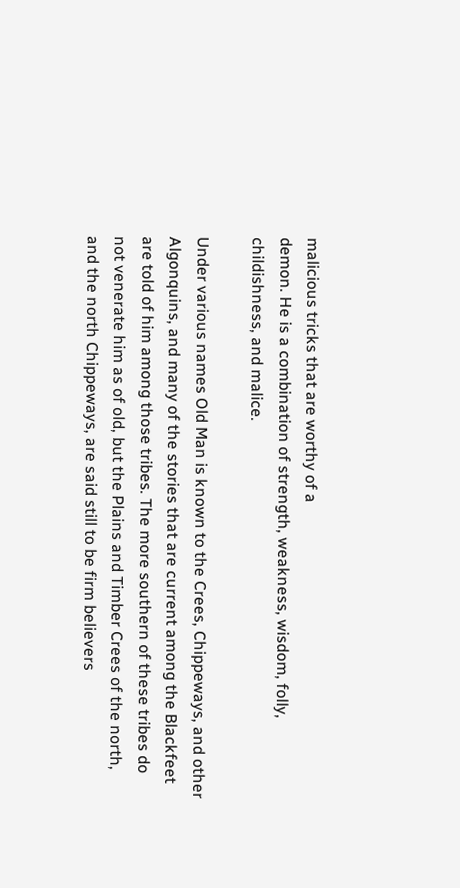malicious tricks that are worthy of a
demon. He is a combination of strength, weakness, wisdom, folly,
childishness, and malice.

Under various names Old Man is known to the Crees, Chippeways, and other
Algonquins, and many of the stories that are current among the Blackfeet
are told of him among those tribes. The more southern of these tribes do
not venerate him as of old, but the Plains and Timber Crees of the north,
and the north Chippeways, are said still to be firm believers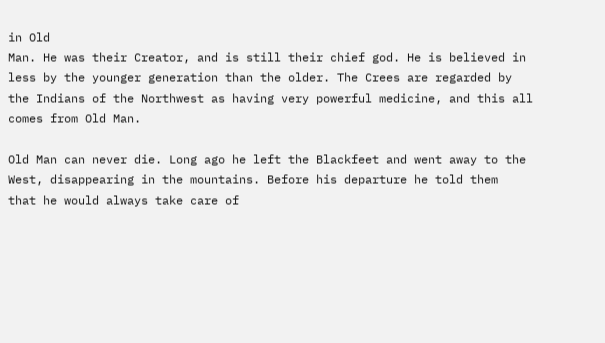in Old
Man. He was their Creator, and is still their chief god. He is believed in
less by the younger generation than the older. The Crees are regarded by
the Indians of the Northwest as having very powerful medicine, and this all
comes from Old Man.

Old Man can never die. Long ago he left the Blackfeet and went away to the
West, disappearing in the mountains. Before his departure he told them
that he would always take care of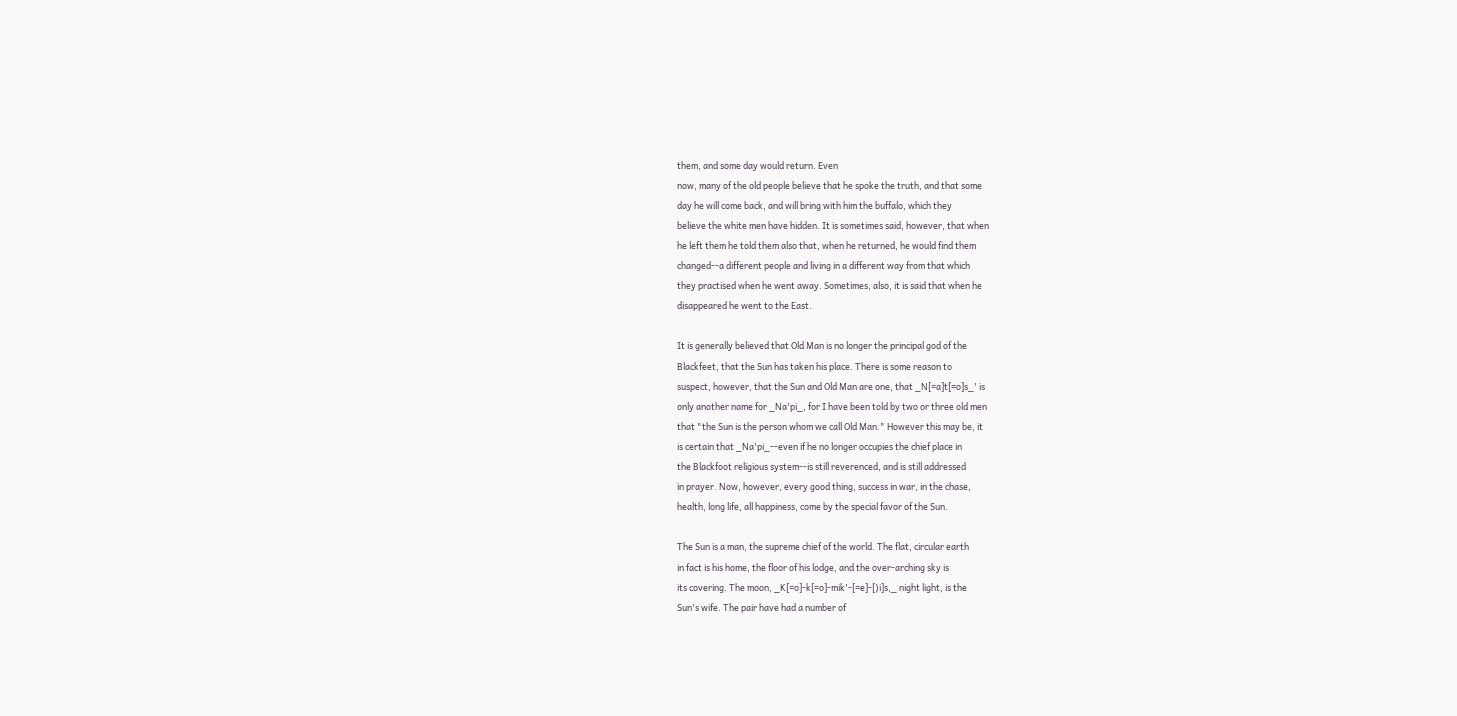them, and some day would return. Even
now, many of the old people believe that he spoke the truth, and that some
day he will come back, and will bring with him the buffalo, which they
believe the white men have hidden. It is sometimes said, however, that when
he left them he told them also that, when he returned, he would find them
changed--a different people and living in a different way from that which
they practised when he went away. Sometimes, also, it is said that when he
disappeared he went to the East.

It is generally believed that Old Man is no longer the principal god of the
Blackfeet, that the Sun has taken his place. There is some reason to
suspect, however, that the Sun and Old Man are one, that _N[=a]t[=o]s_' is
only another name for _Na'pi_, for I have been told by two or three old men
that "the Sun is the person whom we call Old Man." However this may be, it
is certain that _Na'pi_--even if he no longer occupies the chief place in
the Blackfoot religious system--is still reverenced, and is still addressed
in prayer. Now, however, every good thing, success in war, in the chase,
health, long life, all happiness, come by the special favor of the Sun.

The Sun is a man, the supreme chief of the world. The flat, circular earth
in fact is his home, the floor of his lodge, and the over-arching sky is
its covering. The moon, _K[=o]-k[=o]-mik'-[=e]-[)i]s,_ night light, is the
Sun's wife. The pair have had a number of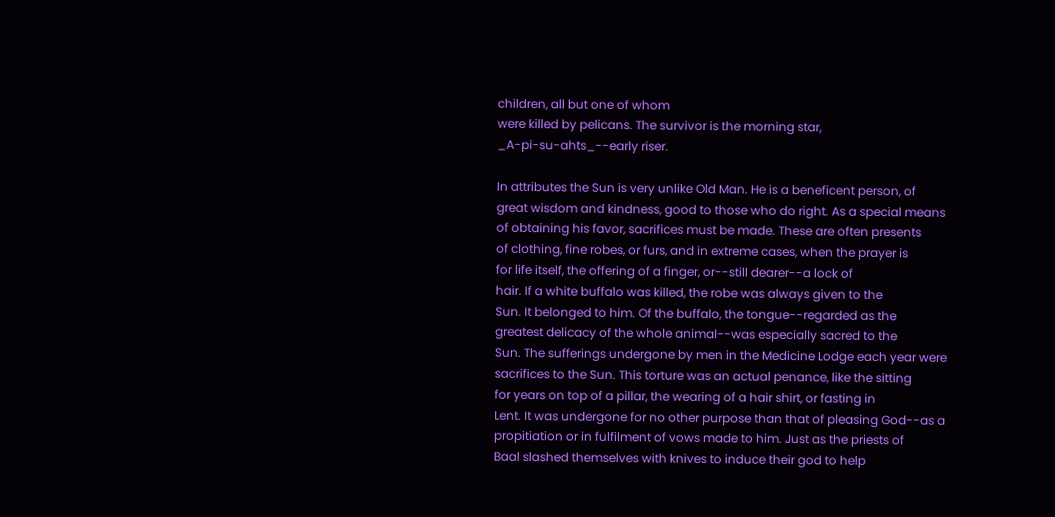children, all but one of whom
were killed by pelicans. The survivor is the morning star,
_A-pi-su-ahts_--early riser.

In attributes the Sun is very unlike Old Man. He is a beneficent person, of
great wisdom and kindness, good to those who do right. As a special means
of obtaining his favor, sacrifices must be made. These are often presents
of clothing, fine robes, or furs, and in extreme cases, when the prayer is
for life itself, the offering of a finger, or--still dearer--a lock of
hair. If a white buffalo was killed, the robe was always given to the
Sun. It belonged to him. Of the buffalo, the tongue--regarded as the
greatest delicacy of the whole animal--was especially sacred to the
Sun. The sufferings undergone by men in the Medicine Lodge each year were
sacrifices to the Sun. This torture was an actual penance, like the sitting
for years on top of a pillar, the wearing of a hair shirt, or fasting in
Lent. It was undergone for no other purpose than that of pleasing God--as a
propitiation or in fulfilment of vows made to him. Just as the priests of
Baal slashed themselves with knives to induce their god to help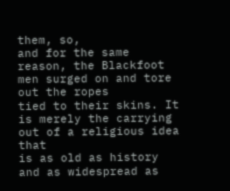them, so,
and for the same reason, the Blackfoot men surged on and tore out the ropes
tied to their skins. It is merely the carrying out of a religious idea that
is as old as history and as widespread as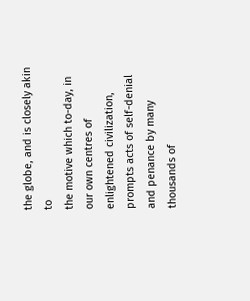the globe, and is closely akin to
the motive which to-day, in our own centres of enlightened civilization,
prompts acts of self-denial and penance by many thousands of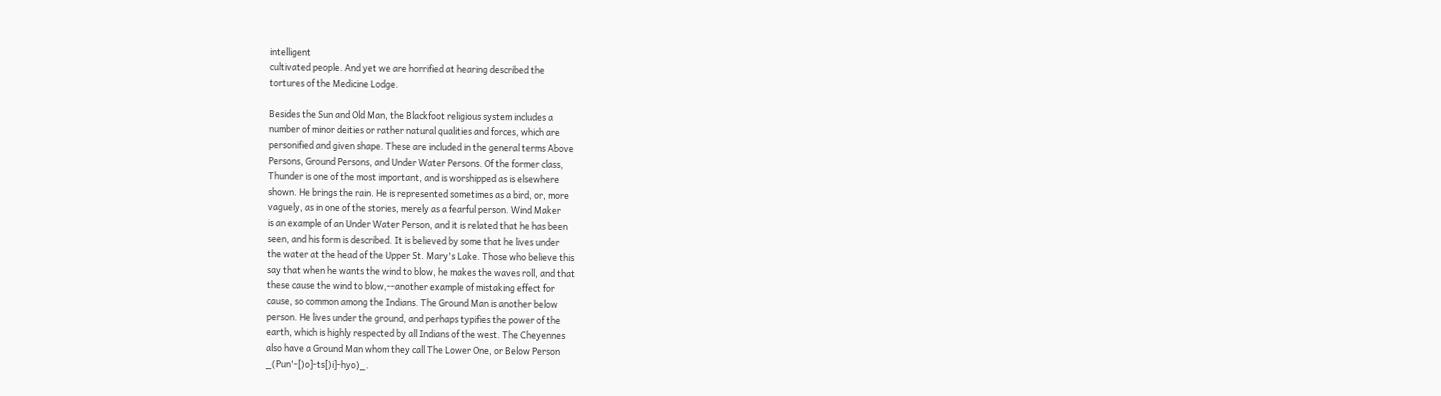intelligent
cultivated people. And yet we are horrified at hearing described the
tortures of the Medicine Lodge.

Besides the Sun and Old Man, the Blackfoot religious system includes a
number of minor deities or rather natural qualities and forces, which are
personified and given shape. These are included in the general terms Above
Persons, Ground Persons, and Under Water Persons. Of the former class,
Thunder is one of the most important, and is worshipped as is elsewhere
shown. He brings the rain. He is represented sometimes as a bird, or, more
vaguely, as in one of the stories, merely as a fearful person. Wind Maker
is an example of an Under Water Person, and it is related that he has been
seen, and his form is described. It is believed by some that he lives under
the water at the head of the Upper St. Mary's Lake. Those who believe this
say that when he wants the wind to blow, he makes the waves roll, and that
these cause the wind to blow,--another example of mistaking effect for
cause, so common among the Indians. The Ground Man is another below
person. He lives under the ground, and perhaps typifies the power of the
earth, which is highly respected by all Indians of the west. The Cheyennes
also have a Ground Man whom they call The Lower One, or Below Person
_(Pun'-[)o]-ts[)i]-hyo)_.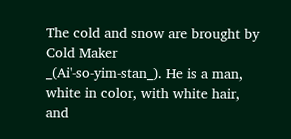The cold and snow are brought by Cold Maker
_(Ai'-so-yim-stan_). He is a man, white in color, with white hair, and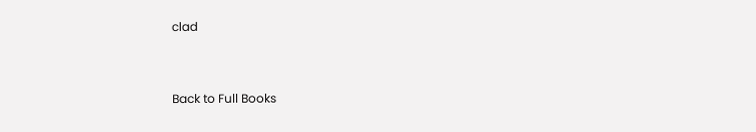clad


Back to Full Books